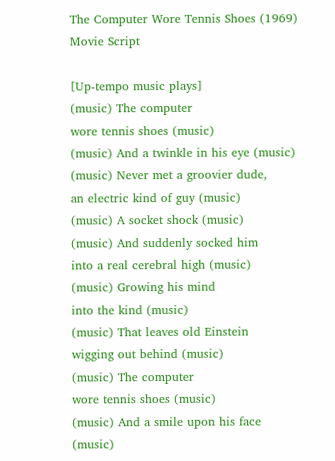The Computer Wore Tennis Shoes (1969) Movie Script

[Up-tempo music plays]
(music) The computer
wore tennis shoes (music)
(music) And a twinkle in his eye (music)
(music) Never met a groovier dude,
an electric kind of guy (music)
(music) A socket shock (music)
(music) And suddenly socked him
into a real cerebral high (music)
(music) Growing his mind
into the kind (music)
(music) That leaves old Einstein
wigging out behind (music)
(music) The computer
wore tennis shoes (music)
(music) And a smile upon his face (music)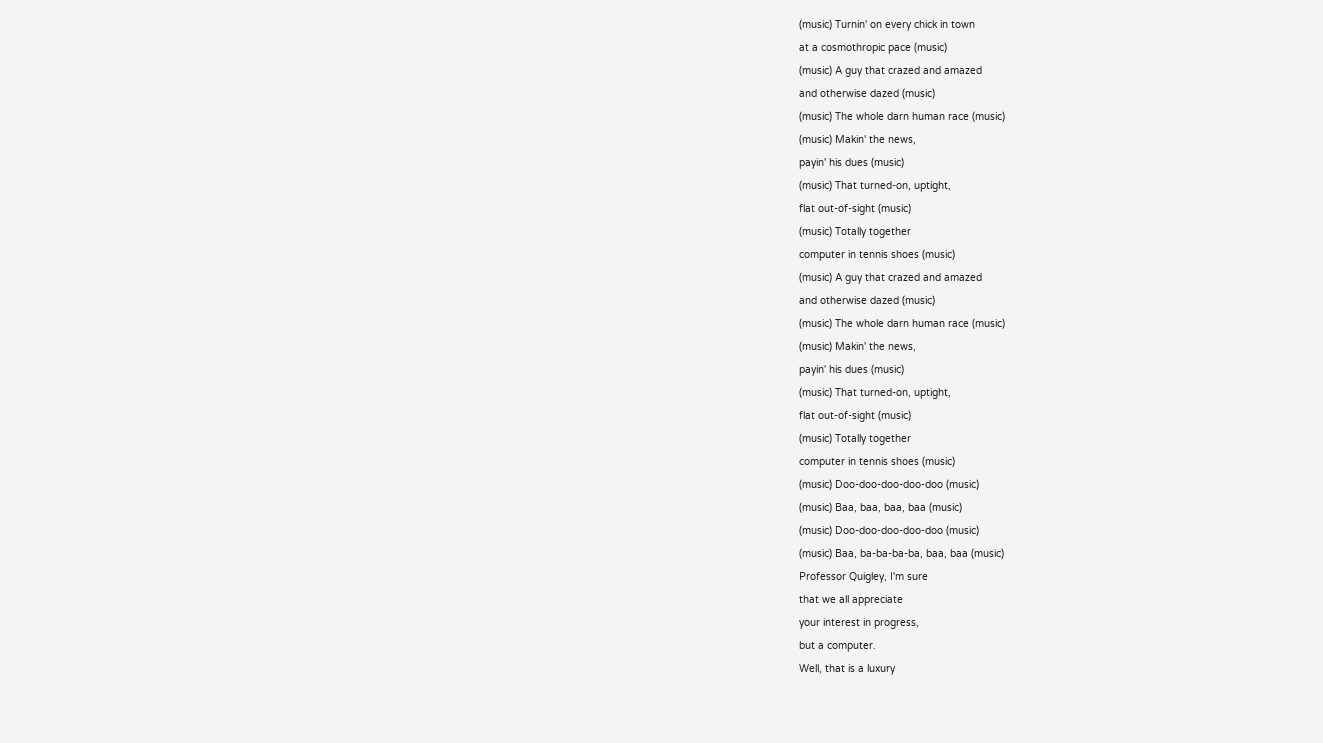(music) Turnin' on every chick in town
at a cosmothropic pace (music)
(music) A guy that crazed and amazed
and otherwise dazed (music)
(music) The whole darn human race (music)
(music) Makin' the news,
payin' his dues (music)
(music) That turned-on, uptight,
flat out-of-sight (music)
(music) Totally together
computer in tennis shoes (music)
(music) A guy that crazed and amazed
and otherwise dazed (music)
(music) The whole darn human race (music)
(music) Makin' the news,
payin' his dues (music)
(music) That turned-on, uptight,
flat out-of-sight (music)
(music) Totally together
computer in tennis shoes (music)
(music) Doo-doo-doo-doo-doo (music)
(music) Baa, baa, baa, baa (music)
(music) Doo-doo-doo-doo-doo (music)
(music) Baa, ba-ba-ba-ba, baa, baa (music)
Professor Quigley, I'm sure
that we all appreciate
your interest in progress,
but a computer.
Well, that is a luxury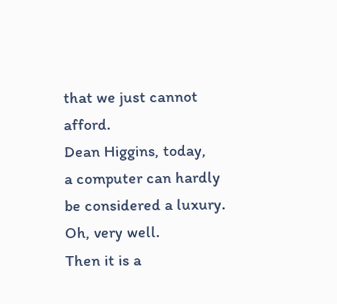that we just cannot afford.
Dean Higgins, today,
a computer can hardly
be considered a luxury.
Oh, very well.
Then it is a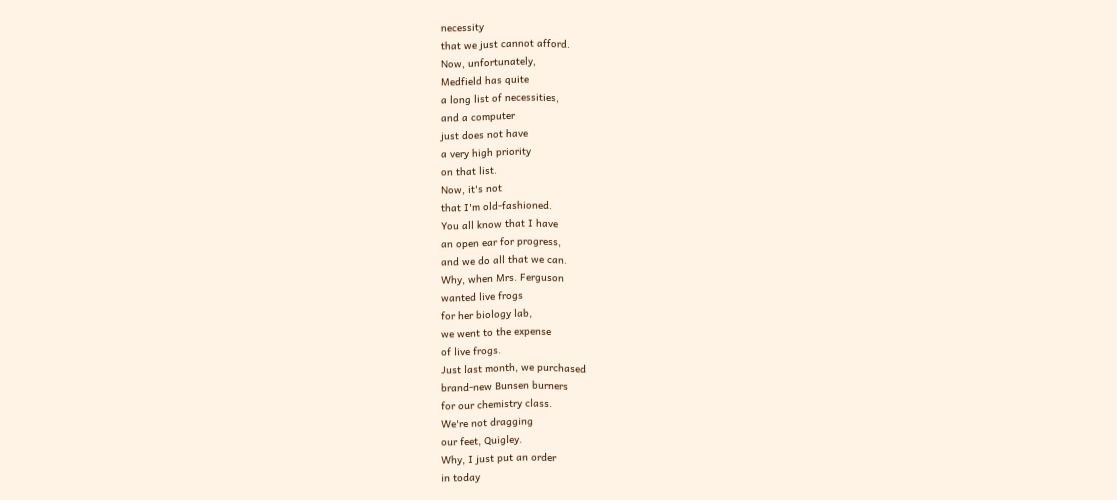necessity
that we just cannot afford.
Now, unfortunately,
Medfield has quite
a long list of necessities,
and a computer
just does not have
a very high priority
on that list.
Now, it's not
that I'm old-fashioned.
You all know that I have
an open ear for progress,
and we do all that we can.
Why, when Mrs. Ferguson
wanted live frogs
for her biology lab,
we went to the expense
of live frogs.
Just last month, we purchased
brand-new Bunsen burners
for our chemistry class.
We're not dragging
our feet, Quigley.
Why, I just put an order
in today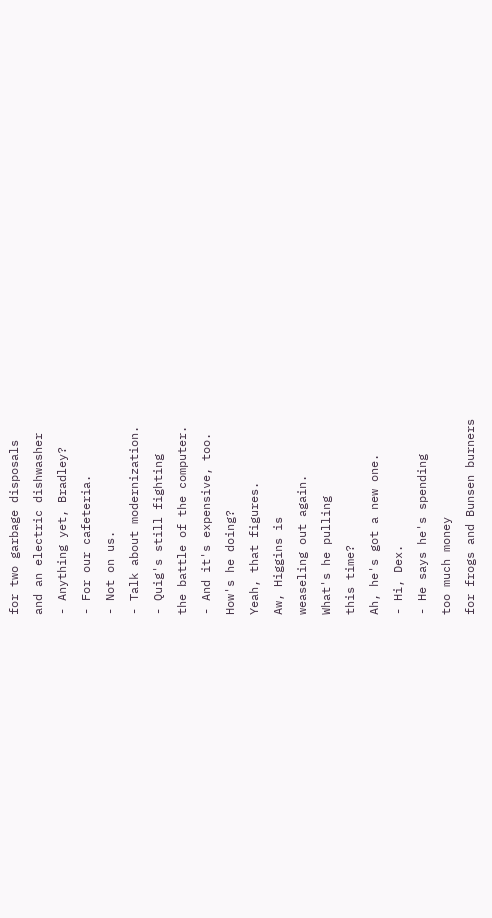for two garbage disposals
and an electric dishwasher
- Anything yet, Bradley?
- For our cafeteria.
- Not on us.
- Talk about modernization.
- Quig's still fighting
the battle of the computer.
- And it's expensive, too.
How's he doing?
Yeah, that figures.
Aw, Higgins is
weaseling out again.
What's he pulling
this time?
Ah, he's got a new one.
- Hi, Dex.
- He says he's spending
too much money
for frogs and Bunsen burners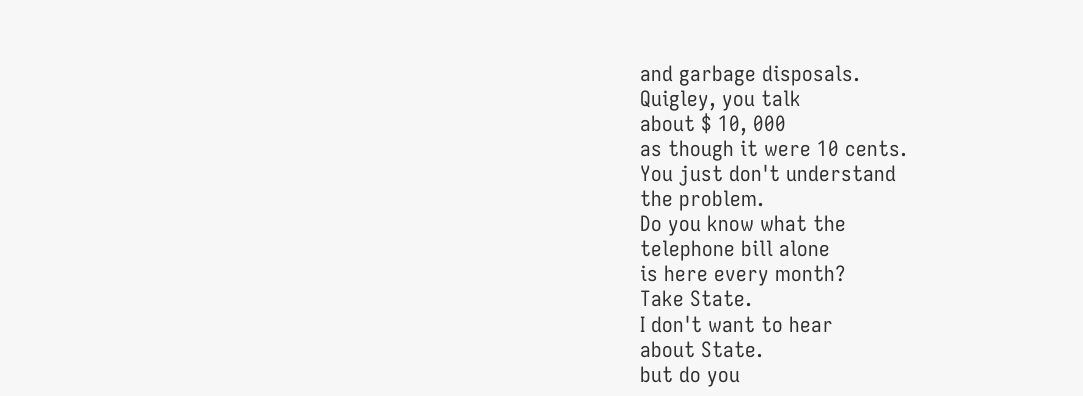and garbage disposals.
Quigley, you talk
about $ 10, 000
as though it were 10 cents.
You just don't understand
the problem.
Do you know what the
telephone bill alone
is here every month?
Take State.
I don't want to hear
about State.
but do you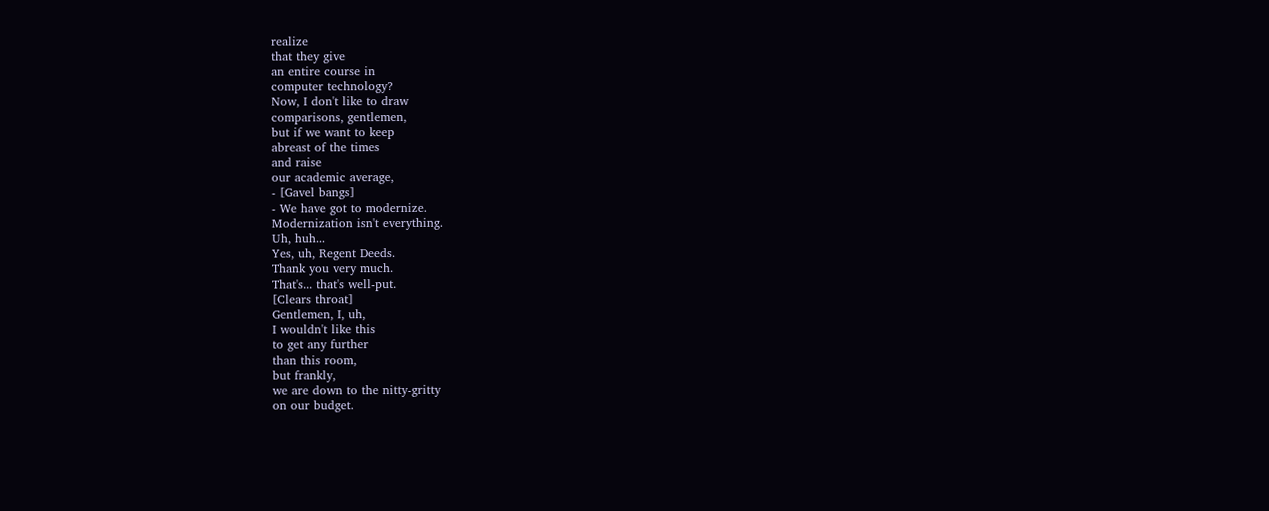realize
that they give
an entire course in
computer technology?
Now, I don't like to draw
comparisons, gentlemen,
but if we want to keep
abreast of the times
and raise
our academic average,
- [Gavel bangs]
- We have got to modernize.
Modernization isn't everything.
Uh, huh...
Yes, uh, Regent Deeds.
Thank you very much.
That's... that's well-put.
[Clears throat]
Gentlemen, I, uh,
I wouldn't like this
to get any further
than this room,
but frankly,
we are down to the nitty-gritty
on our budget.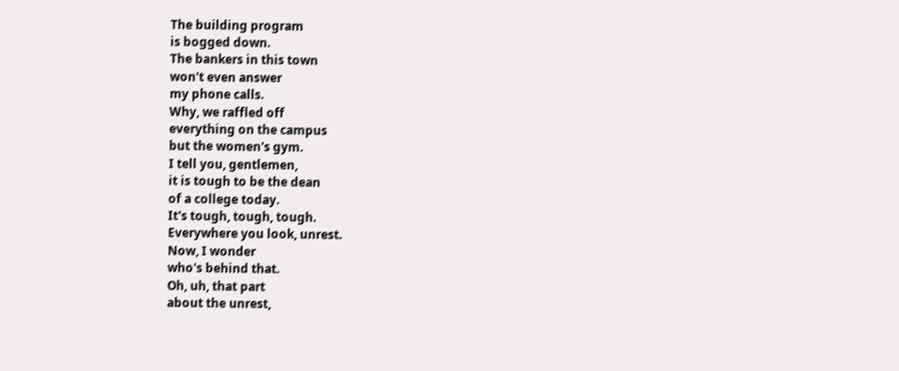The building program
is bogged down.
The bankers in this town
won't even answer
my phone calls.
Why, we raffled off
everything on the campus
but the women's gym.
I tell you, gentlemen,
it is tough to be the dean
of a college today.
It's tough, tough, tough.
Everywhere you look, unrest.
Now, I wonder
who's behind that.
Oh, uh, that part
about the unrest,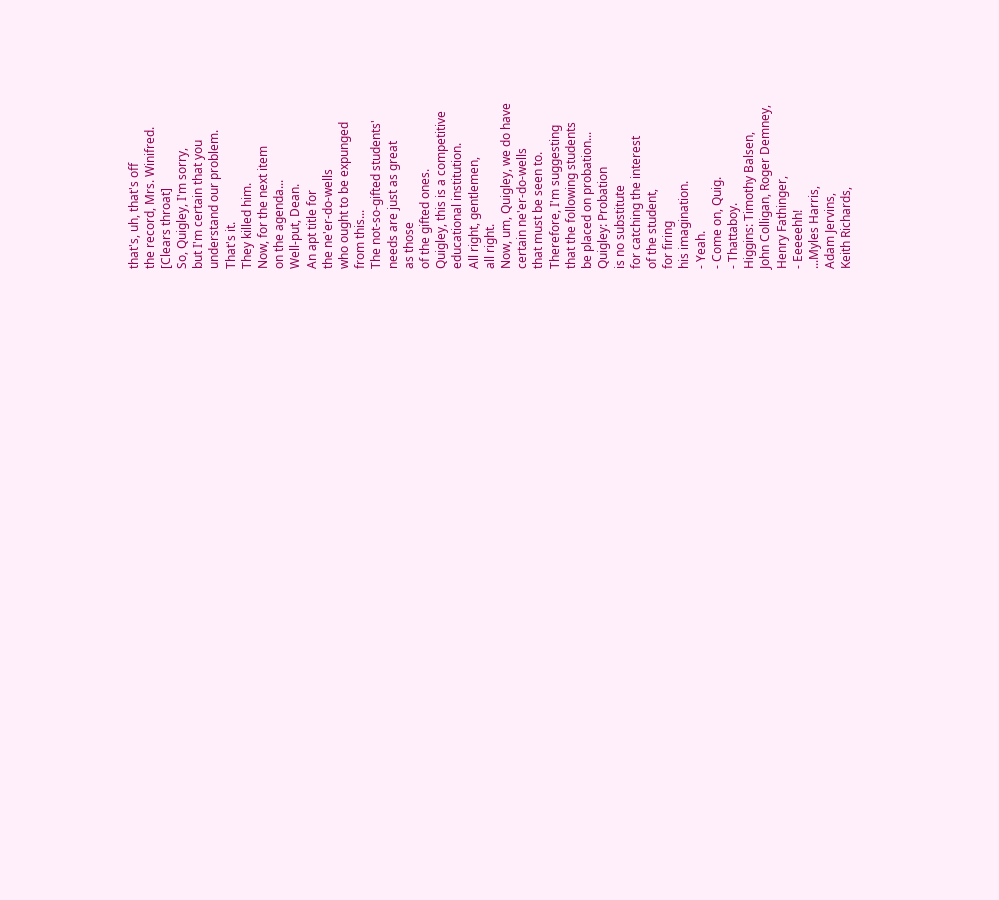that's, uh, that's off
the record, Mrs. Winifred.
[Clears throat]
So, Quigley, I'm sorry,
but I'm certain that you
understand our problem.
That's it.
They killed him.
Now, for the next item
on the agenda...
Well-put, Dean.
An apt title for
the ne'er-do-wells
who ought to be expunged
from this...
The not-so-gifted students'
needs are just as great
as those
of the gifted ones.
Quigley, this is a competitive
educational institution.
All right, gentlemen,
all right.
Now, um, Quigley, we do have
certain ne'er-do-wells
that must be seen to.
Therefore, I'm suggesting
that the following students
be placed on probation...
Quigley: Probation
is no substitute
for catching the interest
of the student,
for firing
his imagination.
- Yeah.
- Come on, Quig.
- Thattaboy.
Higgins: Timothy Balsen,
John Colligan, Roger Demney,
Henry Fathinger,
- Eeeeehh!
...Myles Harris,
Adam Jervins,
Keith Richards,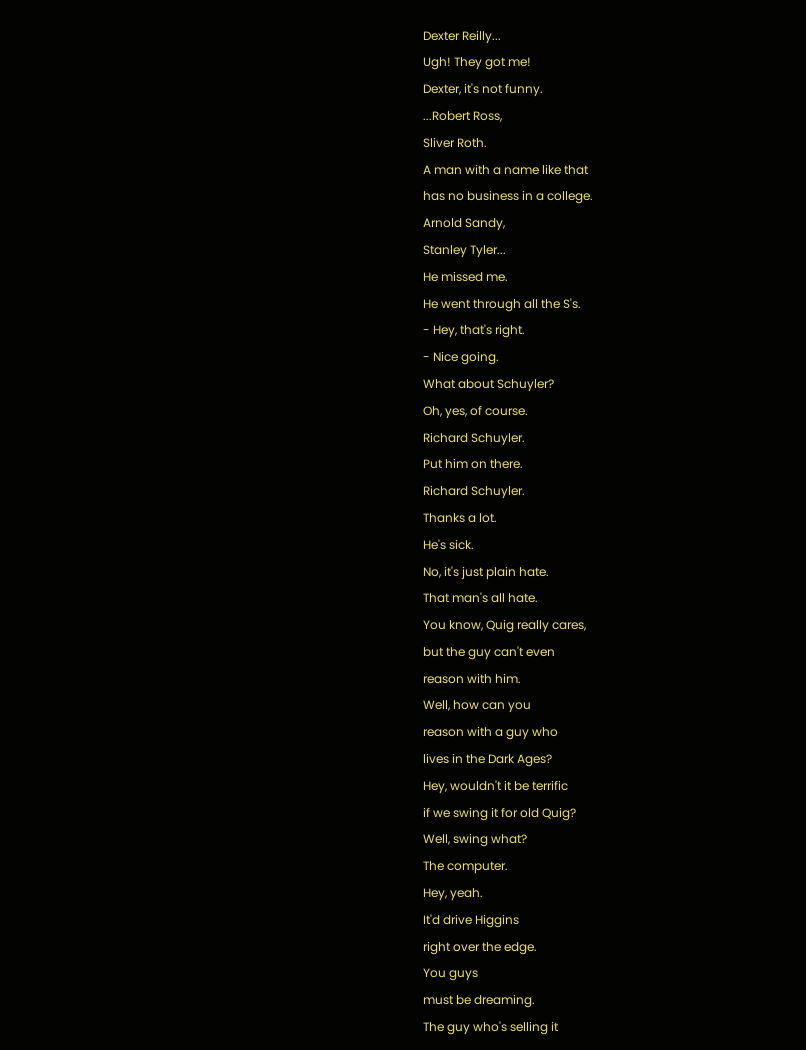Dexter Reilly...
Ugh! They got me!
Dexter, it's not funny.
...Robert Ross,
Sliver Roth.
A man with a name like that
has no business in a college.
Arnold Sandy,
Stanley Tyler...
He missed me.
He went through all the S's.
- Hey, that's right.
- Nice going.
What about Schuyler?
Oh, yes, of course.
Richard Schuyler.
Put him on there.
Richard Schuyler.
Thanks a lot.
He's sick.
No, it's just plain hate.
That man's all hate.
You know, Quig really cares,
but the guy can't even
reason with him.
Well, how can you
reason with a guy who
lives in the Dark Ages?
Hey, wouldn't it be terrific
if we swing it for old Quig?
Well, swing what?
The computer.
Hey, yeah.
It'd drive Higgins
right over the edge.
You guys
must be dreaming.
The guy who's selling it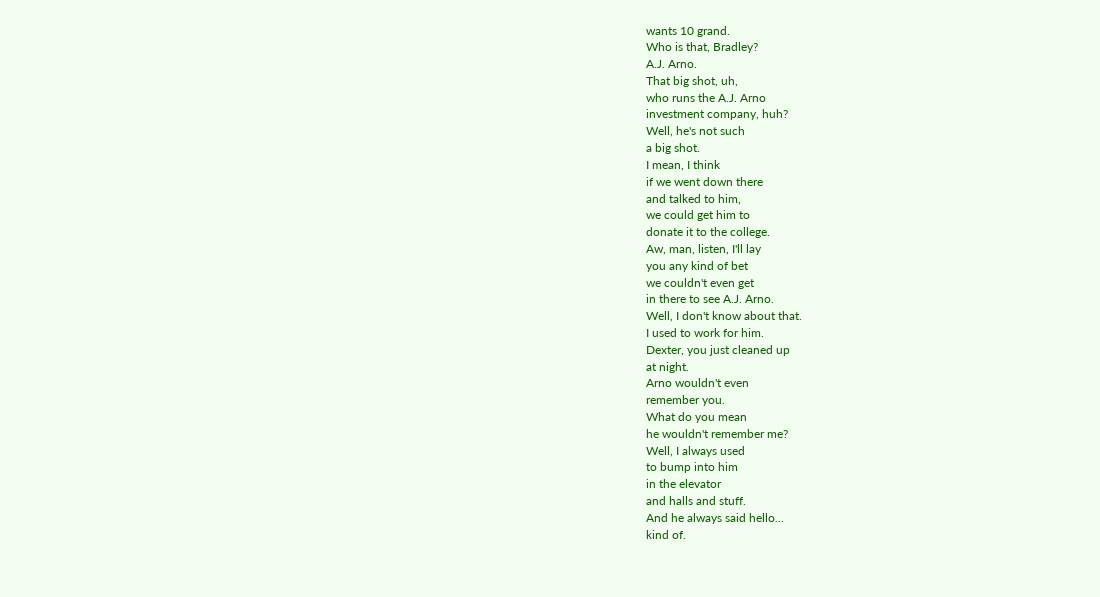wants 10 grand.
Who is that, Bradley?
A.J. Arno.
That big shot, uh,
who runs the A.J. Arno
investment company, huh?
Well, he's not such
a big shot.
I mean, I think
if we went down there
and talked to him,
we could get him to
donate it to the college.
Aw, man, listen, I'll lay
you any kind of bet
we couldn't even get
in there to see A.J. Arno.
Well, I don't know about that.
I used to work for him.
Dexter, you just cleaned up
at night.
Arno wouldn't even
remember you.
What do you mean
he wouldn't remember me?
Well, I always used
to bump into him
in the elevator
and halls and stuff.
And he always said hello...
kind of.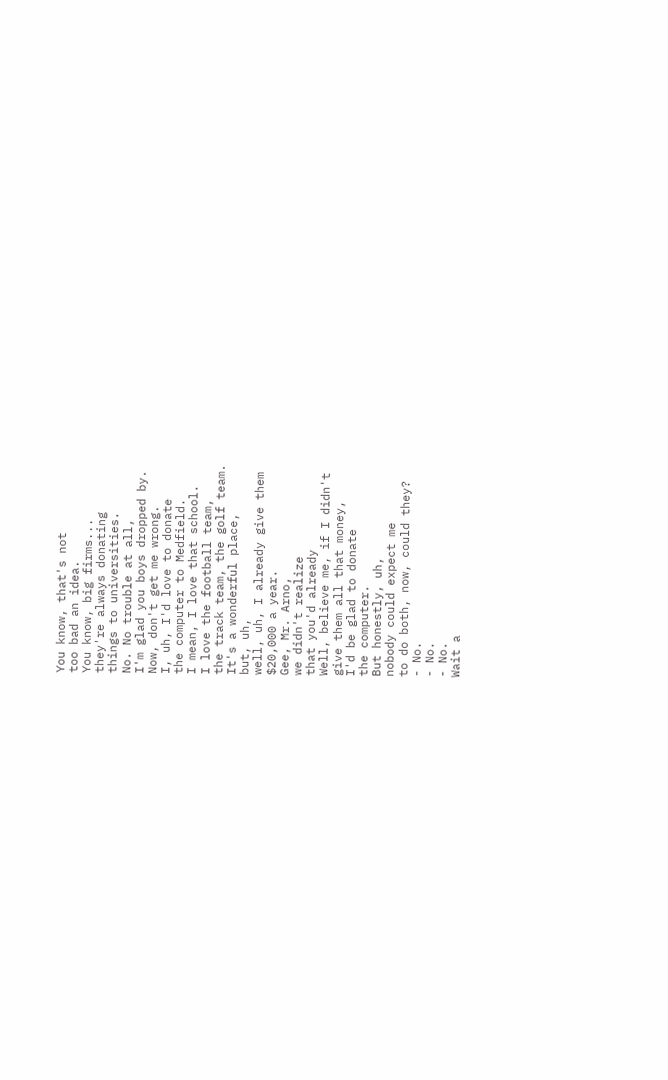You know, that's not
too bad an idea.
You know, big firms...
they're always donating
things to universities.
No. No trouble at all,
I'm glad you boys dropped by.
Now, don't get me wrong.
I, uh, I'd love to donate
the computer to Medfield.
I mean, I love that school.
I love the football team,
the track team, the golf team.
It's a wonderful place,
but, uh,
well, uh, I already give them
$20,000 a year.
Gee, Mr. Arno,
we didn't realize
that you'd already
Well, believe me, if I didn't
give them all that money,
I'd be glad to donate
the computer.
But honestly, uh,
nobody could expect me
to do both, now, could they?
- No.
- No.
- No.
Wait a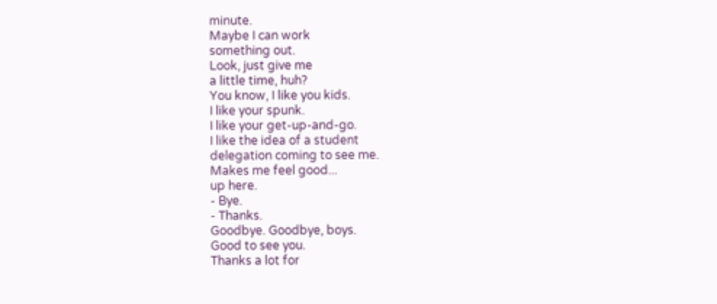minute.
Maybe I can work
something out.
Look, just give me
a little time, huh?
You know, I like you kids.
I like your spunk.
I like your get-up-and-go.
I like the idea of a student
delegation coming to see me.
Makes me feel good...
up here.
- Bye.
- Thanks.
Goodbye. Goodbye, boys.
Good to see you.
Thanks a lot for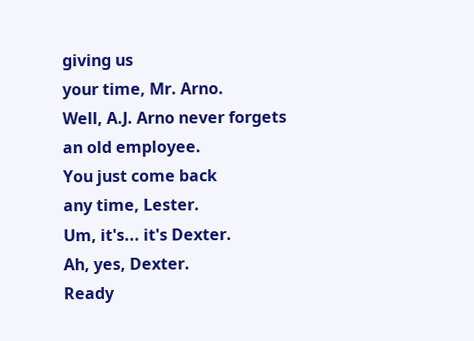giving us
your time, Mr. Arno.
Well, A.J. Arno never forgets
an old employee.
You just come back
any time, Lester.
Um, it's... it's Dexter.
Ah, yes, Dexter.
Ready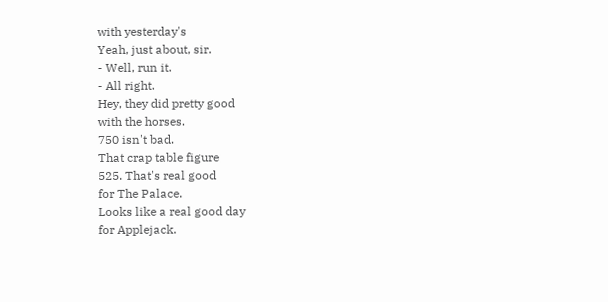with yesterday's
Yeah, just about, sir.
- Well, run it.
- All right.
Hey, they did pretty good
with the horses.
750 isn't bad.
That crap table figure
525. That's real good
for The Palace.
Looks like a real good day
for Applejack.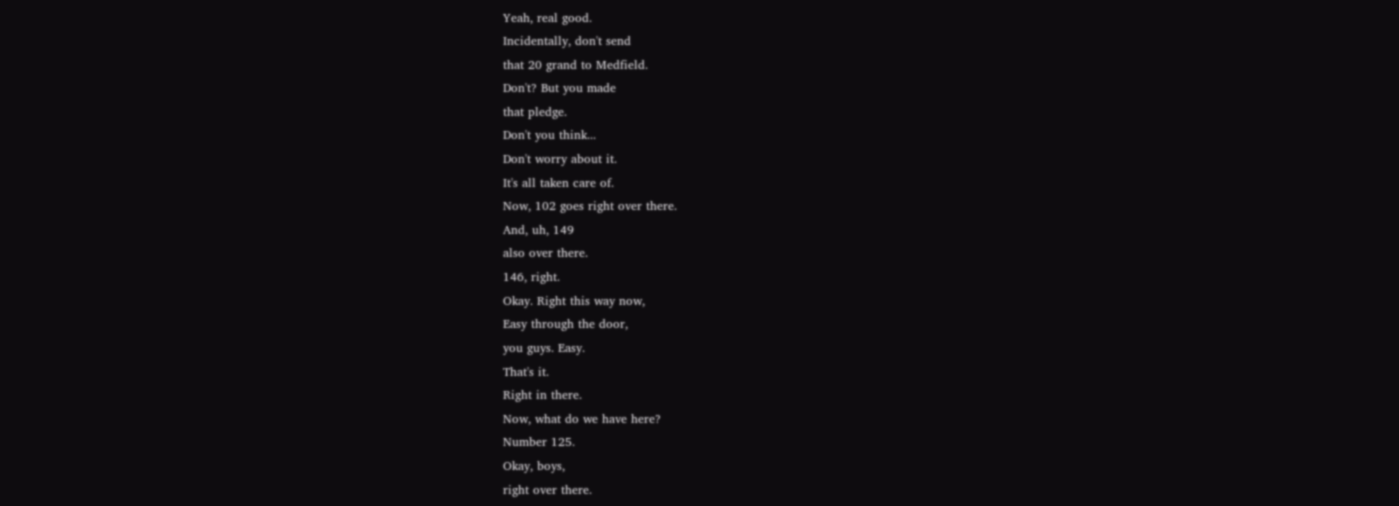Yeah, real good.
Incidentally, don't send
that 20 grand to Medfield.
Don't? But you made
that pledge.
Don't you think...
Don't worry about it.
It's all taken care of.
Now, 102 goes right over there.
And, uh, 149
also over there.
146, right.
Okay. Right this way now,
Easy through the door,
you guys. Easy.
That's it.
Right in there.
Now, what do we have here?
Number 125.
Okay, boys,
right over there.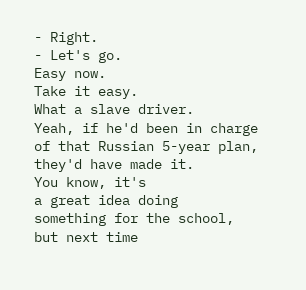- Right.
- Let's go.
Easy now.
Take it easy.
What a slave driver.
Yeah, if he'd been in charge
of that Russian 5-year plan,
they'd have made it.
You know, it's
a great idea doing
something for the school,
but next time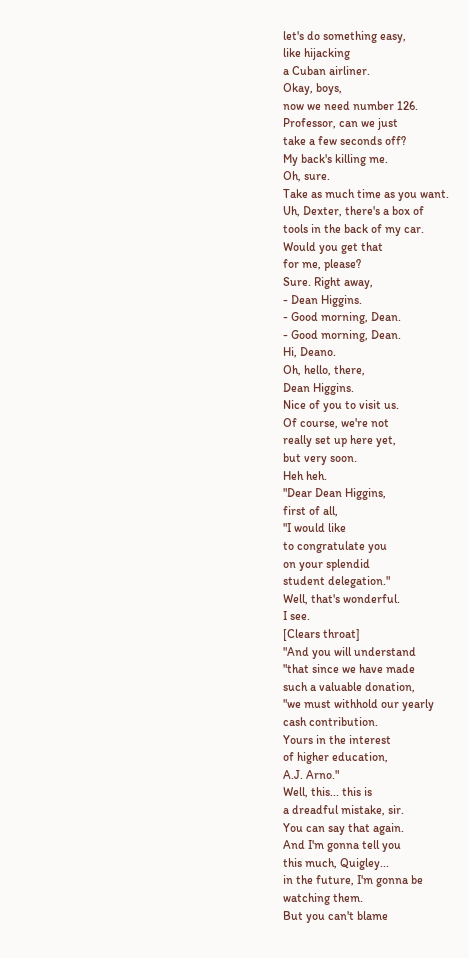let's do something easy,
like hijacking
a Cuban airliner.
Okay, boys,
now we need number 126.
Professor, can we just
take a few seconds off?
My back's killing me.
Oh, sure.
Take as much time as you want.
Uh, Dexter, there's a box of
tools in the back of my car.
Would you get that
for me, please?
Sure. Right away,
- Dean Higgins.
- Good morning, Dean.
- Good morning, Dean.
Hi, Deano.
Oh, hello, there,
Dean Higgins.
Nice of you to visit us.
Of course, we're not
really set up here yet,
but very soon.
Heh heh.
"Dear Dean Higgins,
first of all,
"I would like
to congratulate you
on your splendid
student delegation."
Well, that's wonderful.
I see.
[Clears throat]
"And you will understand
"that since we have made
such a valuable donation,
"we must withhold our yearly
cash contribution.
Yours in the interest
of higher education,
A.J. Arno."
Well, this... this is
a dreadful mistake, sir.
You can say that again.
And I'm gonna tell you
this much, Quigley...
in the future, I'm gonna be
watching them.
But you can't blame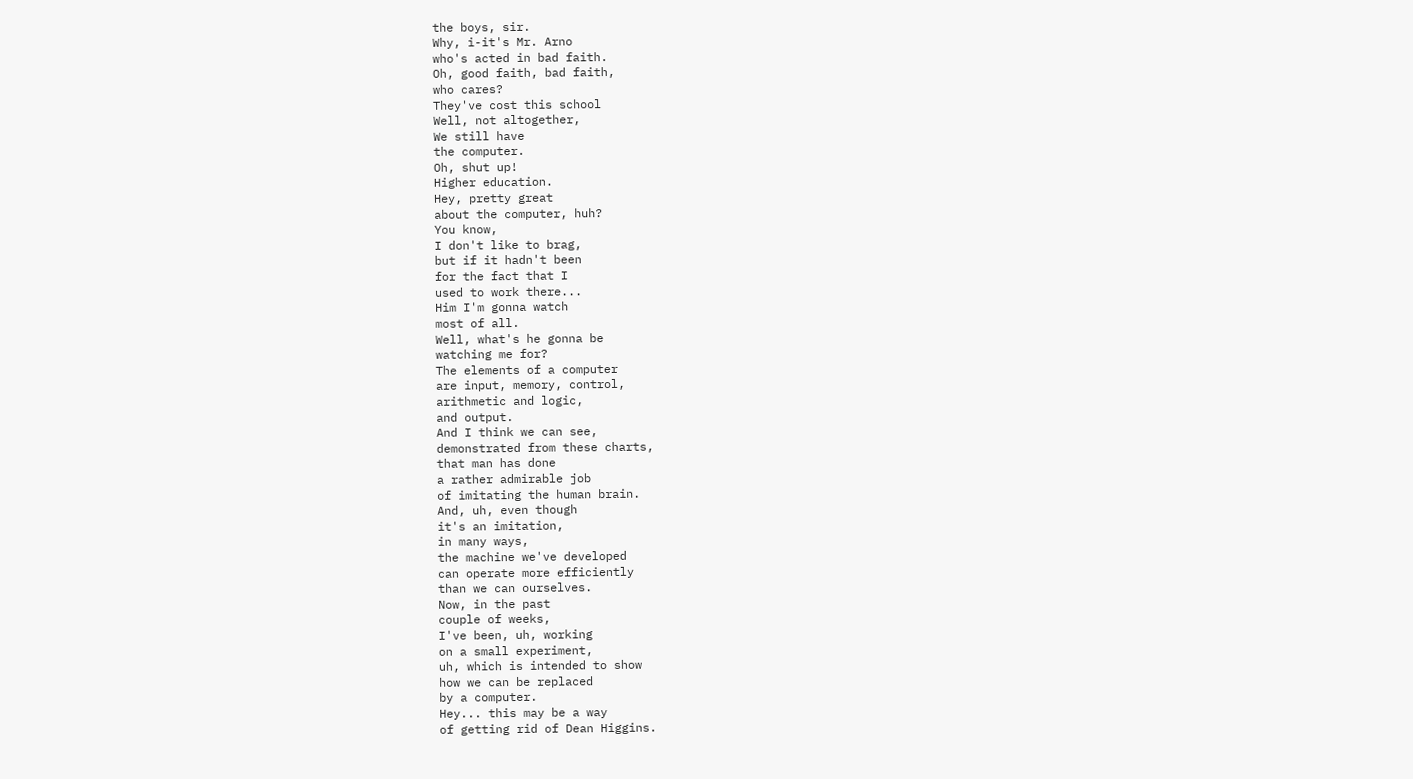the boys, sir.
Why, i-it's Mr. Arno
who's acted in bad faith.
Oh, good faith, bad faith,
who cares?
They've cost this school
Well, not altogether,
We still have
the computer.
Oh, shut up!
Higher education.
Hey, pretty great
about the computer, huh?
You know,
I don't like to brag,
but if it hadn't been
for the fact that I
used to work there...
Him I'm gonna watch
most of all.
Well, what's he gonna be
watching me for?
The elements of a computer
are input, memory, control,
arithmetic and logic,
and output.
And I think we can see,
demonstrated from these charts,
that man has done
a rather admirable job
of imitating the human brain.
And, uh, even though
it's an imitation,
in many ways,
the machine we've developed
can operate more efficiently
than we can ourselves.
Now, in the past
couple of weeks,
I've been, uh, working
on a small experiment,
uh, which is intended to show
how we can be replaced
by a computer.
Hey... this may be a way
of getting rid of Dean Higgins.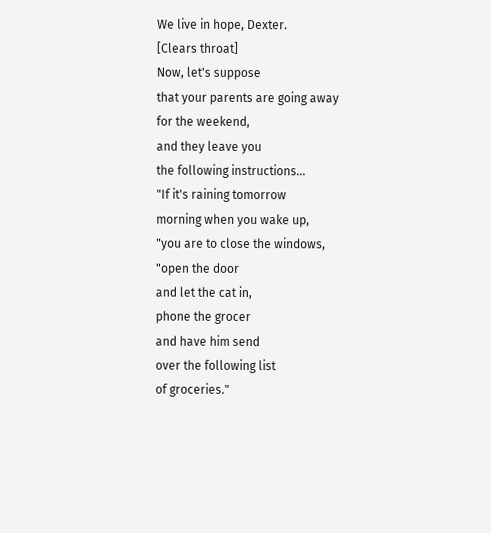We live in hope, Dexter.
[Clears throat]
Now, let's suppose
that your parents are going away
for the weekend,
and they leave you
the following instructions...
"If it's raining tomorrow
morning when you wake up,
"you are to close the windows,
"open the door
and let the cat in,
phone the grocer
and have him send
over the following list
of groceries."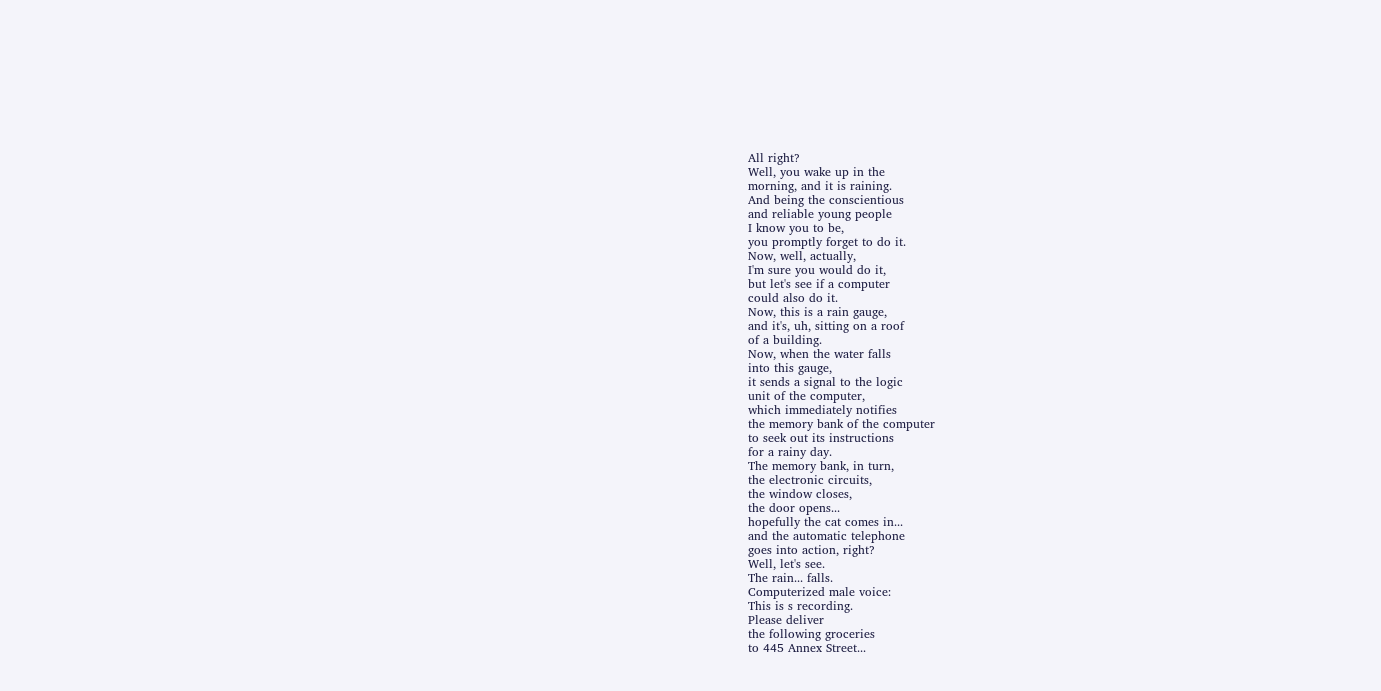All right?
Well, you wake up in the
morning, and it is raining.
And being the conscientious
and reliable young people
I know you to be,
you promptly forget to do it.
Now, well, actually,
I'm sure you would do it,
but let's see if a computer
could also do it.
Now, this is a rain gauge,
and it's, uh, sitting on a roof
of a building.
Now, when the water falls
into this gauge,
it sends a signal to the logic
unit of the computer,
which immediately notifies
the memory bank of the computer
to seek out its instructions
for a rainy day.
The memory bank, in turn,
the electronic circuits,
the window closes,
the door opens...
hopefully the cat comes in...
and the automatic telephone
goes into action, right?
Well, let's see.
The rain... falls.
Computerized male voice:
This is s recording.
Please deliver
the following groceries
to 445 Annex Street...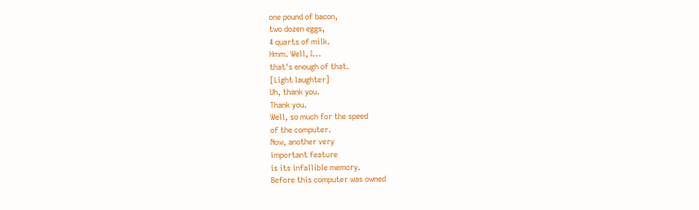one pound of bacon,
two dozen eggs,
4 quarts of milk.
Hmm. Well, I...
that's enough of that.
[Light laughter]
Uh, thank you.
Thank you.
Well, so much for the speed
of the computer.
Now, another very
important feature
is its infallible memory.
Before this computer was owned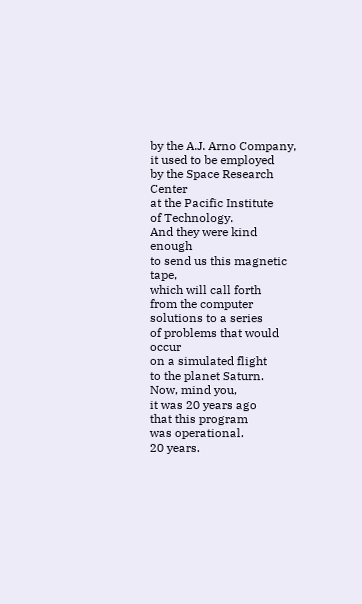by the A.J. Arno Company,
it used to be employed
by the Space Research Center
at the Pacific Institute
of Technology.
And they were kind enough
to send us this magnetic tape,
which will call forth
from the computer
solutions to a series
of problems that would occur
on a simulated flight
to the planet Saturn.
Now, mind you,
it was 20 years ago
that this program
was operational.
20 years.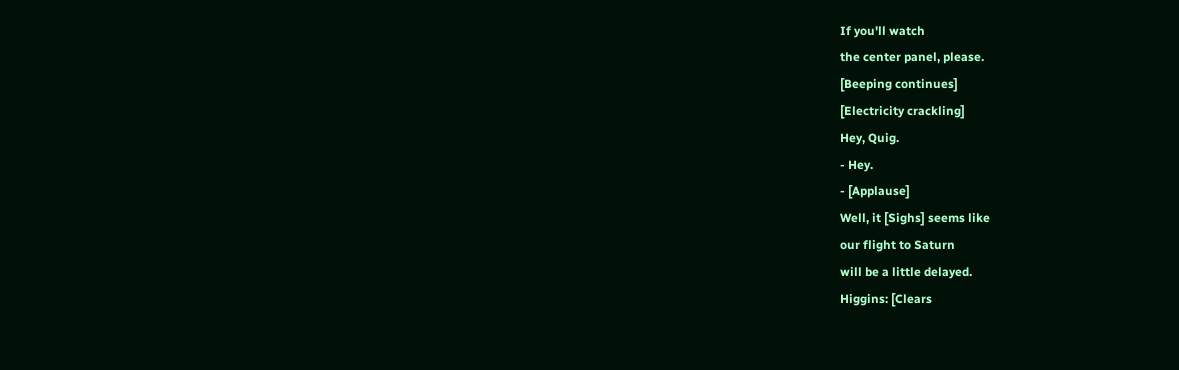If you'll watch
the center panel, please.
[Beeping continues]
[Electricity crackling]
Hey, Quig.
- Hey.
- [Applause]
Well, it [Sighs] seems like
our flight to Saturn
will be a little delayed.
Higgins: [Clears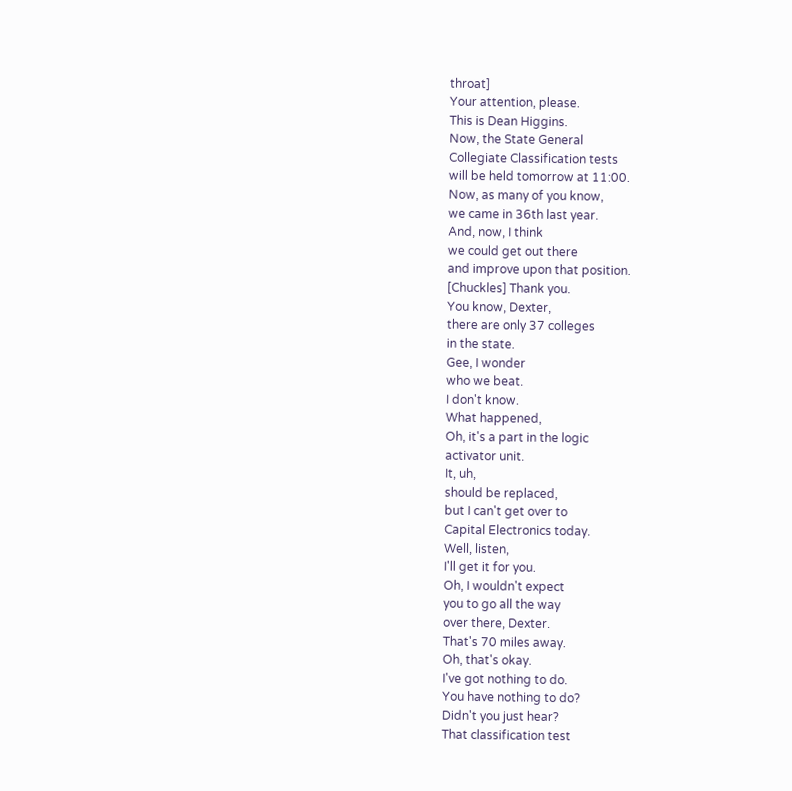throat]
Your attention, please.
This is Dean Higgins.
Now, the State General
Collegiate Classification tests
will be held tomorrow at 11:00.
Now, as many of you know,
we came in 36th last year.
And, now, I think
we could get out there
and improve upon that position.
[Chuckles] Thank you.
You know, Dexter,
there are only 37 colleges
in the state.
Gee, I wonder
who we beat.
I don't know.
What happened,
Oh, it's a part in the logic
activator unit.
It, uh,
should be replaced,
but I can't get over to
Capital Electronics today.
Well, listen,
I'll get it for you.
Oh, I wouldn't expect
you to go all the way
over there, Dexter.
That's 70 miles away.
Oh, that's okay.
I've got nothing to do.
You have nothing to do?
Didn't you just hear?
That classification test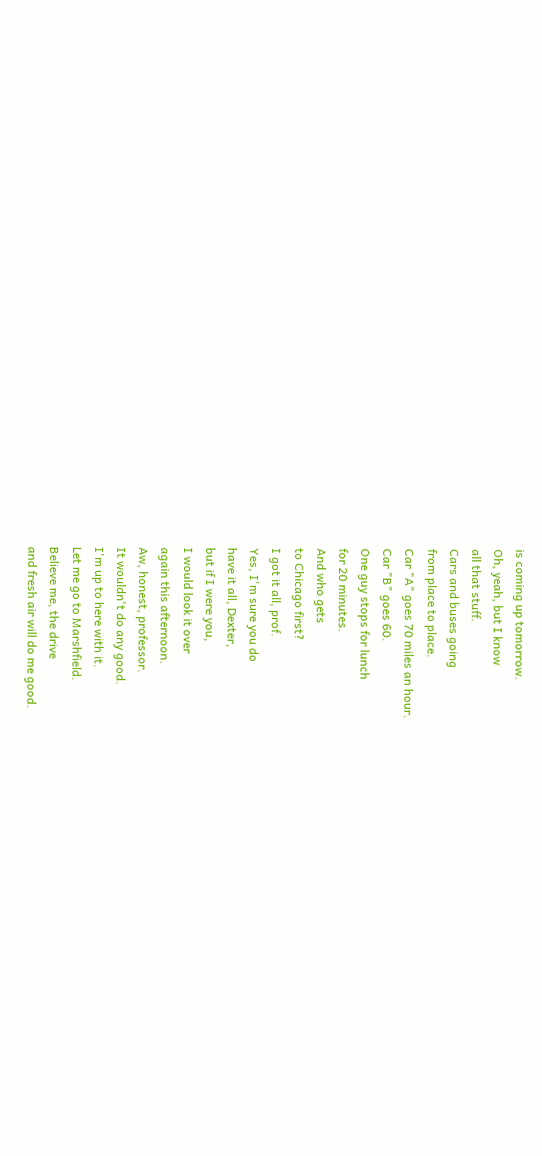is coming up tomorrow.
Oh, yeah, but I know
all that stuff.
Cars and buses going
from place to place.
Car "A" goes 70 miles an hour.
Car "B" goes 60.
One guy stops for lunch
for 20 minutes.
And who gets
to Chicago first?
I got it all, prof.
Yes, I'm sure you do
have it all, Dexter,
but if I were you,
I would look it over
again this afternoon.
Aw, honest, professor.
It wouldn't do any good.
I'm up to here with it.
Let me go to Marshfield.
Believe me, the drive
and fresh air will do me good.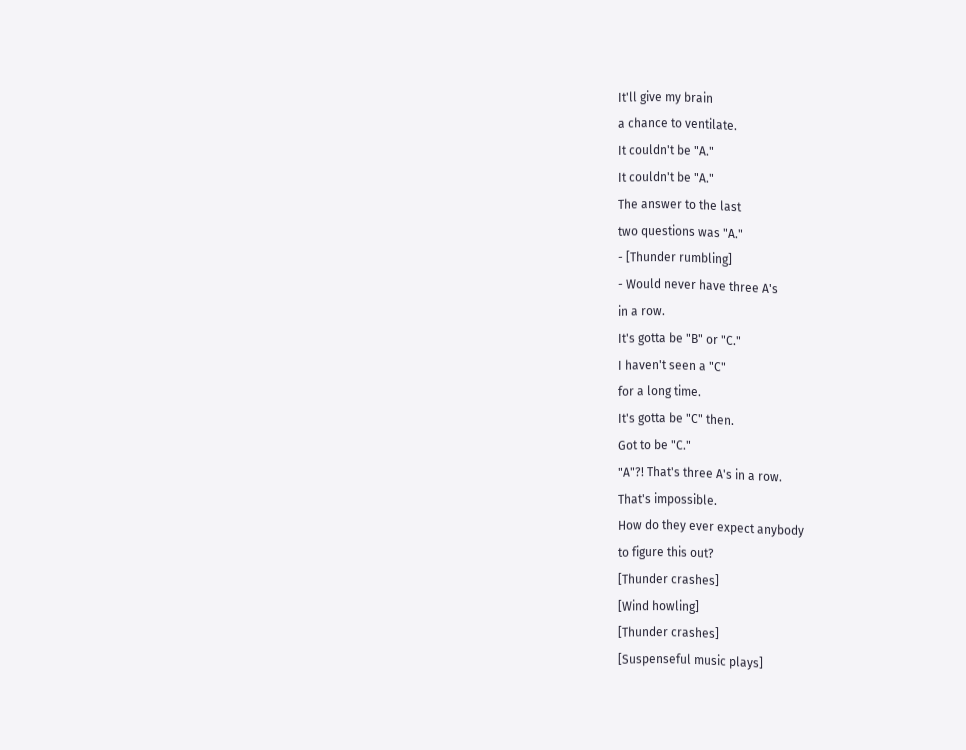It'll give my brain
a chance to ventilate.
It couldn't be "A."
It couldn't be "A."
The answer to the last
two questions was "A."
- [Thunder rumbling]
- Would never have three A's
in a row.
It's gotta be "B" or "C."
I haven't seen a "C"
for a long time.
It's gotta be "C" then.
Got to be "C."
"A"?! That's three A's in a row.
That's impossible.
How do they ever expect anybody
to figure this out?
[Thunder crashes]
[Wind howling]
[Thunder crashes]
[Suspenseful music plays]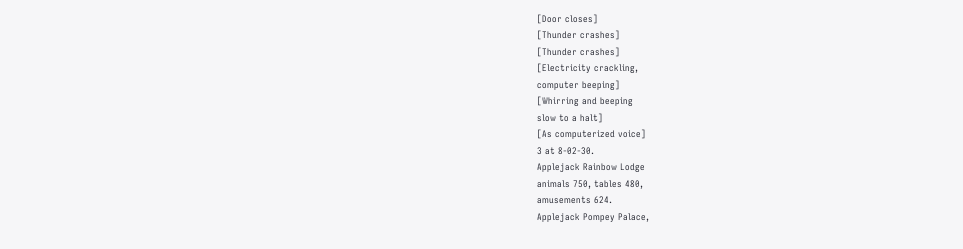[Door closes]
[Thunder crashes]
[Thunder crashes]
[Electricity crackling,
computer beeping]
[Whirring and beeping
slow to a halt]
[As computerized voice]
3 at 8-02-30.
Applejack Rainbow Lodge
animals 750, tables 480,
amusements 624.
Applejack Pompey Palace,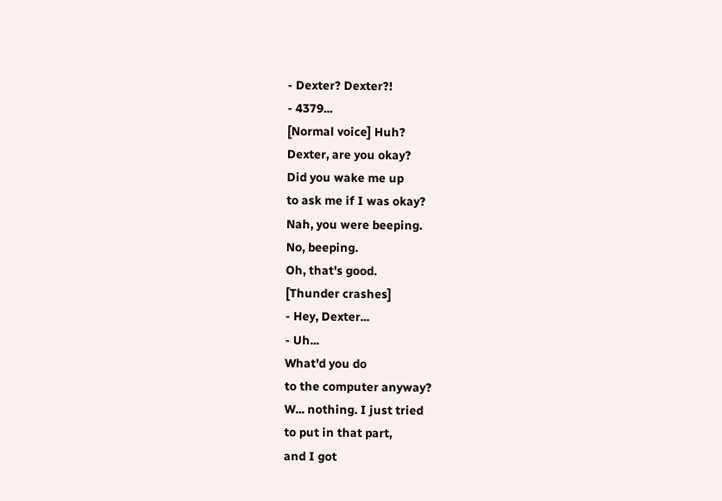- Dexter? Dexter?!
- 4379...
[Normal voice] Huh?
Dexter, are you okay?
Did you wake me up
to ask me if I was okay?
Nah, you were beeping.
No, beeping.
Oh, that's good.
[Thunder crashes]
- Hey, Dexter...
- Uh...
What'd you do
to the computer anyway?
W... nothing. I just tried
to put in that part,
and I got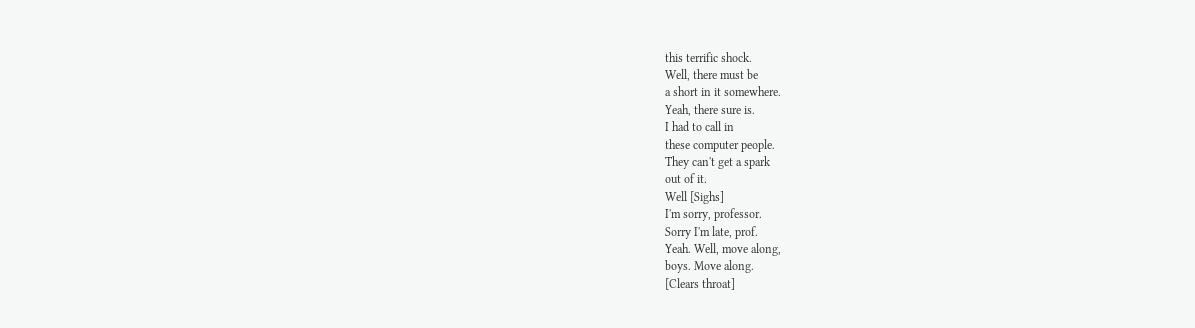this terrific shock.
Well, there must be
a short in it somewhere.
Yeah, there sure is.
I had to call in
these computer people.
They can't get a spark
out of it.
Well [Sighs]
I'm sorry, professor.
Sorry I'm late, prof.
Yeah. Well, move along,
boys. Move along.
[Clears throat]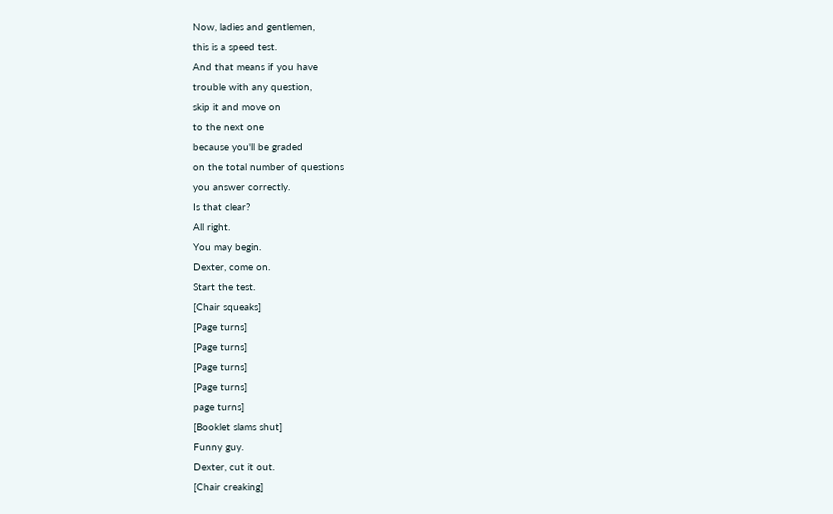Now, ladies and gentlemen,
this is a speed test.
And that means if you have
trouble with any question,
skip it and move on
to the next one
because you'll be graded
on the total number of questions
you answer correctly.
Is that clear?
All right.
You may begin.
Dexter, come on.
Start the test.
[Chair squeaks]
[Page turns]
[Page turns]
[Page turns]
[Page turns]
page turns]
[Booklet slams shut]
Funny guy.
Dexter, cut it out.
[Chair creaking]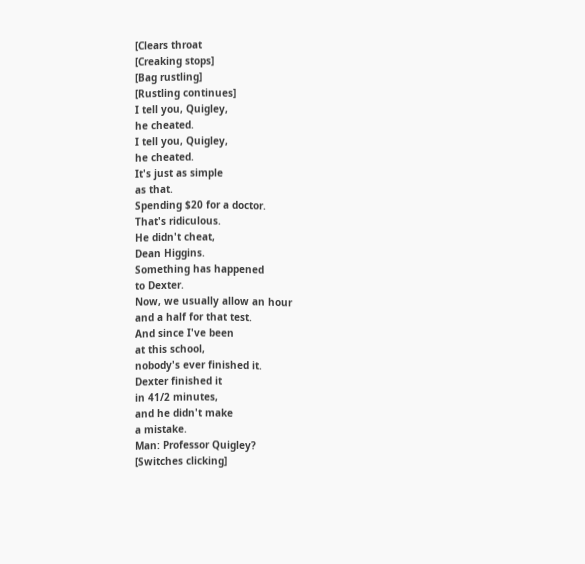[Clears throat
[Creaking stops]
[Bag rustling]
[Rustling continues]
I tell you, Quigley,
he cheated.
I tell you, Quigley,
he cheated.
It's just as simple
as that.
Spending $20 for a doctor.
That's ridiculous.
He didn't cheat,
Dean Higgins.
Something has happened
to Dexter.
Now, we usually allow an hour
and a half for that test.
And since I've been
at this school,
nobody's ever finished it.
Dexter finished it
in 41/2 minutes,
and he didn't make
a mistake.
Man: Professor Quigley?
[Switches clicking]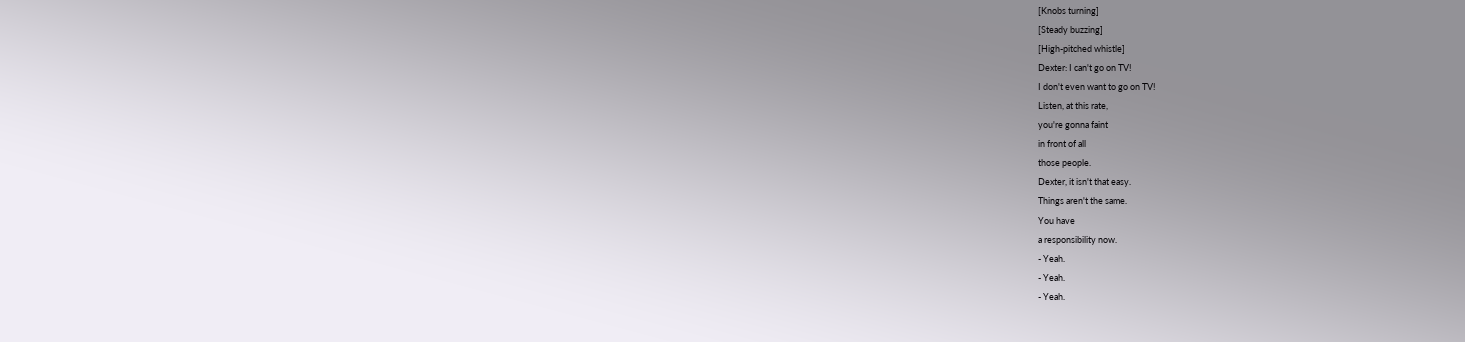[Knobs turning]
[Steady buzzing]
[High-pitched whistle]
Dexter: I can't go on TV!
I don't even want to go on TV!
Listen, at this rate,
you're gonna faint
in front of all
those people.
Dexter, it isn't that easy.
Things aren't the same.
You have
a responsibility now.
- Yeah.
- Yeah.
- Yeah.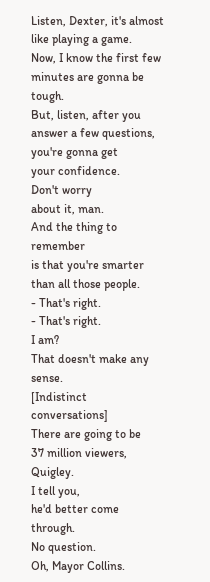Listen, Dexter, it's almost
like playing a game.
Now, I know the first few
minutes are gonna be tough.
But, listen, after you
answer a few questions,
you're gonna get
your confidence.
Don't worry
about it, man.
And the thing to remember
is that you're smarter
than all those people.
- That's right.
- That's right.
I am?
That doesn't make any sense.
[Indistinct conversations]
There are going to be
37 million viewers, Quigley.
I tell you,
he'd better come through.
No question.
Oh, Mayor Collins.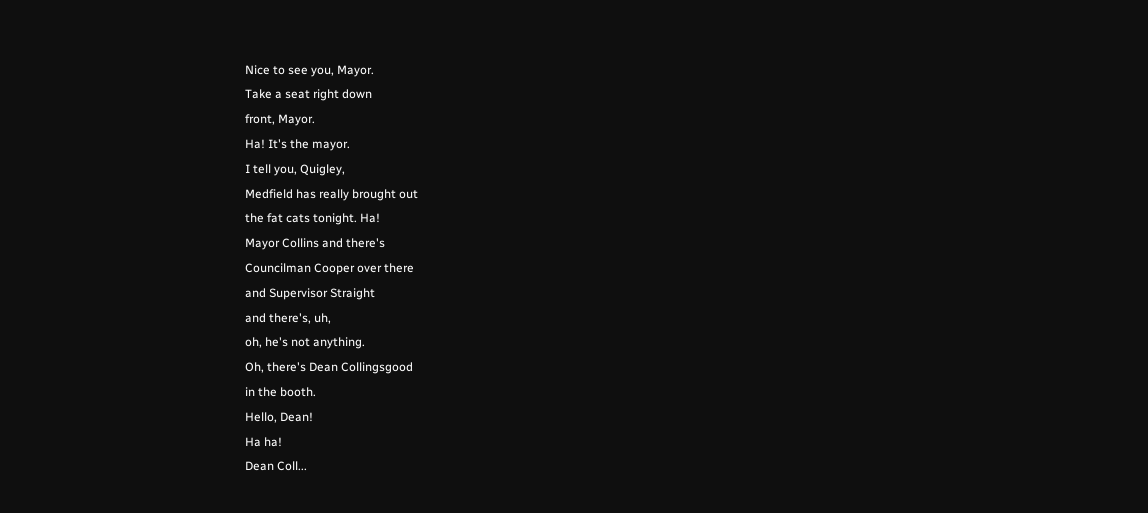Nice to see you, Mayor.
Take a seat right down
front, Mayor.
Ha! It's the mayor.
I tell you, Quigley,
Medfield has really brought out
the fat cats tonight. Ha!
Mayor Collins and there's
Councilman Cooper over there
and Supervisor Straight
and there's, uh,
oh, he's not anything.
Oh, there's Dean Collingsgood
in the booth.
Hello, Dean!
Ha ha!
Dean Coll...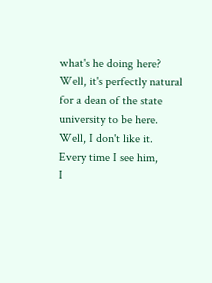what's he doing here?
Well, it's perfectly natural
for a dean of the state
university to be here.
Well, I don't like it.
Every time I see him,
I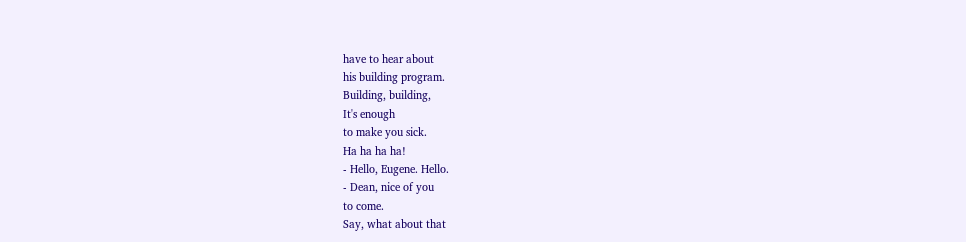have to hear about
his building program.
Building, building,
It's enough
to make you sick.
Ha ha ha ha!
- Hello, Eugene. Hello.
- Dean, nice of you
to come.
Say, what about that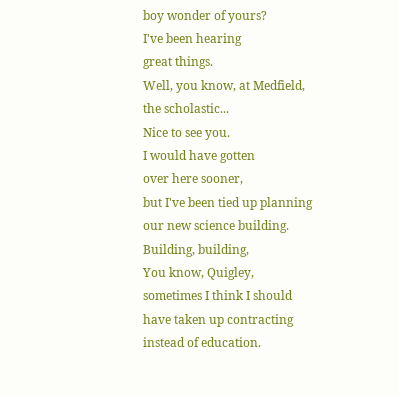boy wonder of yours?
I've been hearing
great things.
Well, you know, at Medfield,
the scholastic...
Nice to see you.
I would have gotten
over here sooner,
but I've been tied up planning
our new science building.
Building, building,
You know, Quigley,
sometimes I think I should
have taken up contracting
instead of education.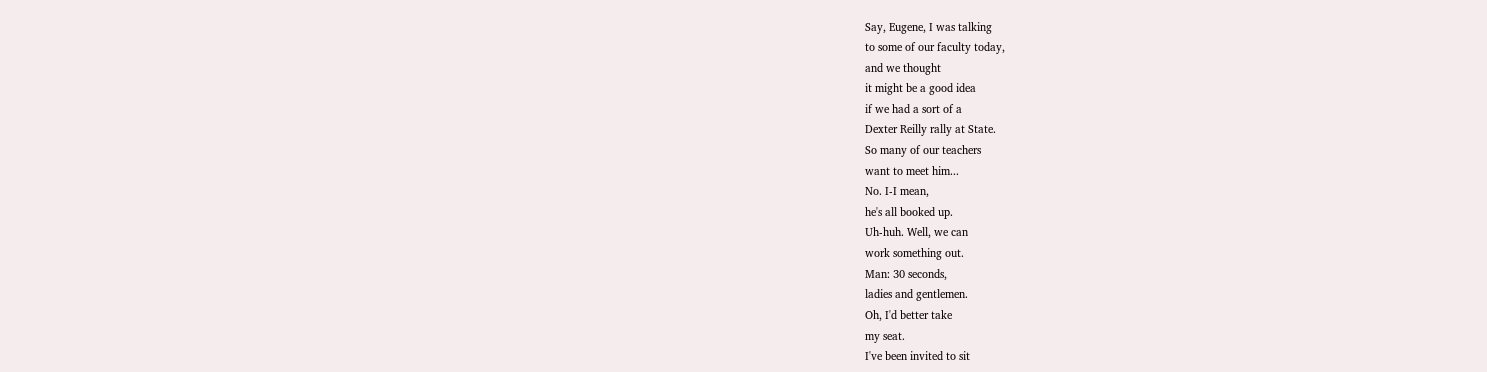Say, Eugene, I was talking
to some of our faculty today,
and we thought
it might be a good idea
if we had a sort of a
Dexter Reilly rally at State.
So many of our teachers
want to meet him...
No. I-I mean,
he's all booked up.
Uh-huh. Well, we can
work something out.
Man: 30 seconds,
ladies and gentlemen.
Oh, I'd better take
my seat.
I've been invited to sit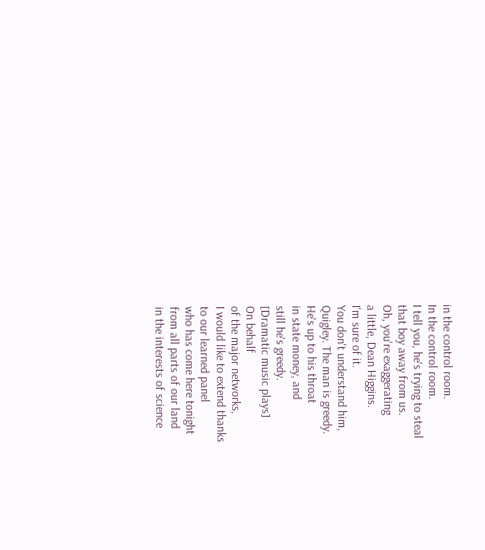in the control room.
In the control room.
I tell you, he's trying to steal
that boy away from us.
Oh, you're exaggerating
a little, Dean Higgins.
I'm sure of it.
You don't understand him,
Quigley. The man is greedy.
He's up to his throat
in state money, and
still he's greedy.
[Dramatic music plays]
On behalf
of the major networks,
I would like to extend thanks
to our learned panel
who has come here tonight
from all parts of our land
in the interests of science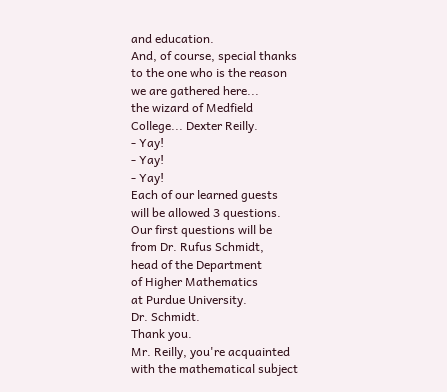and education.
And, of course, special thanks
to the one who is the reason
we are gathered here...
the wizard of Medfield
College... Dexter Reilly.
- Yay!
- Yay!
- Yay!
Each of our learned guests
will be allowed 3 questions.
Our first questions will be
from Dr. Rufus Schmidt,
head of the Department
of Higher Mathematics
at Purdue University.
Dr. Schmidt.
Thank you.
Mr. Reilly, you're acquainted
with the mathematical subject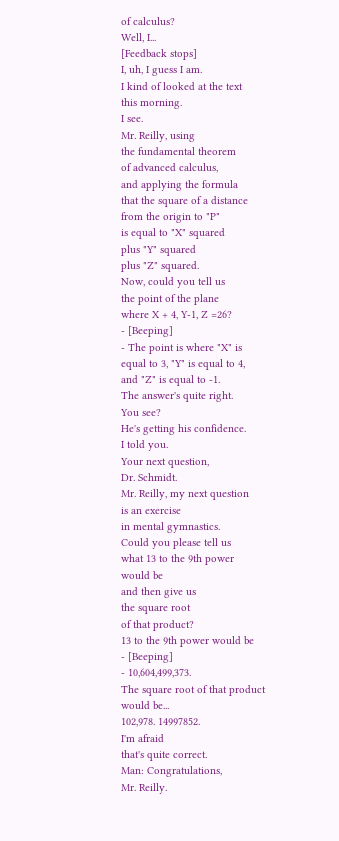of calculus?
Well, I...
[Feedback stops]
I, uh, I guess I am.
I kind of looked at the text
this morning.
I see.
Mr. Reilly, using
the fundamental theorem
of advanced calculus,
and applying the formula
that the square of a distance
from the origin to "P"
is equal to "X" squared
plus "Y" squared
plus "Z" squared.
Now, could you tell us
the point of the plane
where X + 4, Y-1, Z =26?
- [Beeping]
- The point is where "X" is
equal to 3, "Y" is equal to 4,
and "Z" is equal to -1.
The answer's quite right.
You see?
He's getting his confidence.
I told you.
Your next question,
Dr. Schmidt.
Mr. Reilly, my next question
is an exercise
in mental gymnastics.
Could you please tell us
what 13 to the 9th power
would be
and then give us
the square root
of that product?
13 to the 9th power would be
- [Beeping]
- 10,604,499,373.
The square root of that product
would be...
102,978. 14997852.
I'm afraid
that's quite correct.
Man: Congratulations,
Mr. Reilly.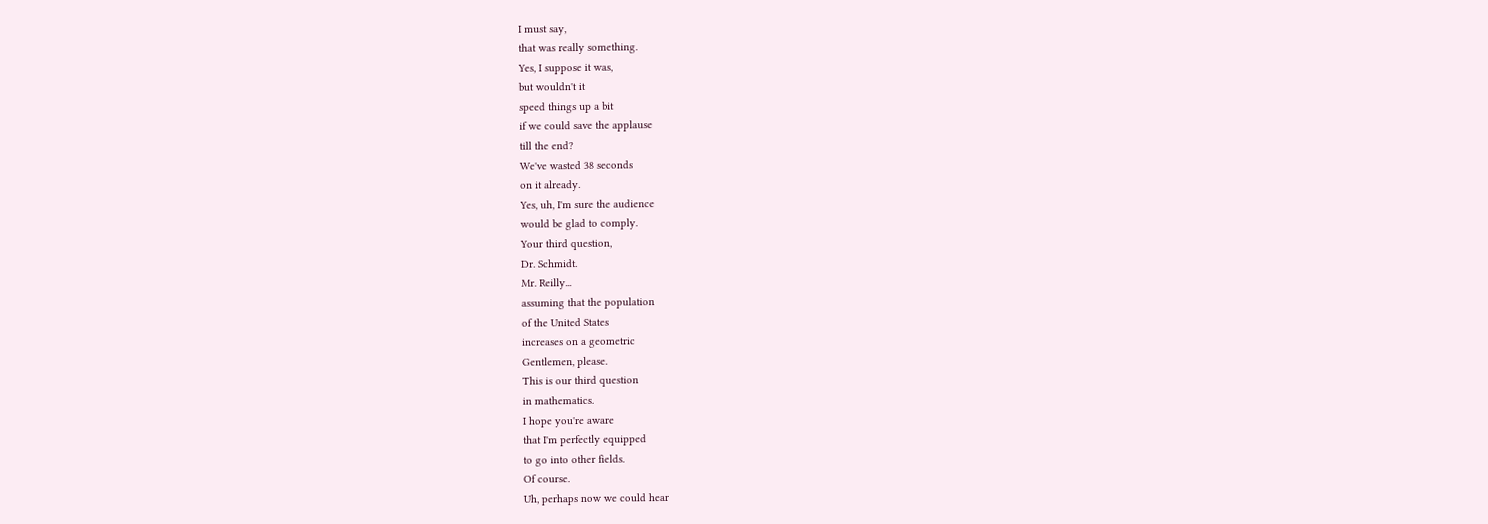I must say,
that was really something.
Yes, I suppose it was,
but wouldn't it
speed things up a bit
if we could save the applause
till the end?
We've wasted 38 seconds
on it already.
Yes, uh, I'm sure the audience
would be glad to comply.
Your third question,
Dr. Schmidt.
Mr. Reilly...
assuming that the population
of the United States
increases on a geometric
Gentlemen, please.
This is our third question
in mathematics.
I hope you're aware
that I'm perfectly equipped
to go into other fields.
Of course.
Uh, perhaps now we could hear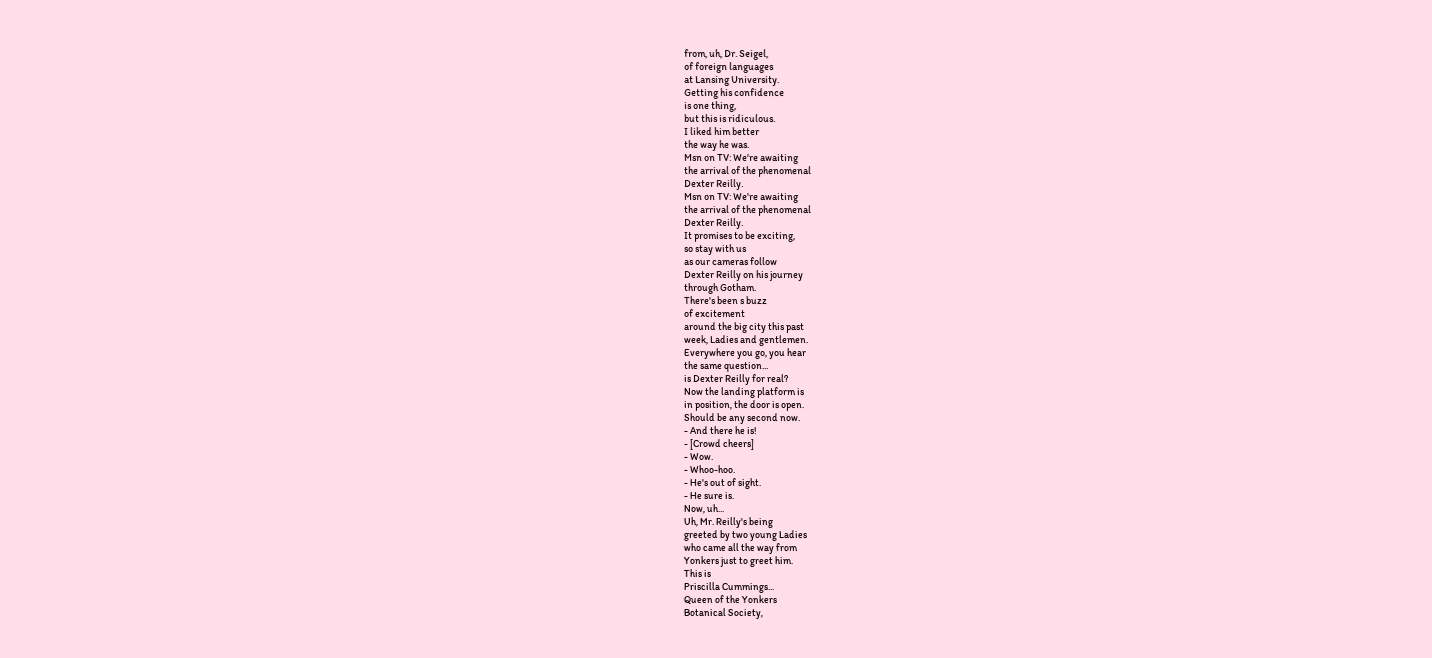from, uh, Dr. Seigel,
of foreign languages
at Lansing University.
Getting his confidence
is one thing,
but this is ridiculous.
I liked him better
the way he was.
Msn on TV: We're awaiting
the arrival of the phenomenal
Dexter Reilly.
Msn on TV: We're awaiting
the arrival of the phenomenal
Dexter Reilly.
It promises to be exciting,
so stay with us
as our cameras follow
Dexter Reilly on his journey
through Gotham.
There's been s buzz
of excitement
around the big city this past
week, Ladies and gentlemen.
Everywhere you go, you hear
the same question...
is Dexter Reilly for real?
Now the landing platform is
in position, the door is open.
Should be any second now.
- And there he is!
- [Crowd cheers]
- Wow.
- Whoo-hoo.
- He's out of sight.
- He sure is.
Now, uh...
Uh, Mr. Reilly's being
greeted by two young Ladies
who came all the way from
Yonkers just to greet him.
This is
Priscilla Cummings...
Queen of the Yonkers
Botanical Society,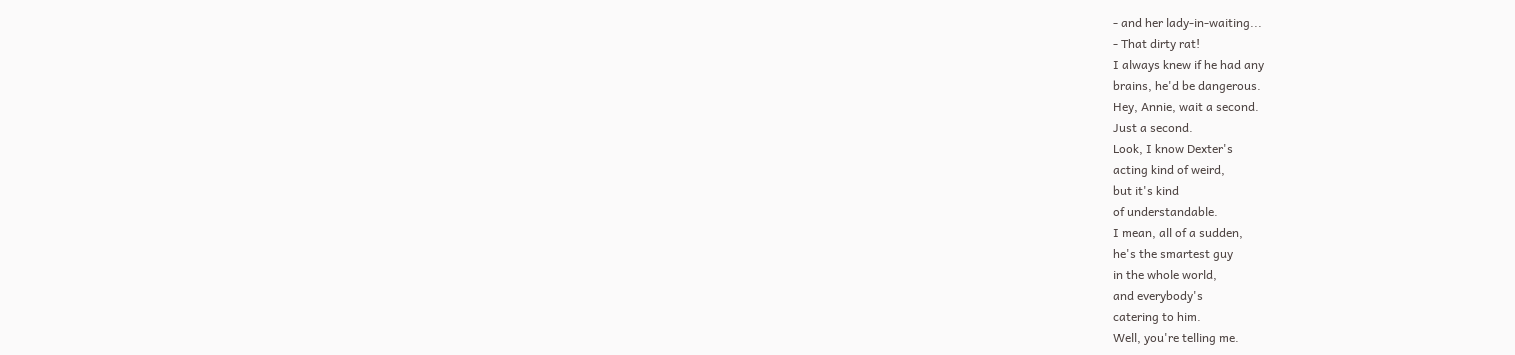- and her lady-in-waiting...
- That dirty rat!
I always knew if he had any
brains, he'd be dangerous.
Hey, Annie, wait a second.
Just a second.
Look, I know Dexter's
acting kind of weird,
but it's kind
of understandable.
I mean, all of a sudden,
he's the smartest guy
in the whole world,
and everybody's
catering to him.
Well, you're telling me.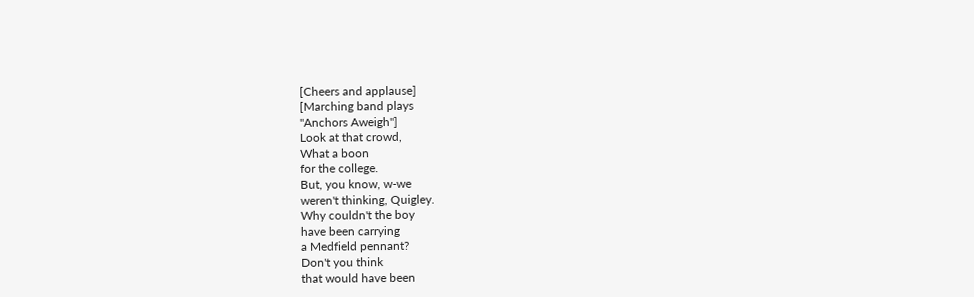[Cheers and applause]
[Marching band plays
"Anchors Aweigh"]
Look at that crowd,
What a boon
for the college.
But, you know, w-we
weren't thinking, Quigley.
Why couldn't the boy
have been carrying
a Medfield pennant?
Don't you think
that would have been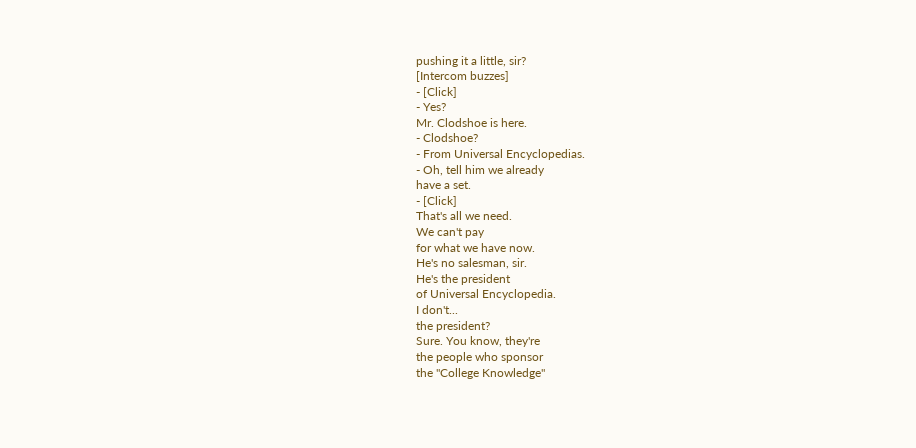pushing it a little, sir?
[Intercom buzzes]
- [Click]
- Yes?
Mr. Clodshoe is here.
- Clodshoe?
- From Universal Encyclopedias.
- Oh, tell him we already
have a set.
- [Click]
That's all we need.
We can't pay
for what we have now.
He's no salesman, sir.
He's the president
of Universal Encyclopedia.
I don't...
the president?
Sure. You know, they're
the people who sponsor
the "College Knowledge"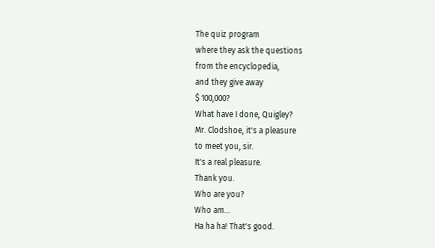The quiz program
where they ask the questions
from the encyclopedia,
and they give away
$ 100,000?
What have I done, Quigley?
Mr. Clodshoe, it's a pleasure
to meet you, sir.
It's a real pleasure.
Thank you.
Who are you?
Who am...
Ha ha ha! That's good.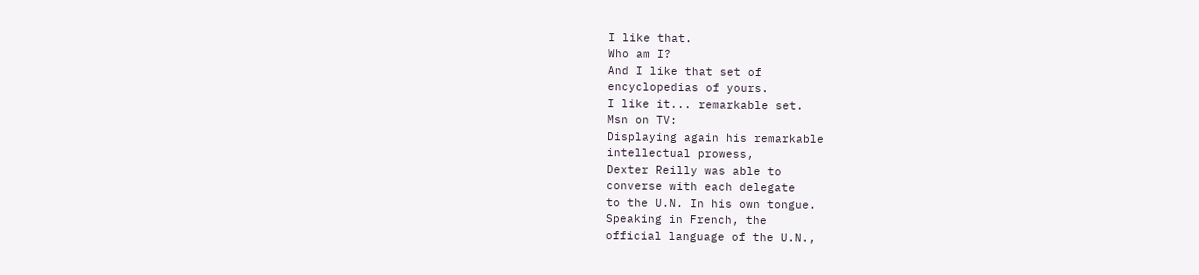I like that.
Who am I?
And I like that set of
encyclopedias of yours.
I like it... remarkable set.
Msn on TV:
Displaying again his remarkable
intellectual prowess,
Dexter Reilly was able to
converse with each delegate
to the U.N. In his own tongue.
Speaking in French, the
official language of the U.N.,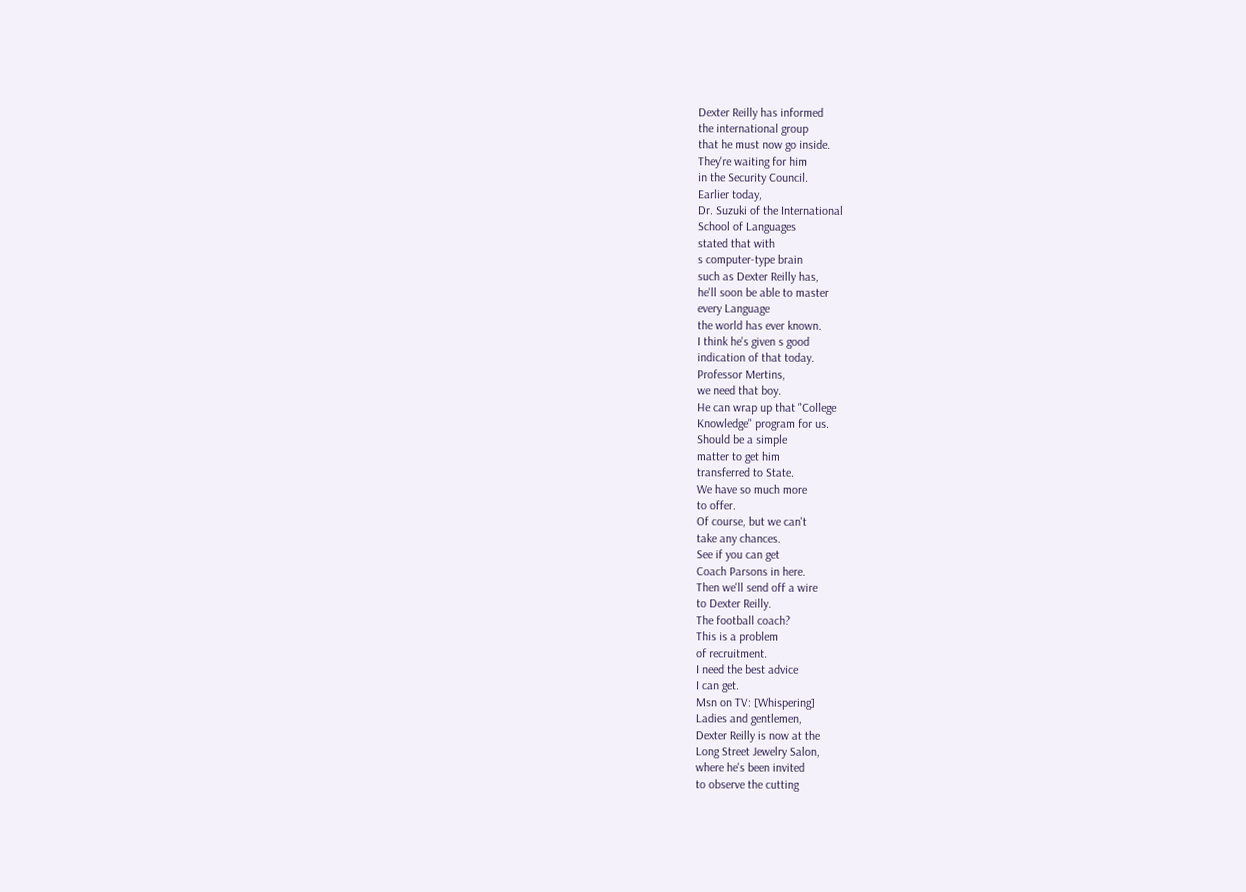Dexter Reilly has informed
the international group
that he must now go inside.
They're waiting for him
in the Security Council.
Earlier today,
Dr. Suzuki of the International
School of Languages
stated that with
s computer-type brain
such as Dexter Reilly has,
he'll soon be able to master
every Language
the world has ever known.
I think he's given s good
indication of that today.
Professor Mertins,
we need that boy.
He can wrap up that "College
Knowledge" program for us.
Should be a simple
matter to get him
transferred to State.
We have so much more
to offer.
Of course, but we can't
take any chances.
See if you can get
Coach Parsons in here.
Then we'll send off a wire
to Dexter Reilly.
The football coach?
This is a problem
of recruitment.
I need the best advice
I can get.
Msn on TV: [Whispering]
Ladies and gentlemen,
Dexter Reilly is now at the
Long Street Jewelry Salon,
where he's been invited
to observe the cutting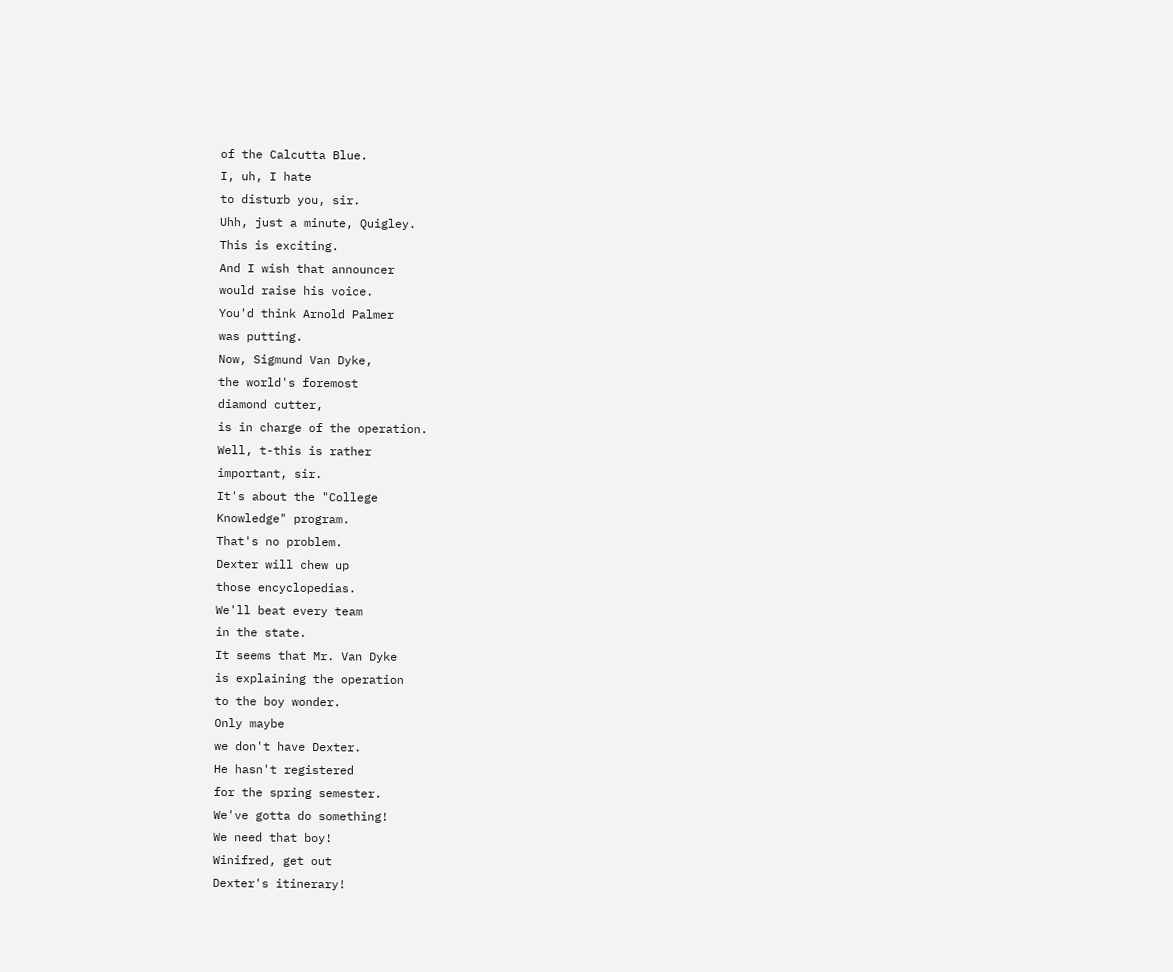of the Calcutta Blue.
I, uh, I hate
to disturb you, sir.
Uhh, just a minute, Quigley.
This is exciting.
And I wish that announcer
would raise his voice.
You'd think Arnold Palmer
was putting.
Now, Sigmund Van Dyke,
the world's foremost
diamond cutter,
is in charge of the operation.
Well, t-this is rather
important, sir.
It's about the "College
Knowledge" program.
That's no problem.
Dexter will chew up
those encyclopedias.
We'll beat every team
in the state.
It seems that Mr. Van Dyke
is explaining the operation
to the boy wonder.
Only maybe
we don't have Dexter.
He hasn't registered
for the spring semester.
We've gotta do something!
We need that boy!
Winifred, get out
Dexter's itinerary!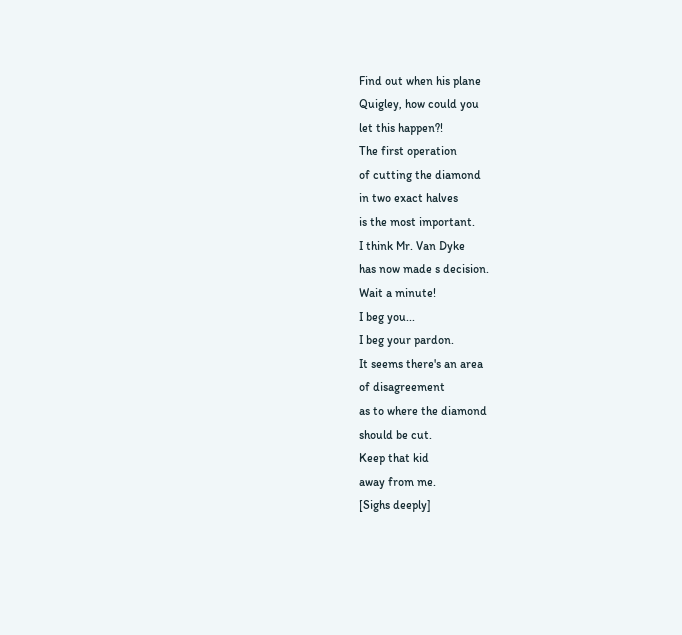Find out when his plane
Quigley, how could you
let this happen?!
The first operation
of cutting the diamond
in two exact halves
is the most important.
I think Mr. Van Dyke
has now made s decision.
Wait a minute!
I beg you...
I beg your pardon.
It seems there's an area
of disagreement
as to where the diamond
should be cut.
Keep that kid
away from me.
[Sighs deeply]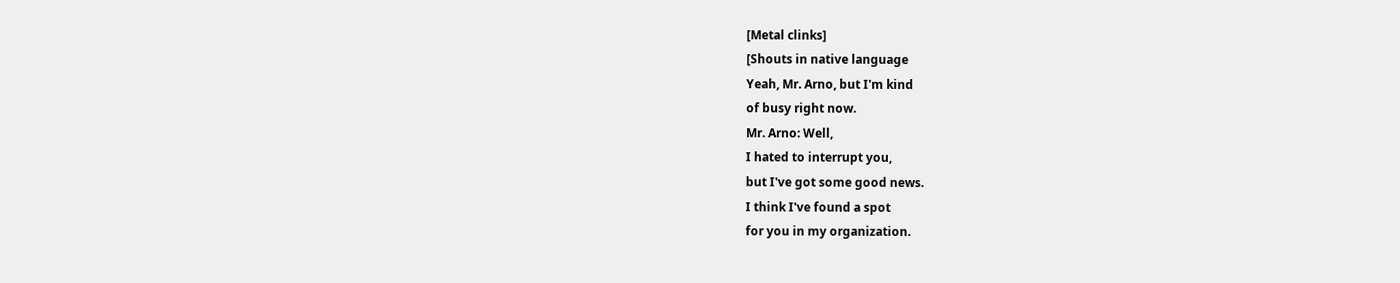[Metal clinks]
[Shouts in native language
Yeah, Mr. Arno, but I'm kind
of busy right now.
Mr. Arno: Well,
I hated to interrupt you,
but I've got some good news.
I think I've found a spot
for you in my organization.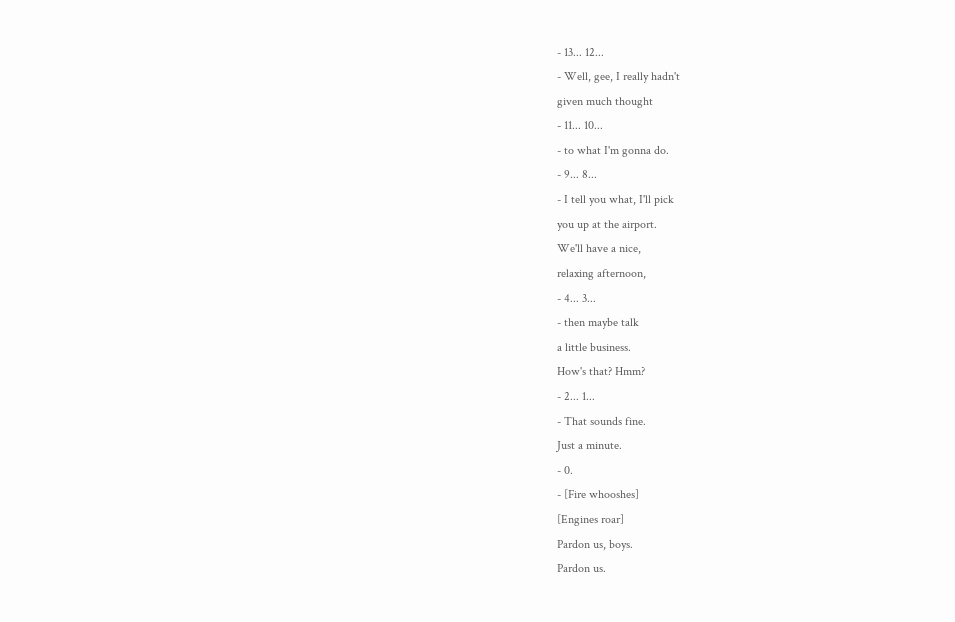- 13... 12...
- Well, gee, I really hadn't
given much thought
- 11... 10...
- to what I'm gonna do.
- 9... 8...
- I tell you what, I'll pick
you up at the airport.
We'll have a nice,
relaxing afternoon,
- 4... 3...
- then maybe talk
a little business.
How's that? Hmm?
- 2... 1...
- That sounds fine.
Just a minute.
- 0.
- [Fire whooshes]
[Engines roar]
Pardon us, boys.
Pardon us.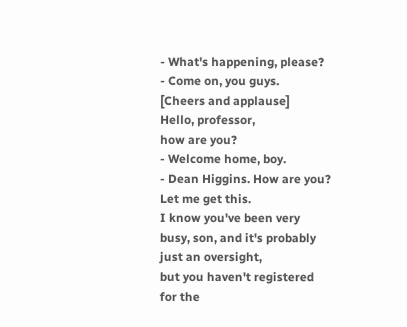- What's happening, please?
- Come on, you guys.
[Cheers and applause]
Hello, professor,
how are you?
- Welcome home, boy.
- Dean Higgins. How are you?
Let me get this.
I know you've been very
busy, son, and it's probably
just an oversight,
but you haven't registered
for the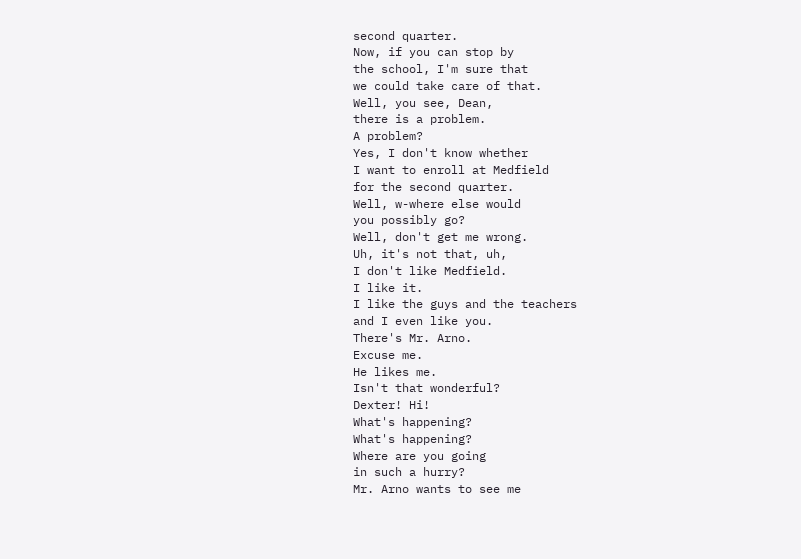second quarter.
Now, if you can stop by
the school, I'm sure that
we could take care of that.
Well, you see, Dean,
there is a problem.
A problem?
Yes, I don't know whether
I want to enroll at Medfield
for the second quarter.
Well, w-where else would
you possibly go?
Well, don't get me wrong.
Uh, it's not that, uh,
I don't like Medfield.
I like it.
I like the guys and the teachers
and I even like you.
There's Mr. Arno.
Excuse me.
He likes me.
Isn't that wonderful?
Dexter! Hi!
What's happening?
What's happening?
Where are you going
in such a hurry?
Mr. Arno wants to see me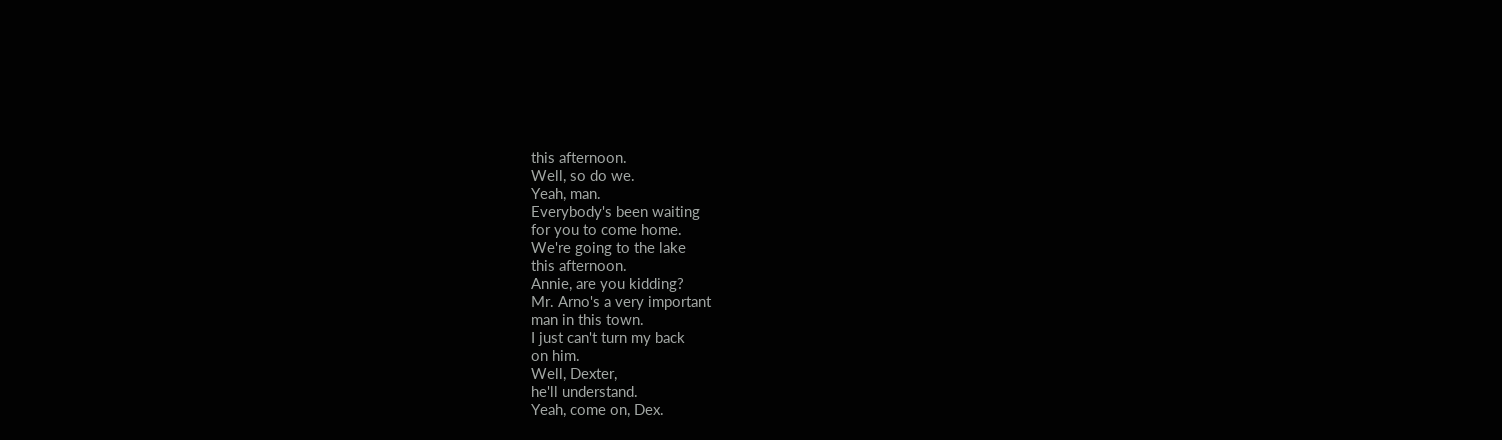this afternoon.
Well, so do we.
Yeah, man.
Everybody's been waiting
for you to come home.
We're going to the lake
this afternoon.
Annie, are you kidding?
Mr. Arno's a very important
man in this town.
I just can't turn my back
on him.
Well, Dexter,
he'll understand.
Yeah, come on, Dex.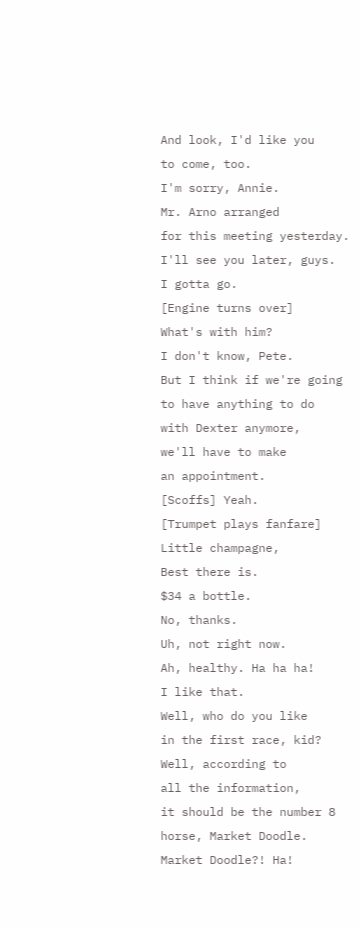And look, I'd like you
to come, too.
I'm sorry, Annie.
Mr. Arno arranged
for this meeting yesterday.
I'll see you later, guys.
I gotta go.
[Engine turns over]
What's with him?
I don't know, Pete.
But I think if we're going
to have anything to do
with Dexter anymore,
we'll have to make
an appointment.
[Scoffs] Yeah.
[Trumpet plays fanfare]
Little champagne,
Best there is.
$34 a bottle.
No, thanks.
Uh, not right now.
Ah, healthy. Ha ha ha!
I like that.
Well, who do you like
in the first race, kid?
Well, according to
all the information,
it should be the number 8
horse, Market Doodle.
Market Doodle?! Ha!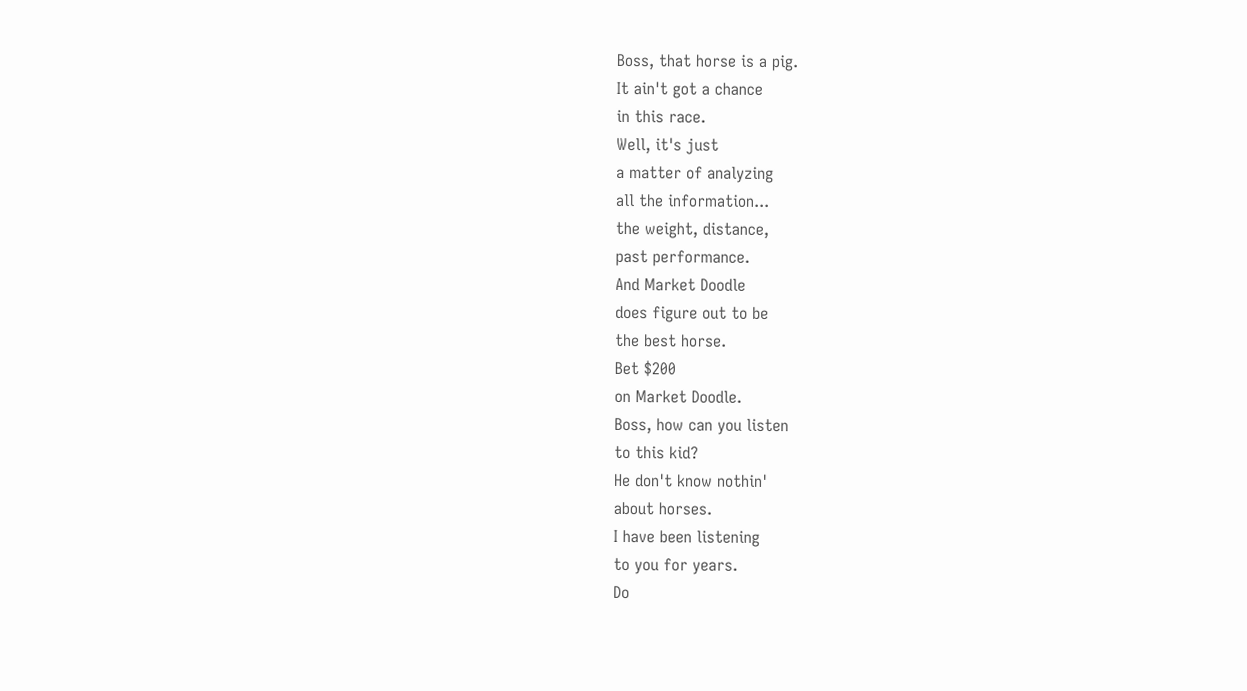Boss, that horse is a pig.
It ain't got a chance
in this race.
Well, it's just
a matter of analyzing
all the information...
the weight, distance,
past performance.
And Market Doodle
does figure out to be
the best horse.
Bet $200
on Market Doodle.
Boss, how can you listen
to this kid?
He don't know nothin'
about horses.
I have been listening
to you for years.
Do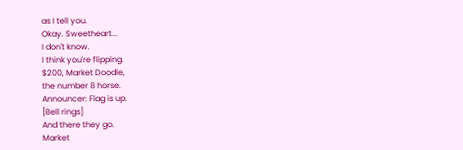as I tell you.
Okay. Sweetheart...
I don't know.
I think you're flipping.
$200, Market Doodle,
the number 8 horse.
Announcer: Flag is up.
[Bell rings]
And there they go.
Market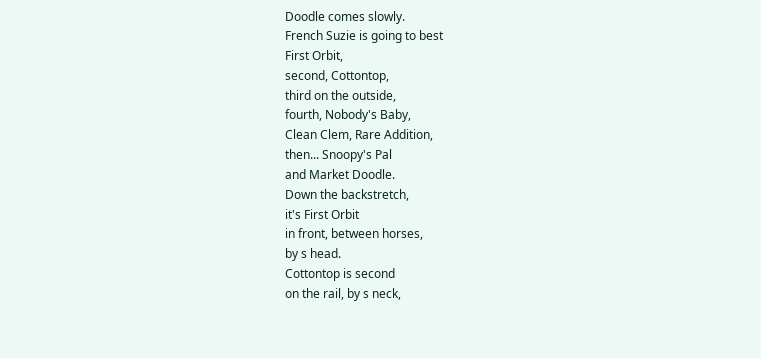Doodle comes slowly.
French Suzie is going to best
First Orbit,
second, Cottontop,
third on the outside,
fourth, Nobody's Baby,
Clean Clem, Rare Addition,
then... Snoopy's Pal
and Market Doodle.
Down the backstretch,
it's First Orbit
in front, between horses,
by s head.
Cottontop is second
on the rail, by s neck,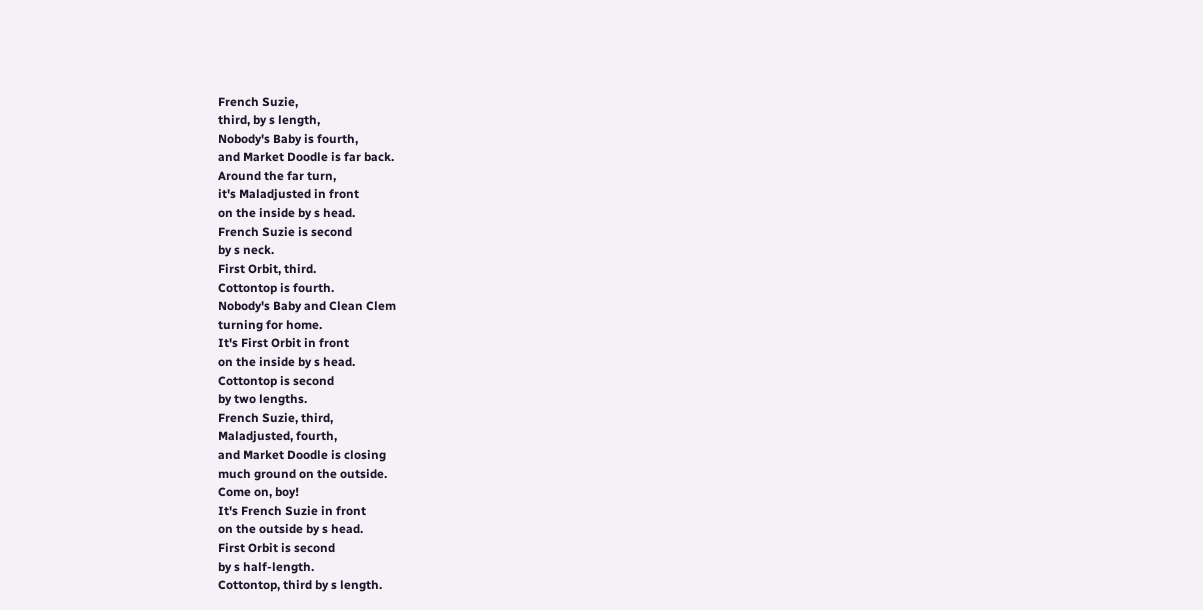French Suzie,
third, by s length,
Nobody's Baby is fourth,
and Market Doodle is far back.
Around the far turn,
it's Maladjusted in front
on the inside by s head.
French Suzie is second
by s neck.
First Orbit, third.
Cottontop is fourth.
Nobody's Baby and Clean Clem
turning for home.
It's First Orbit in front
on the inside by s head.
Cottontop is second
by two lengths.
French Suzie, third,
Maladjusted, fourth,
and Market Doodle is closing
much ground on the outside.
Come on, boy!
It's French Suzie in front
on the outside by s head.
First Orbit is second
by s half-length.
Cottontop, third by s length.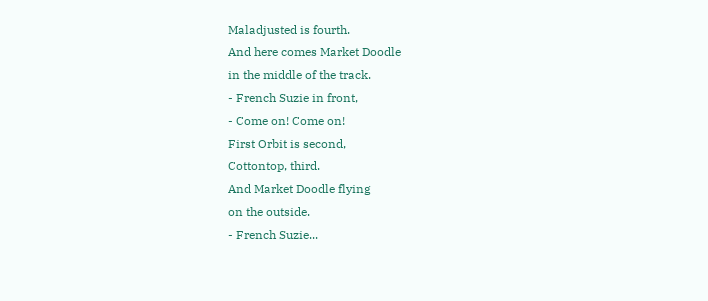Maladjusted is fourth.
And here comes Market Doodle
in the middle of the track.
- French Suzie in front,
- Come on! Come on!
First Orbit is second,
Cottontop, third.
And Market Doodle flying
on the outside.
- French Suzie...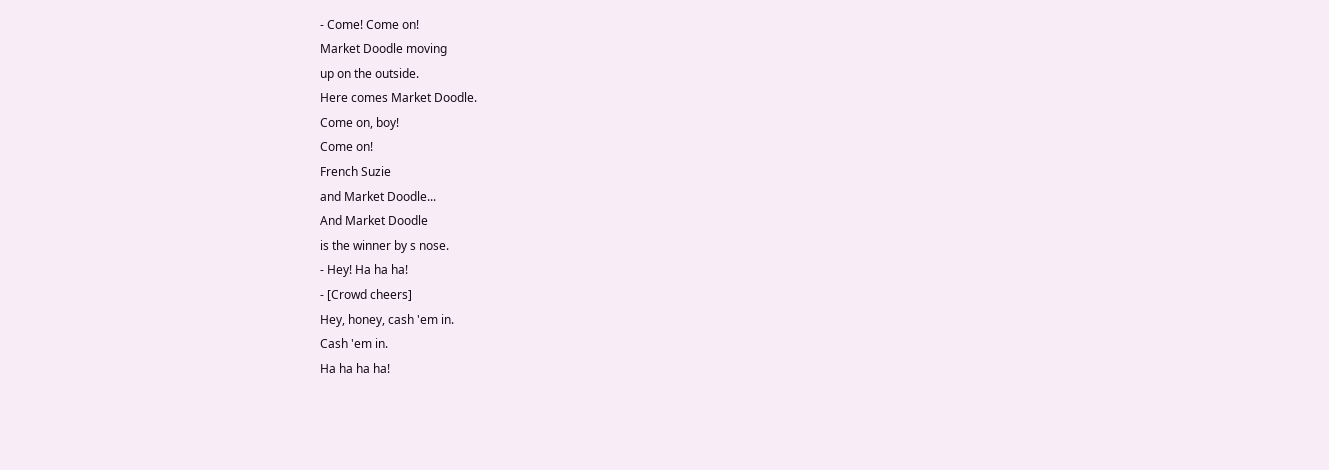- Come! Come on!
Market Doodle moving
up on the outside.
Here comes Market Doodle.
Come on, boy!
Come on!
French Suzie
and Market Doodle...
And Market Doodle
is the winner by s nose.
- Hey! Ha ha ha!
- [Crowd cheers]
Hey, honey, cash 'em in.
Cash 'em in.
Ha ha ha ha!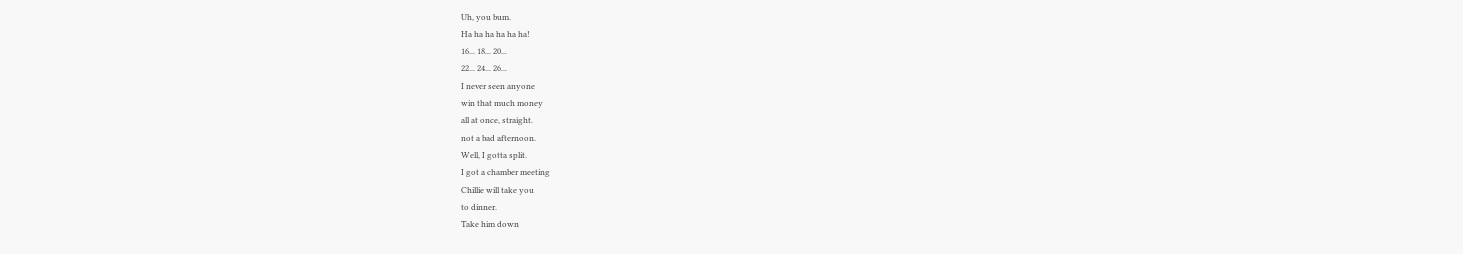Uh, you bum.
Ha ha ha ha ha ha!
16... 18... 20...
22... 24... 26...
I never seen anyone
win that much money
all at once, straight.
not a bad afternoon.
Well, I gotta split.
I got a chamber meeting
Chillie will take you
to dinner.
Take him down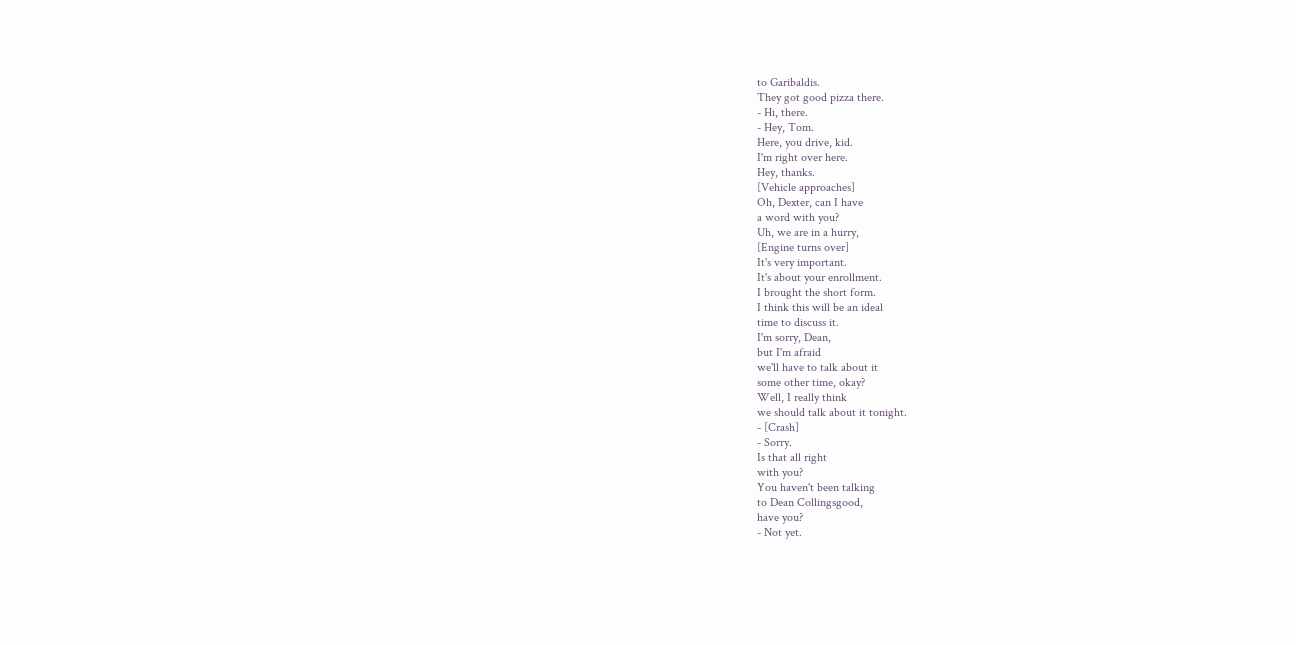to Garibaldis.
They got good pizza there.
- Hi, there.
- Hey, Tom.
Here, you drive, kid.
I'm right over here.
Hey, thanks.
[Vehicle approaches]
Oh, Dexter, can I have
a word with you?
Uh, we are in a hurry,
[Engine turns over]
It's very important.
It's about your enrollment.
I brought the short form.
I think this will be an ideal
time to discuss it.
I'm sorry, Dean,
but I'm afraid
we'll have to talk about it
some other time, okay?
Well, I really think
we should talk about it tonight.
- [Crash]
- Sorry.
Is that all right
with you?
You haven't been talking
to Dean Collingsgood,
have you?
- Not yet.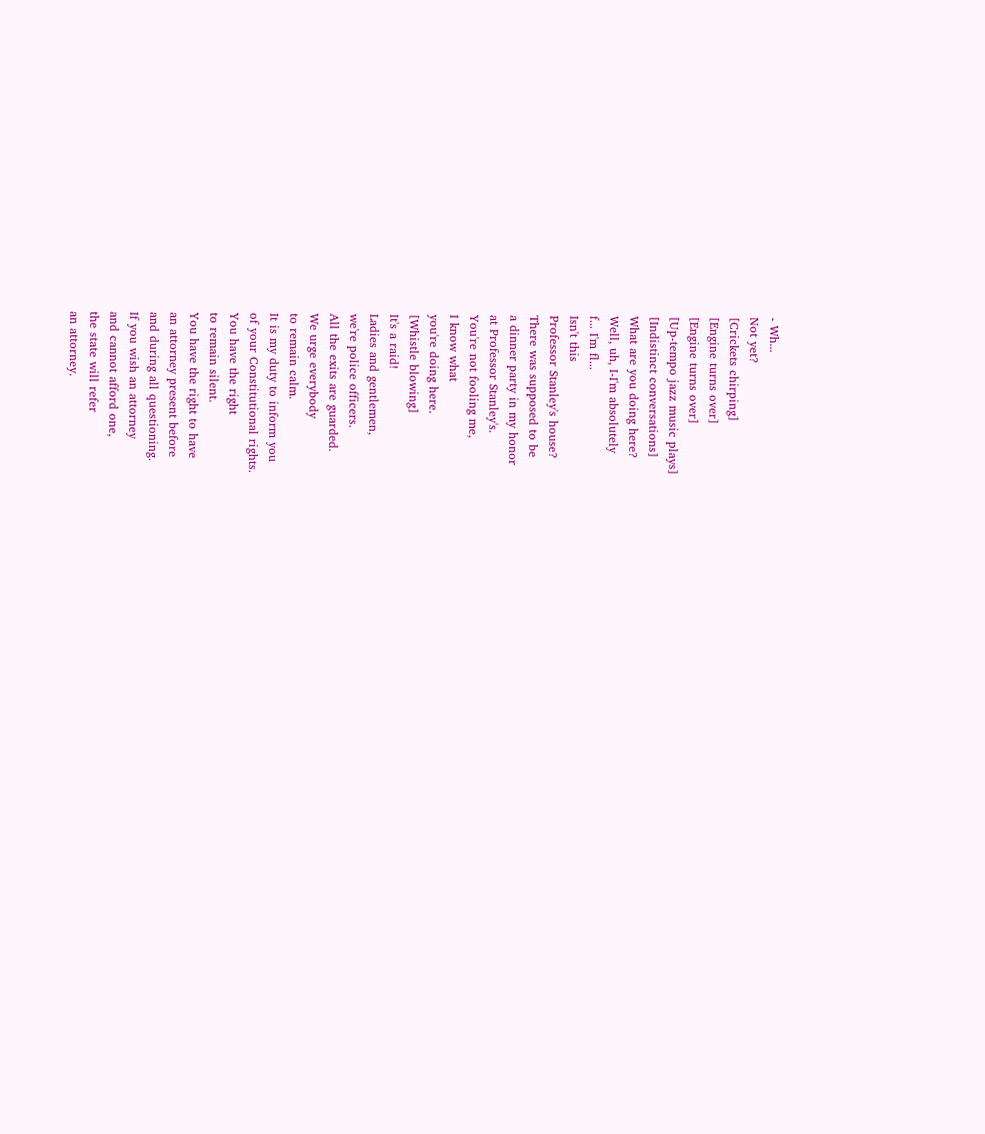- Wh...
Not yet?
[Crickets chirping]
[Engine turns over]
[Engine turns over]
[Up-tempo jazz music plays]
[Indistinct conversations]
What are you doing here?
Well, uh, I-I'm absolutely
f... I'm fl...
Isn't this
Professor Stanley's house?
There was supposed to be
a dinner party in my honor
at Professor Stanley's.
You're not fooling me,
I know what
you're doing here.
[Whistle blowing]
It's a raid!
Ladies and gentlemen,
we're police officers.
All the exits are guarded.
We urge everybody
to remain calm.
It is my duty to inform you
of your Constitutional rights.
You have the right
to remain silent.
You have the right to have
an attorney present before
and during all questioning.
If you wish an attorney
and cannot afford one,
the state will refer
an attorney.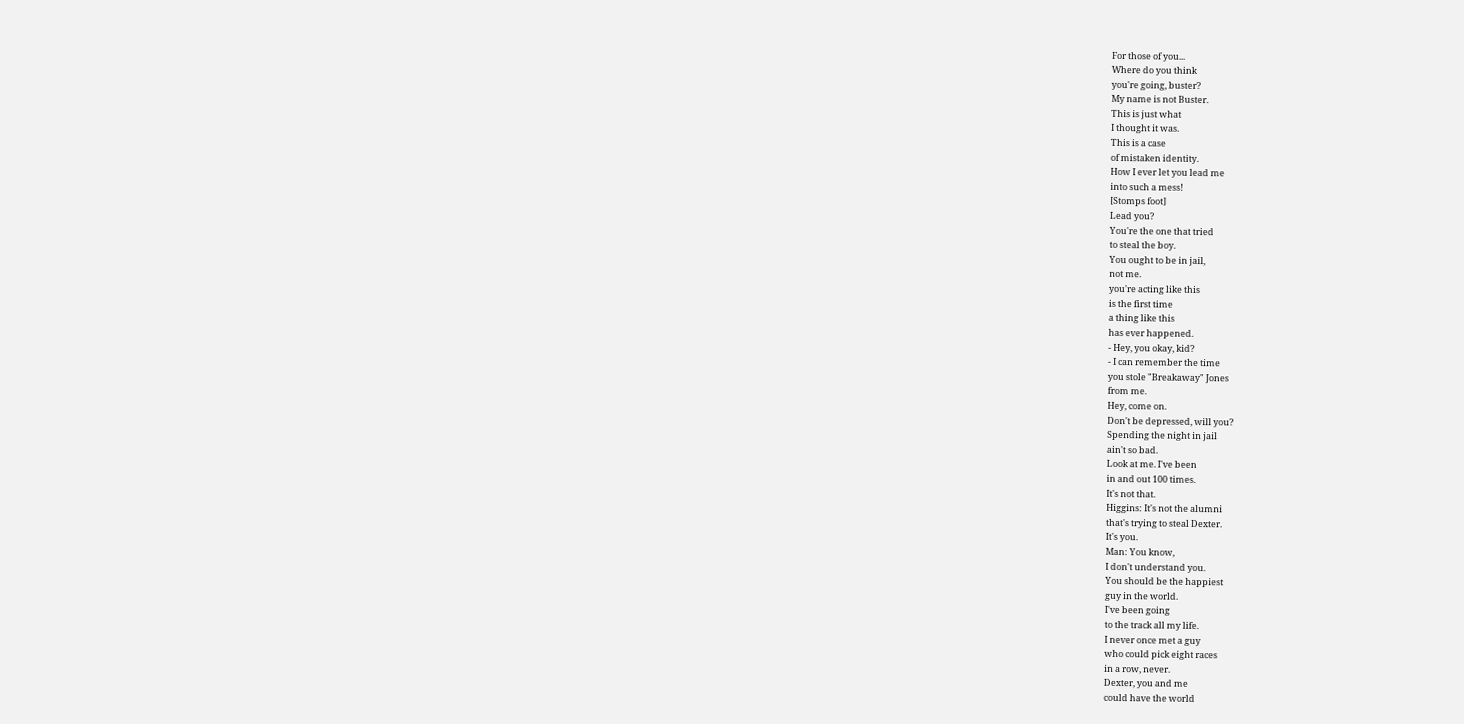For those of you...
Where do you think
you're going, buster?
My name is not Buster.
This is just what
I thought it was.
This is a case
of mistaken identity.
How I ever let you lead me
into such a mess!
[Stomps foot]
Lead you?
You're the one that tried
to steal the boy.
You ought to be in jail,
not me.
you're acting like this
is the first time
a thing like this
has ever happened.
- Hey, you okay, kid?
- I can remember the time
you stole "Breakaway" Jones
from me.
Hey, come on.
Don't be depressed, will you?
Spending the night in jail
ain't so bad.
Look at me. I've been
in and out 100 times.
It's not that.
Higgins: It's not the alumni
that's trying to steal Dexter.
It's you.
Man: You know,
I don't understand you.
You should be the happiest
guy in the world.
I've been going
to the track all my life.
I never once met a guy
who could pick eight races
in a row, never.
Dexter, you and me
could have the world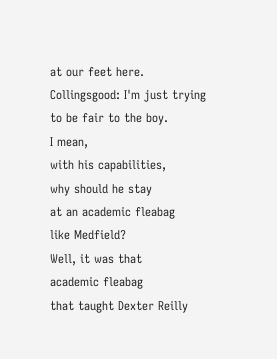at our feet here.
Collingsgood: I'm just trying
to be fair to the boy.
I mean,
with his capabilities,
why should he stay
at an academic fleabag
like Medfield?
Well, it was that
academic fleabag
that taught Dexter Reilly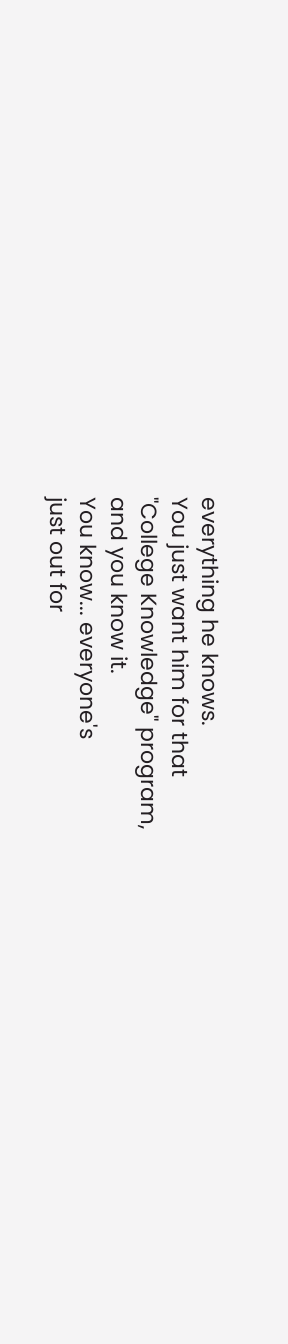everything he knows.
You just want him for that
"College Knowledge" program,
and you know it.
You know... everyone's
just out for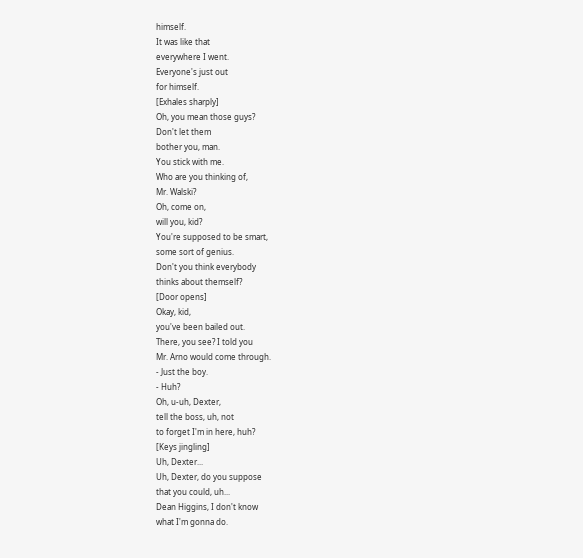himself.
It was like that
everywhere I went.
Everyone's just out
for himself.
[Exhales sharply]
Oh, you mean those guys?
Don't let them
bother you, man.
You stick with me.
Who are you thinking of,
Mr. Walski?
Oh, come on,
will you, kid?
You're supposed to be smart,
some sort of genius.
Don't you think everybody
thinks about themself?
[Door opens]
Okay, kid,
you've been bailed out.
There, you see? I told you
Mr. Arno would come through.
- Just the boy.
- Huh?
Oh, u-uh, Dexter,
tell the boss, uh, not
to forget I'm in here, huh?
[Keys jingling]
Uh, Dexter...
Uh, Dexter, do you suppose
that you could, uh...
Dean Higgins, I don't know
what I'm gonna do.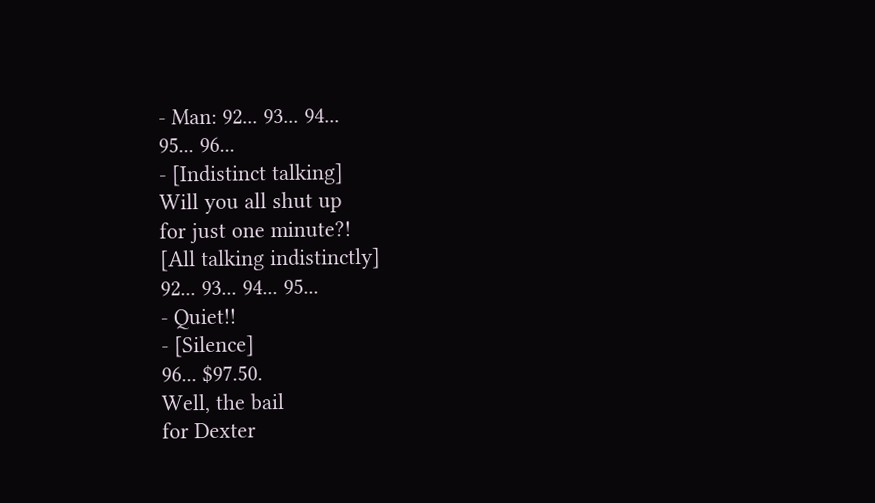- Man: 92... 93... 94...
95... 96...
- [Indistinct talking]
Will you all shut up
for just one minute?!
[All talking indistinctly]
92... 93... 94... 95...
- Quiet!!
- [Silence]
96... $97.50.
Well, the bail
for Dexter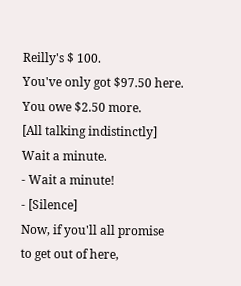Reilly's $ 100.
You've only got $97.50 here.
You owe $2.50 more.
[All talking indistinctly]
Wait a minute.
- Wait a minute!
- [Silence]
Now, if you'll all promise
to get out of here,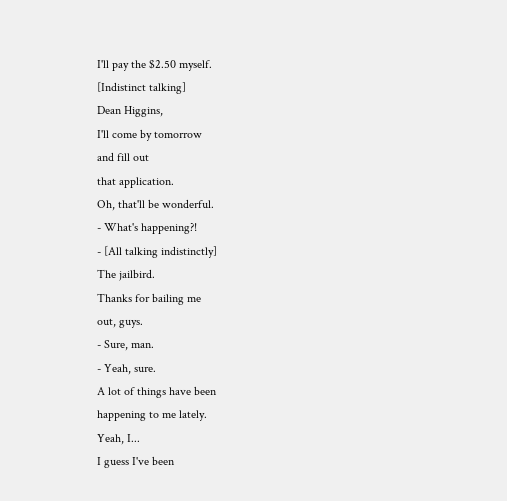I'll pay the $2.50 myself.
[Indistinct talking]
Dean Higgins,
I'll come by tomorrow
and fill out
that application.
Oh, that'll be wonderful.
- What's happening?!
- [All talking indistinctly]
The jailbird.
Thanks for bailing me
out, guys.
- Sure, man.
- Yeah, sure.
A lot of things have been
happening to me lately.
Yeah, I...
I guess I've been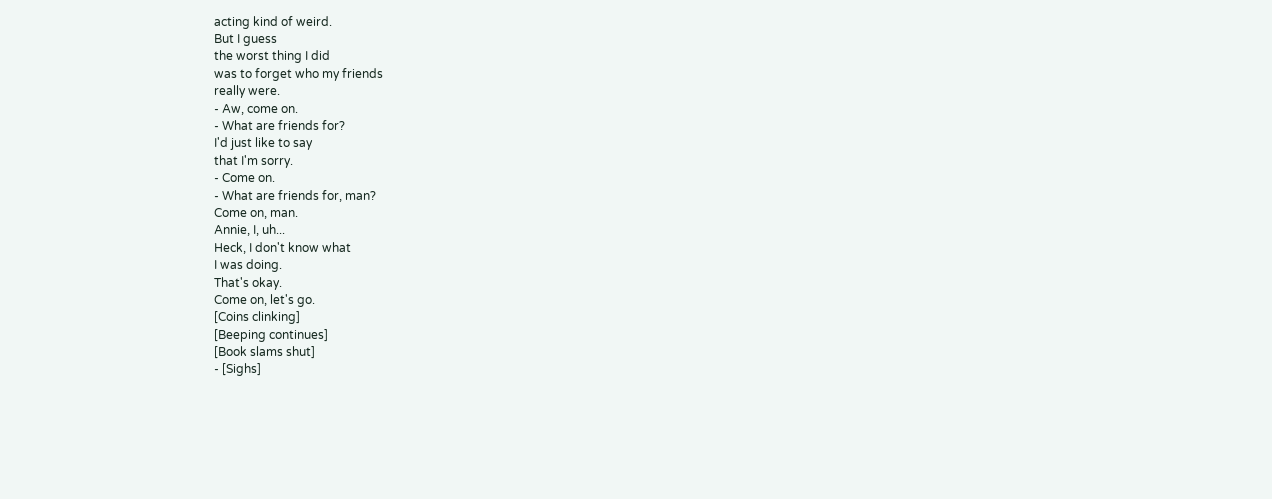acting kind of weird.
But I guess
the worst thing I did
was to forget who my friends
really were.
- Aw, come on.
- What are friends for?
I'd just like to say
that I'm sorry.
- Come on.
- What are friends for, man?
Come on, man.
Annie, I, uh...
Heck, I don't know what
I was doing.
That's okay.
Come on, let's go.
[Coins clinking]
[Beeping continues]
[Book slams shut]
- [Sighs]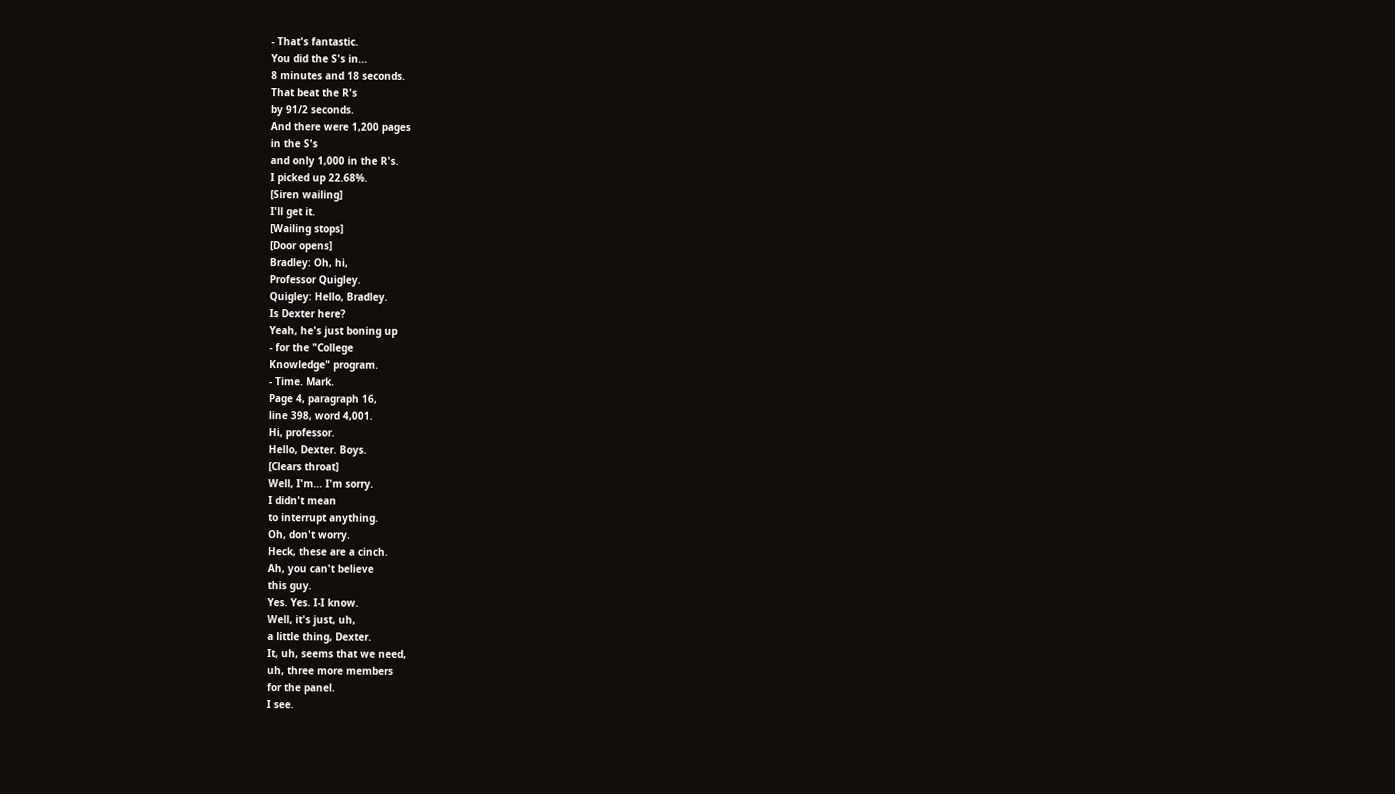- That's fantastic.
You did the S's in...
8 minutes and 18 seconds.
That beat the R's
by 91/2 seconds.
And there were 1,200 pages
in the S's
and only 1,000 in the R's.
I picked up 22.68%.
[Siren wailing]
I'll get it.
[Wailing stops]
[Door opens]
Bradley: Oh, hi,
Professor Quigley.
Quigley: Hello, Bradley.
Is Dexter here?
Yeah, he's just boning up
- for the "College
Knowledge" program.
- Time. Mark.
Page 4, paragraph 16,
line 398, word 4,001.
Hi, professor.
Hello, Dexter. Boys.
[Clears throat]
Well, I'm... I'm sorry.
I didn't mean
to interrupt anything.
Oh, don't worry.
Heck, these are a cinch.
Ah, you can't believe
this guy.
Yes. Yes. I-I know.
Well, it's just, uh,
a little thing, Dexter.
It, uh, seems that we need,
uh, three more members
for the panel.
I see.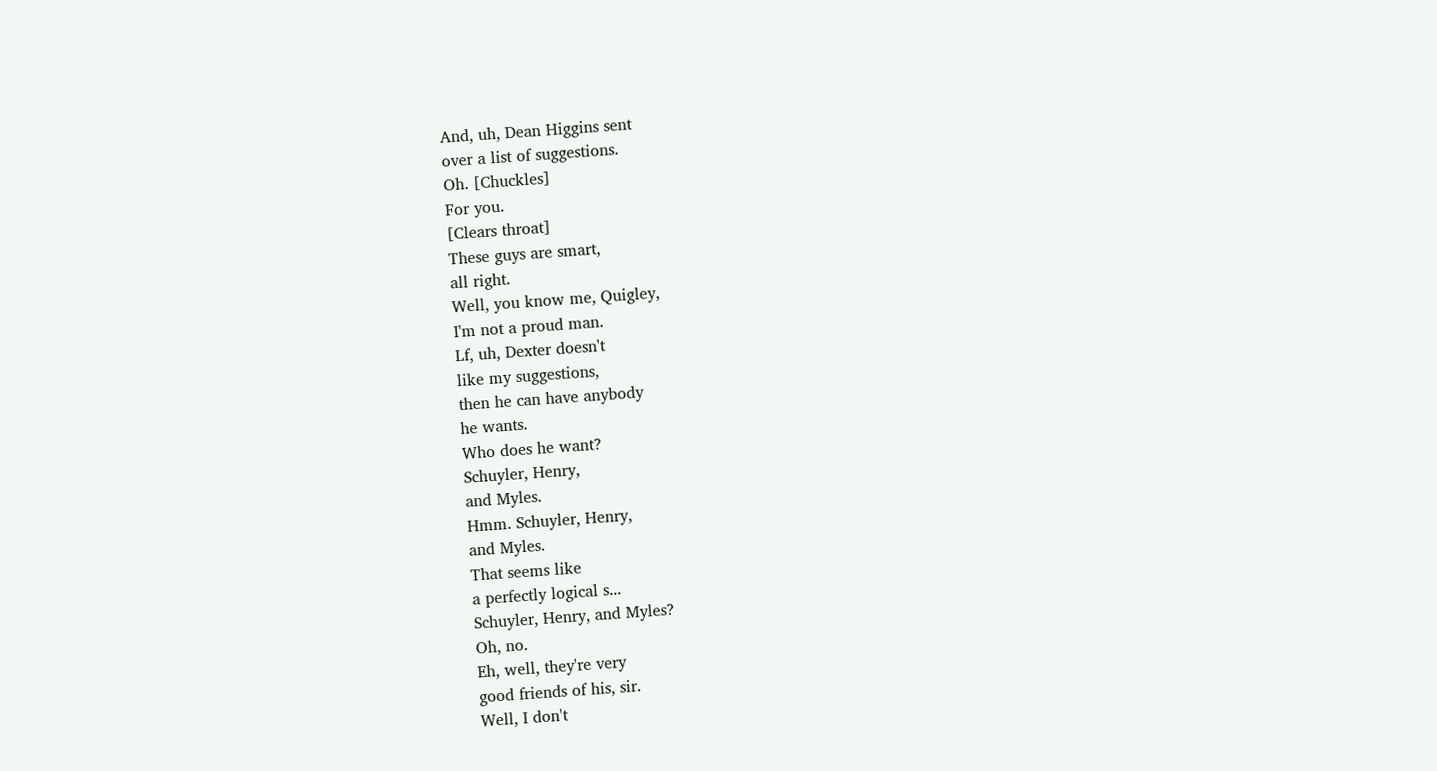And, uh, Dean Higgins sent
over a list of suggestions.
Oh. [Chuckles]
For you.
[Clears throat]
These guys are smart,
all right.
Well, you know me, Quigley,
I'm not a proud man.
Lf, uh, Dexter doesn't
like my suggestions,
then he can have anybody
he wants.
Who does he want?
Schuyler, Henry,
and Myles.
Hmm. Schuyler, Henry,
and Myles.
That seems like
a perfectly logical s...
Schuyler, Henry, and Myles?
Oh, no.
Eh, well, they're very
good friends of his, sir.
Well, I don't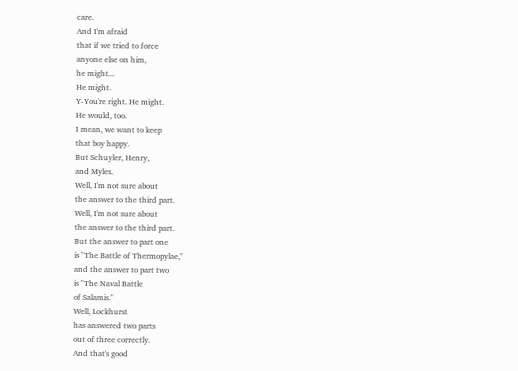care.
And I'm afraid
that if we tried to force
anyone else on him,
he might...
He might.
Y-You're right. He might.
He would, too.
I mean, we want to keep
that boy happy.
But Schuyler, Henry,
and Myles.
Well, I'm not sure about
the answer to the third part.
Well, I'm not sure about
the answer to the third part.
But the answer to part one
is "The Battle of Thermopylae,"
and the answer to part two
is "The Naval Battle
of Salamis."
Well, Lockhurst
has answered two parts
out of three correctly.
And that's good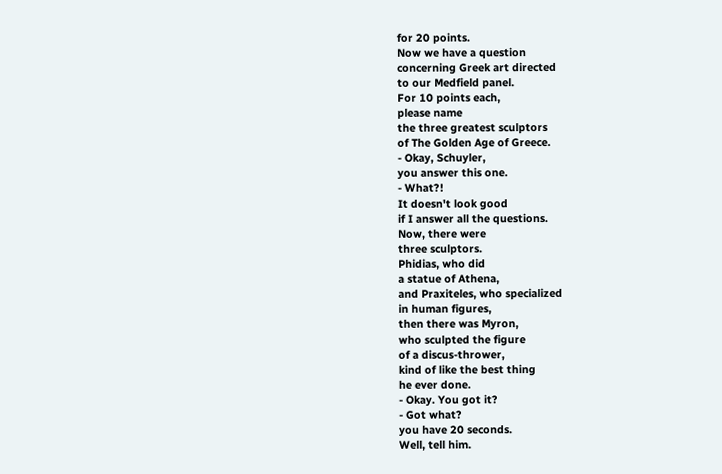for 20 points.
Now we have a question
concerning Greek art directed
to our Medfield panel.
For 10 points each,
please name
the three greatest sculptors
of The Golden Age of Greece.
- Okay, Schuyler,
you answer this one.
- What?!
It doesn't look good
if I answer all the questions.
Now, there were
three sculptors.
Phidias, who did
a statue of Athena,
and Praxiteles, who specialized
in human figures,
then there was Myron,
who sculpted the figure
of a discus-thrower,
kind of like the best thing
he ever done.
- Okay. You got it?
- Got what?
you have 20 seconds.
Well, tell him.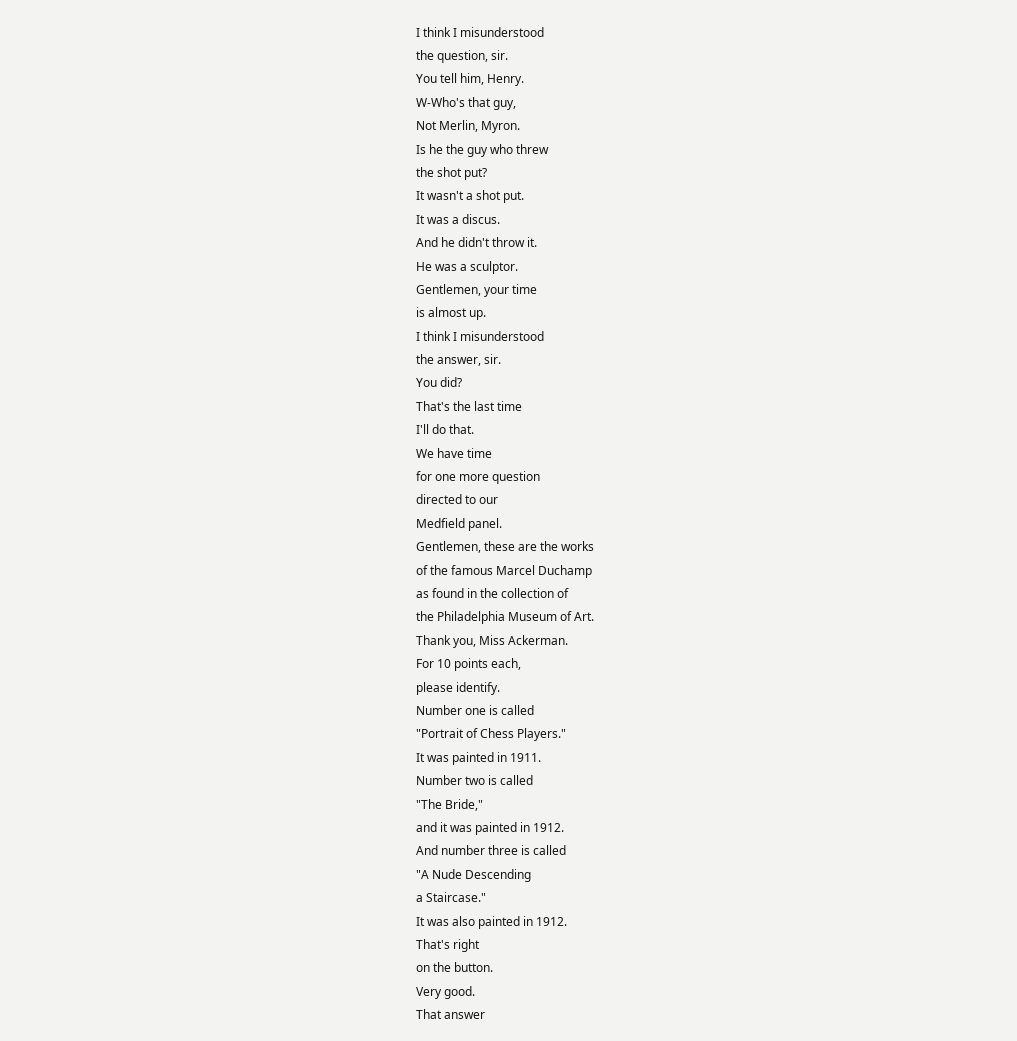I think I misunderstood
the question, sir.
You tell him, Henry.
W-Who's that guy,
Not Merlin, Myron.
Is he the guy who threw
the shot put?
It wasn't a shot put.
It was a discus.
And he didn't throw it.
He was a sculptor.
Gentlemen, your time
is almost up.
I think I misunderstood
the answer, sir.
You did?
That's the last time
I'll do that.
We have time
for one more question
directed to our
Medfield panel.
Gentlemen, these are the works
of the famous Marcel Duchamp
as found in the collection of
the Philadelphia Museum of Art.
Thank you, Miss Ackerman.
For 10 points each,
please identify.
Number one is called
"Portrait of Chess Players."
It was painted in 1911.
Number two is called
"The Bride,"
and it was painted in 1912.
And number three is called
"A Nude Descending
a Staircase."
It was also painted in 1912.
That's right
on the button.
Very good.
That answer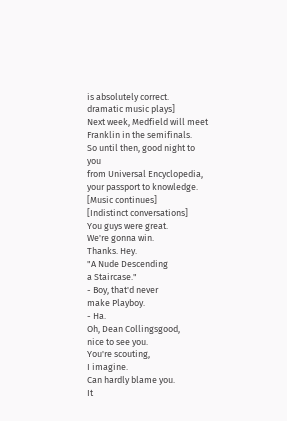is absolutely correct.
dramatic music plays]
Next week, Medfield will meet
Franklin in the semifinals.
So until then, good night to you
from Universal Encyclopedia,
your passport to knowledge.
[Music continues]
[Indistinct conversations]
You guys were great.
We're gonna win.
Thanks. Hey.
"A Nude Descending
a Staircase."
- Boy, that'd never
make Playboy.
- Ha.
Oh, Dean Collingsgood,
nice to see you.
You're scouting,
I imagine.
Can hardly blame you.
It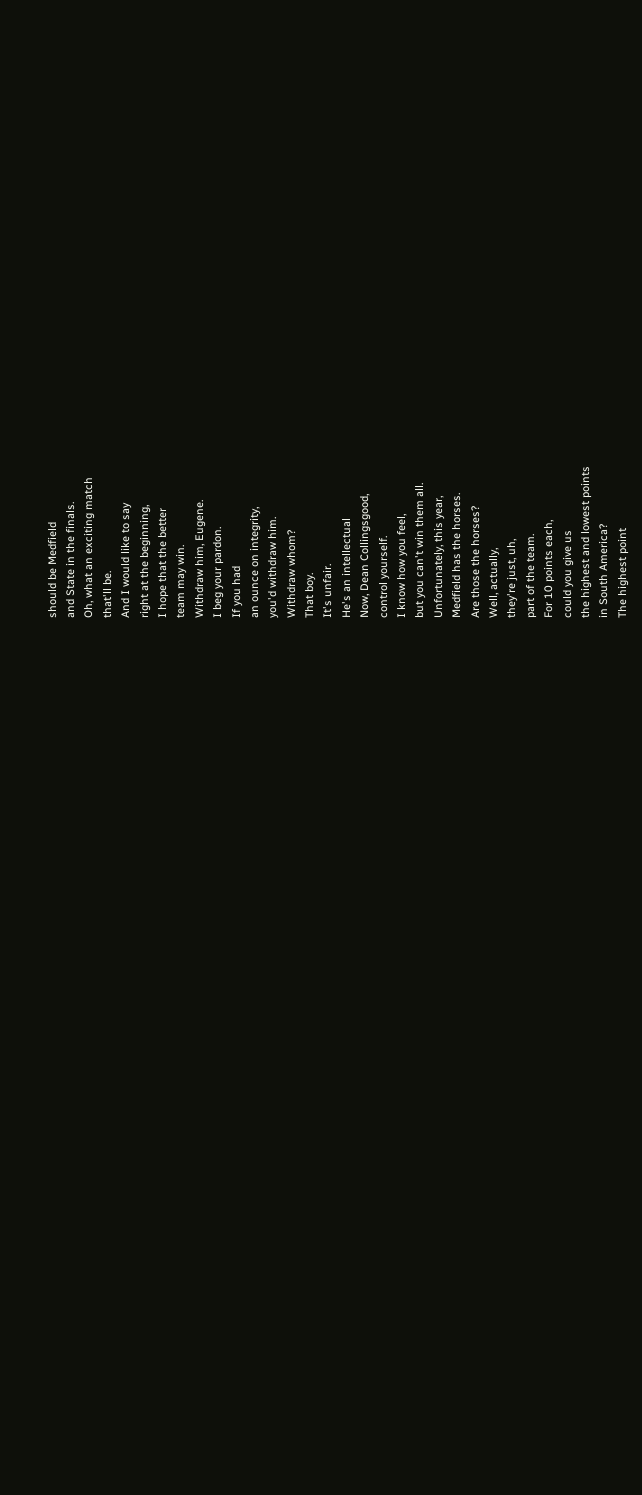should be Medfield
and State in the finals.
Oh, what an exciting match
that'll be.
And I would like to say
right at the beginning,
I hope that the better
team may win.
Withdraw him, Eugene.
I beg your pardon.
If you had
an ounce on integrity,
you'd withdraw him.
Withdraw whom?
That boy.
It's unfair.
He's an intellectual
Now, Dean Collingsgood,
control yourself.
I know how you feel,
but you can't win them all.
Unfortunately, this year,
Medfield has the horses.
Are those the horses?
Well, actually,
they're just, uh,
part of the team.
For 10 points each,
could you give us
the highest and lowest points
in South America?
The highest point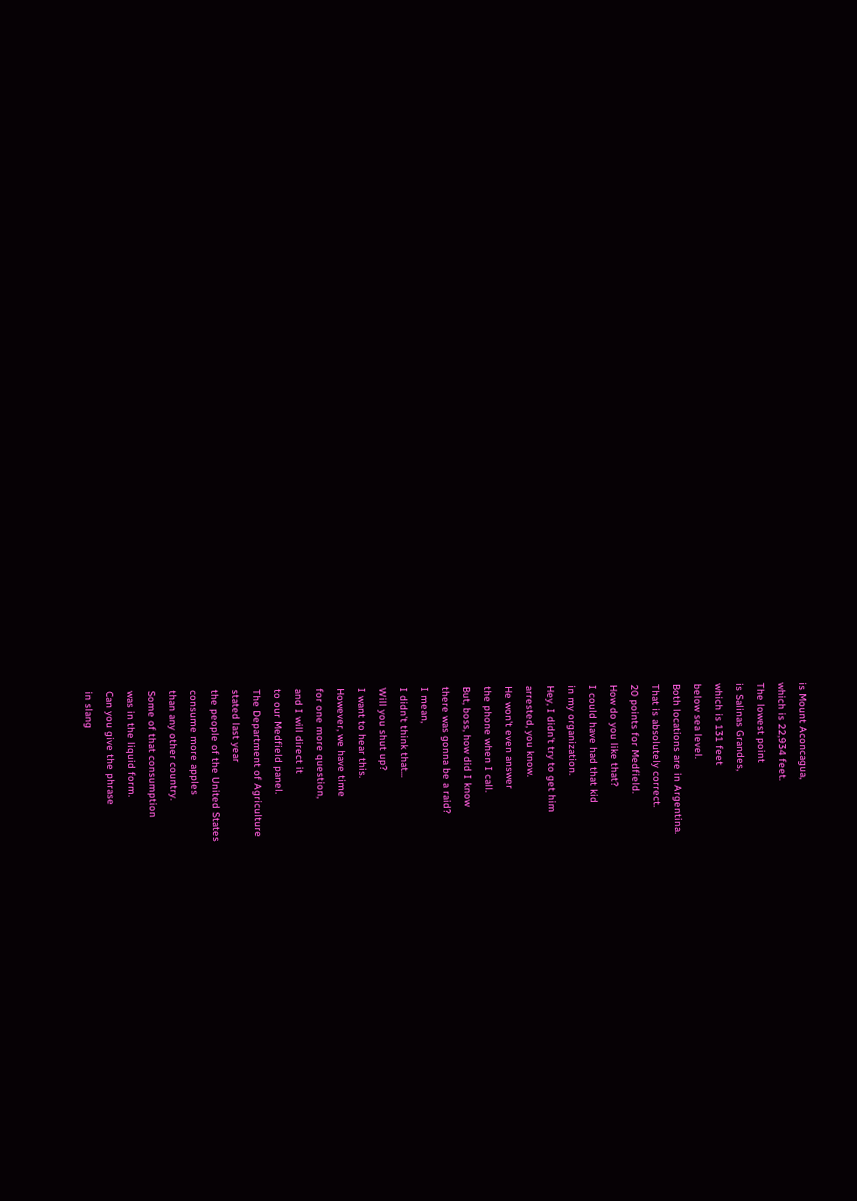is Mount Aconcagua,
which is 22,934 feet.
The lowest point
is Salinas Grandes,
which is 131 feet
below sea level.
Both locations are in Argentina.
That is absolutely correct.
20 points for Medfield.
How do you like that?
I could have had that kid
in my organization.
Hey, I didn't try to get him
arrested, you know.
He won't even answer
the phone when I call.
But, boss, how did I know
there was gonna be a raid?
I mean,
I didn't think that...
Will you shut up?
I want to hear this.
However, we have time
for one more question,
and I will direct it
to our Medfield panel.
The Department of Agriculture
stated last year
the people of the United States
consume more apples
than any other country.
Some of that consumption
was in the liquid form.
Can you give the phrase
in slang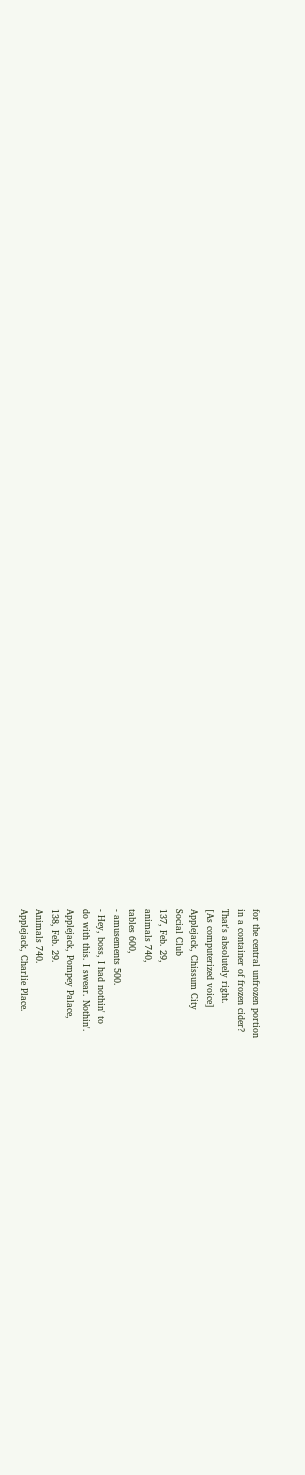for the central unfrozen portion
in a container of frozen cider?
That's absolutely right.
[As computerized voice]
Applejack, Chissum City
Social Club
137, Feb. 29,
animals 740,
tables 600,
- amusements 500.
- Hey, boss, I had nothin' to
do with this. I swear. Nothin'.
Applejack, Pompey Palace,
138, Feb. 29.
Animals 740.
Applejack, Charlie Place.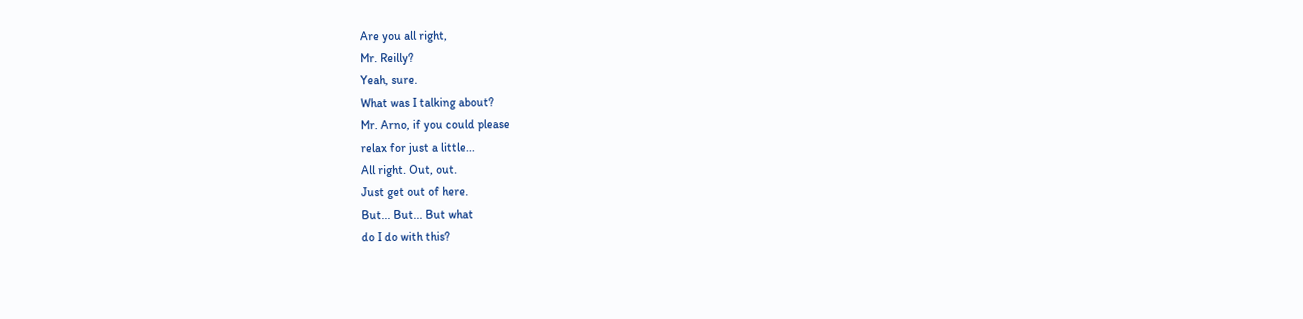Are you all right,
Mr. Reilly?
Yeah, sure.
What was I talking about?
Mr. Arno, if you could please
relax for just a little...
All right. Out, out.
Just get out of here.
But... But... But what
do I do with this?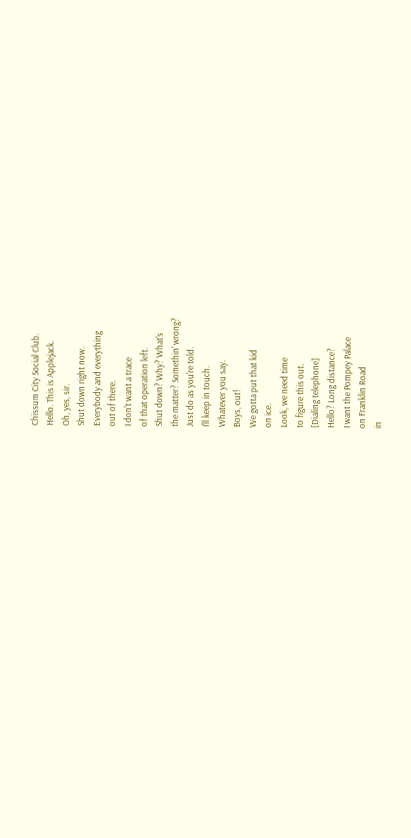Chissum City Social Club.
Hello. This is Applejack.
Oh, yes, sir.
Shut down right now.
Everybody and everything
out of there.
I don't want a trace
of that operation left.
Shut down? Why? What's
the matter? Somethin' wrong?
Just do as you're told.
I'll keep in touch.
Whatever you say.
Boys, out!
We gotta put that kid
on ice.
Look, we need time
to figure this out.
[Dialing telephone]
Hello? Long distance?
I want the Pompey Palace
on Franklin Road
in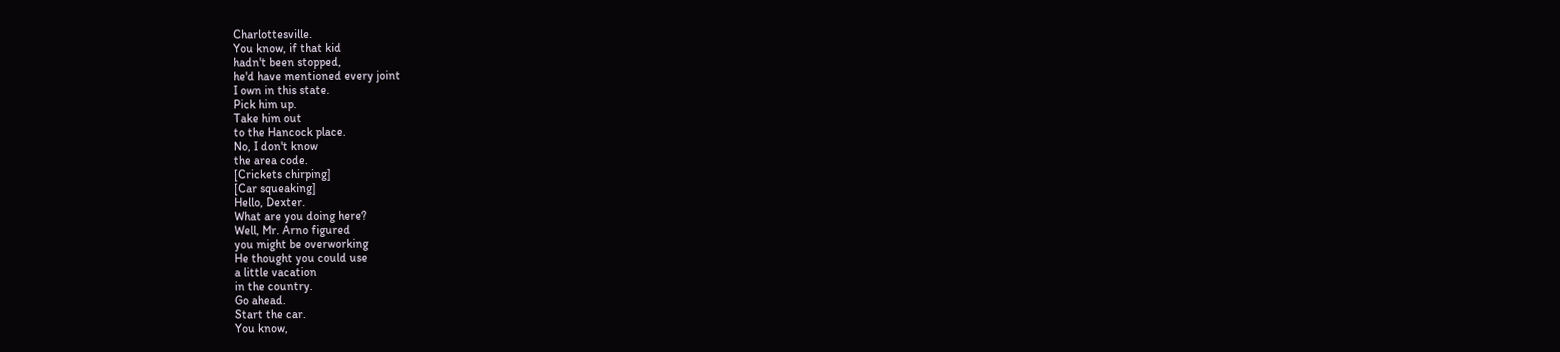Charlottesville.
You know, if that kid
hadn't been stopped,
he'd have mentioned every joint
I own in this state.
Pick him up.
Take him out
to the Hancock place.
No, I don't know
the area code.
[Crickets chirping]
[Car squeaking]
Hello, Dexter.
What are you doing here?
Well, Mr. Arno figured
you might be overworking
He thought you could use
a little vacation
in the country.
Go ahead.
Start the car.
You know,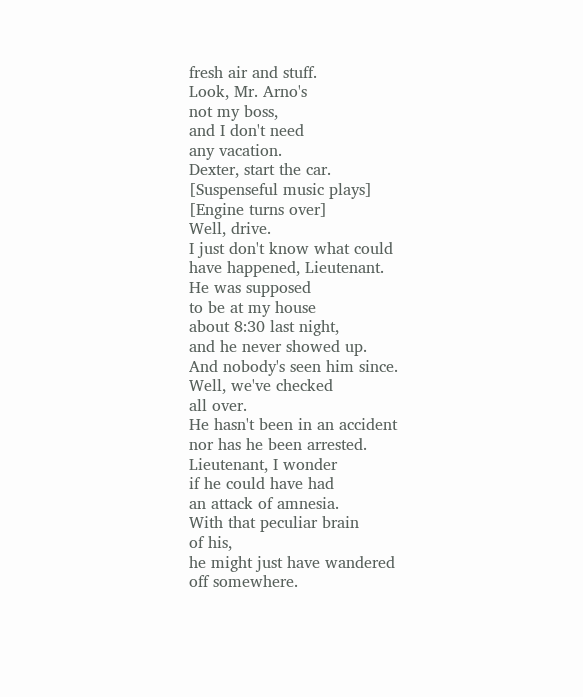fresh air and stuff.
Look, Mr. Arno's
not my boss,
and I don't need
any vacation.
Dexter, start the car.
[Suspenseful music plays]
[Engine turns over]
Well, drive.
I just don't know what could
have happened, Lieutenant.
He was supposed
to be at my house
about 8:30 last night,
and he never showed up.
And nobody's seen him since.
Well, we've checked
all over.
He hasn't been in an accident
nor has he been arrested.
Lieutenant, I wonder
if he could have had
an attack of amnesia.
With that peculiar brain
of his,
he might just have wandered
off somewhere.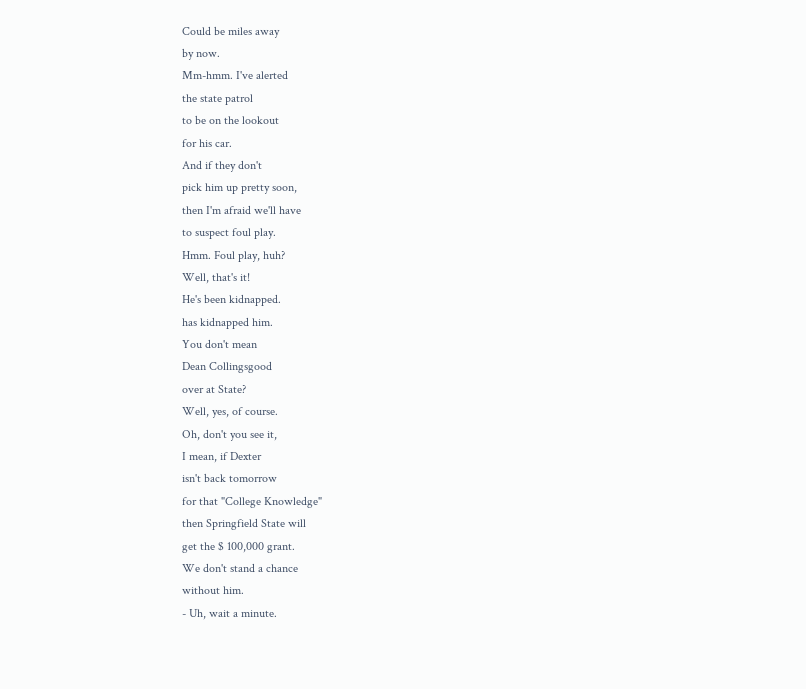Could be miles away
by now.
Mm-hmm. I've alerted
the state patrol
to be on the lookout
for his car.
And if they don't
pick him up pretty soon,
then I'm afraid we'll have
to suspect foul play.
Hmm. Foul play, huh?
Well, that's it!
He's been kidnapped.
has kidnapped him.
You don't mean
Dean Collingsgood
over at State?
Well, yes, of course.
Oh, don't you see it,
I mean, if Dexter
isn't back tomorrow
for that "College Knowledge"
then Springfield State will
get the $ 100,000 grant.
We don't stand a chance
without him.
- Uh, wait a minute.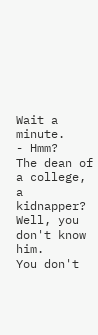Wait a minute.
- Hmm?
The dean of a college,
a kidnapper?
Well, you don't know him.
You don't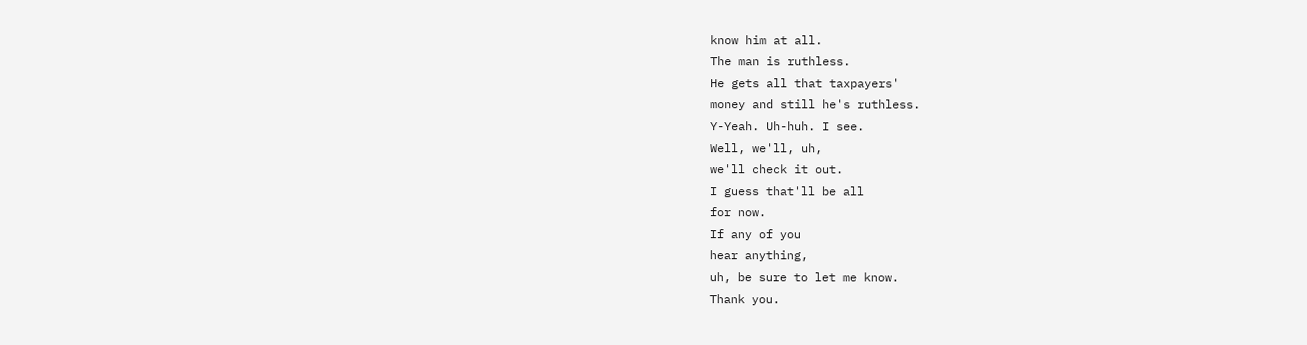know him at all.
The man is ruthless.
He gets all that taxpayers'
money and still he's ruthless.
Y-Yeah. Uh-huh. I see.
Well, we'll, uh,
we'll check it out.
I guess that'll be all
for now.
If any of you
hear anything,
uh, be sure to let me know.
Thank you.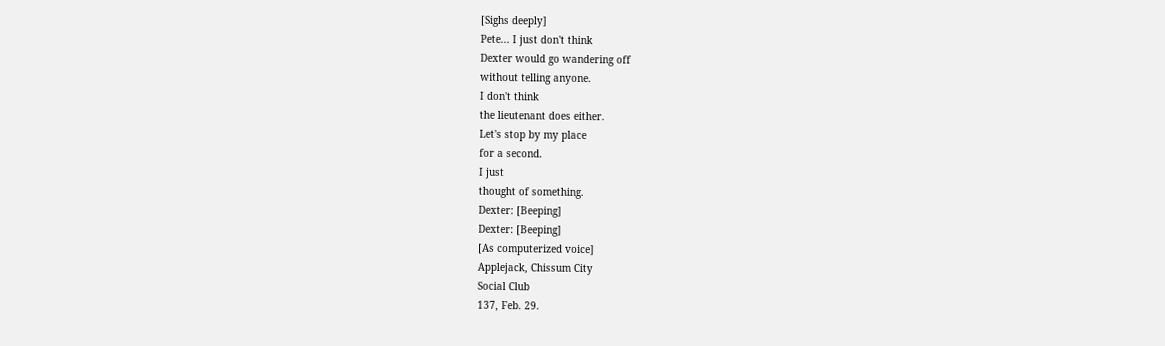[Sighs deeply]
Pete... I just don't think
Dexter would go wandering off
without telling anyone.
I don't think
the lieutenant does either.
Let's stop by my place
for a second.
I just
thought of something.
Dexter: [Beeping]
Dexter: [Beeping]
[As computerized voice]
Applejack, Chissum City
Social Club
137, Feb. 29.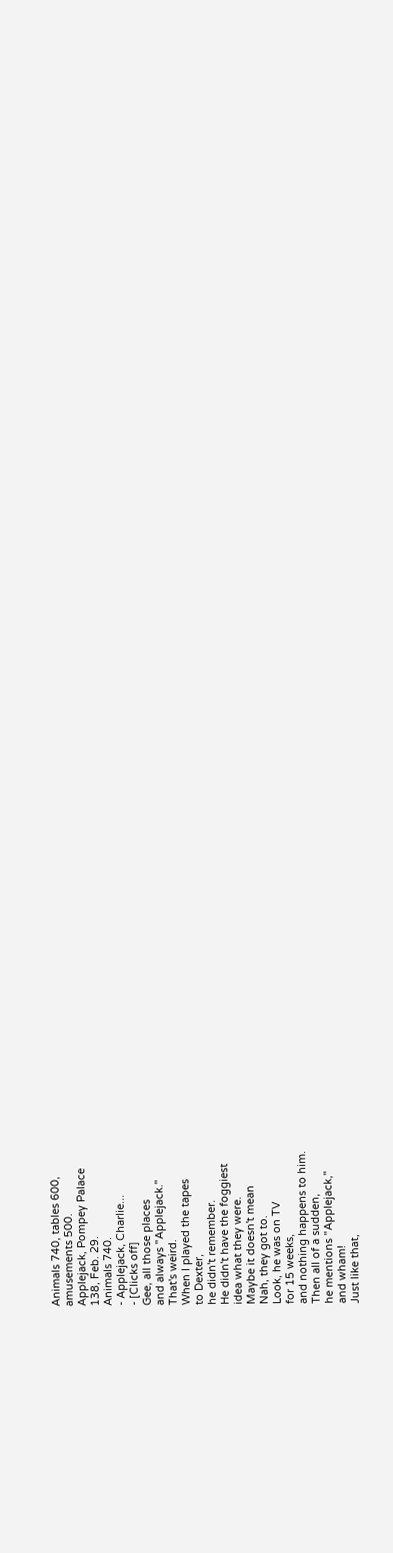Animals 740, tables 600,
amusements 500.
Applejack, Pompey Palace
138, Feb. 29.
Animals 740.
- Applejack, Charlie...
- [Clicks off]
Gee, all those places
and always "Applejack."
That's weird.
When I played the tapes
to Dexter,
he didn't remember.
He didn't have the foggiest
idea what they were.
Maybe it doesn't mean
Nah, they got to.
Look, he was on TV
for 15 weeks,
and nothing happens to him.
Then all of a sudden,
he mentions "Applejack,"
and wham!
Just like that,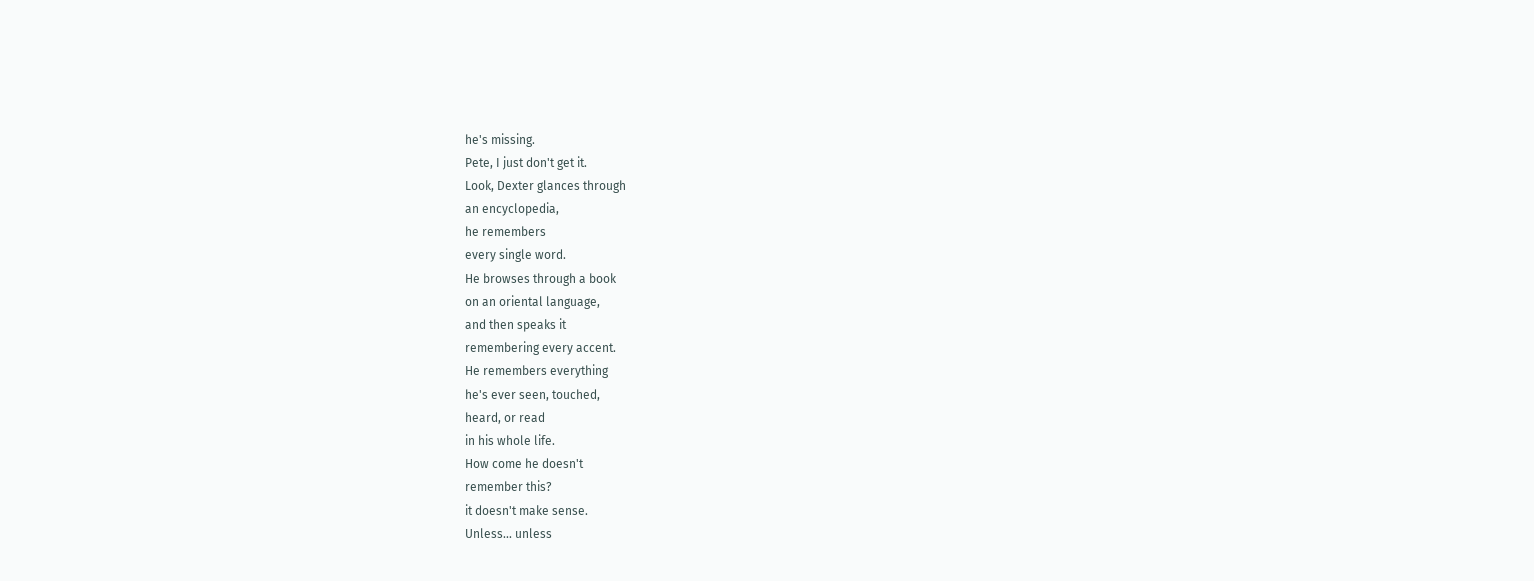he's missing.
Pete, I just don't get it.
Look, Dexter glances through
an encyclopedia,
he remembers
every single word.
He browses through a book
on an oriental language,
and then speaks it
remembering every accent.
He remembers everything
he's ever seen, touched,
heard, or read
in his whole life.
How come he doesn't
remember this?
it doesn't make sense.
Unless... unless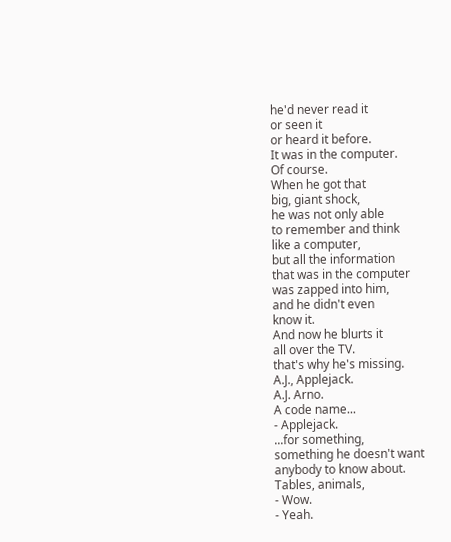he'd never read it
or seen it
or heard it before.
It was in the computer.
Of course.
When he got that
big, giant shock,
he was not only able
to remember and think
like a computer,
but all the information
that was in the computer
was zapped into him,
and he didn't even
know it.
And now he blurts it
all over the TV.
that's why he's missing.
A.J., Applejack.
A.J. Arno.
A code name...
- Applejack.
...for something,
something he doesn't want
anybody to know about.
Tables, animals,
- Wow.
- Yeah.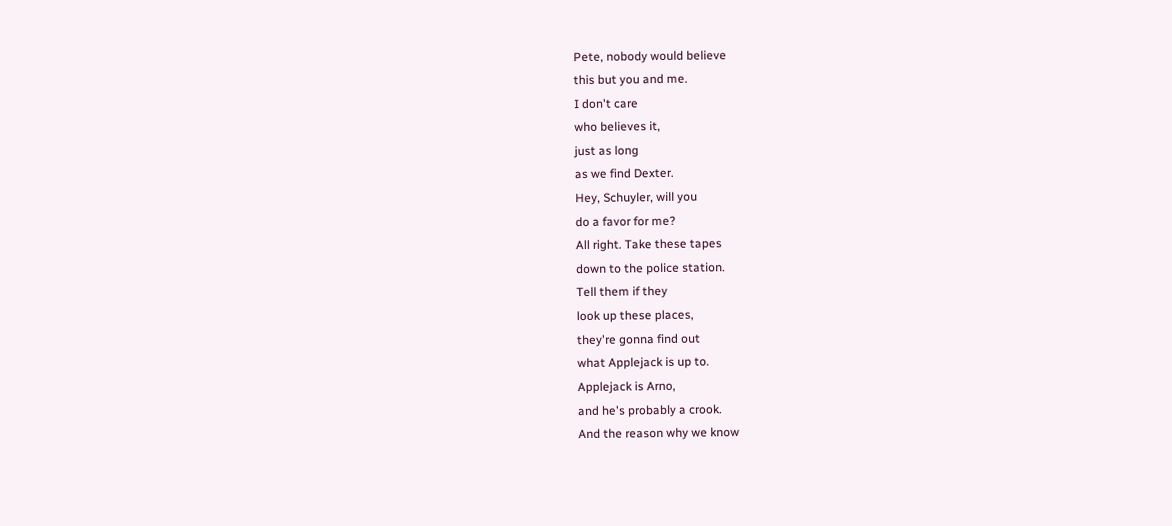Pete, nobody would believe
this but you and me.
I don't care
who believes it,
just as long
as we find Dexter.
Hey, Schuyler, will you
do a favor for me?
All right. Take these tapes
down to the police station.
Tell them if they
look up these places,
they're gonna find out
what Applejack is up to.
Applejack is Arno,
and he's probably a crook.
And the reason why we know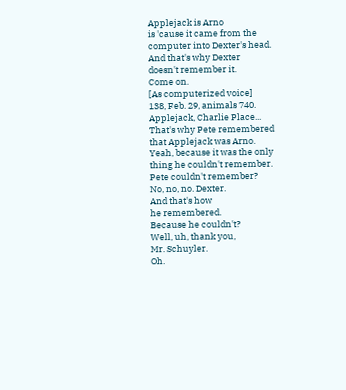Applejack is Arno
is 'cause it came from the
computer into Dexter's head.
And that's why Dexter
doesn't remember it.
Come on.
[As computerized voice]
138, Feb. 29, animals 740.
Applejack, Charlie Place...
That's why Pete remembered
that Applejack was Arno.
Yeah, because it was the only
thing he couldn't remember.
Pete couldn't remember?
No, no, no. Dexter.
And that's how
he remembered.
Because he couldn't?
Well, uh, thank you,
Mr. Schuyler.
Oh.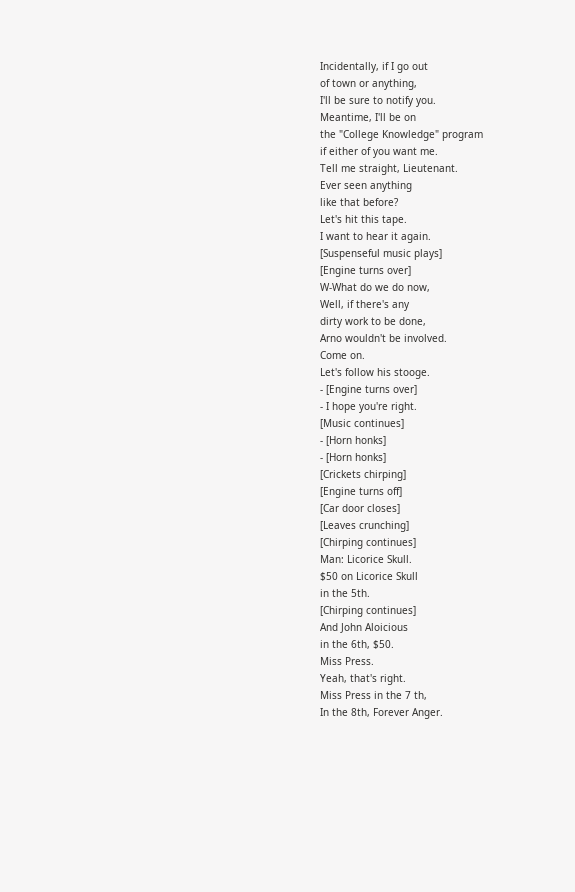Incidentally, if I go out
of town or anything,
I'll be sure to notify you.
Meantime, I'll be on
the "College Knowledge" program
if either of you want me.
Tell me straight, Lieutenant.
Ever seen anything
like that before?
Let's hit this tape.
I want to hear it again.
[Suspenseful music plays]
[Engine turns over]
W-What do we do now,
Well, if there's any
dirty work to be done,
Arno wouldn't be involved.
Come on.
Let's follow his stooge.
- [Engine turns over]
- I hope you're right.
[Music continues]
- [Horn honks]
- [Horn honks]
[Crickets chirping]
[Engine turns off]
[Car door closes]
[Leaves crunching]
[Chirping continues]
Man: Licorice Skull.
$50 on Licorice Skull
in the 5th.
[Chirping continues]
And John Aloicious
in the 6th, $50.
Miss Press.
Yeah, that's right.
Miss Press in the 7 th,
In the 8th, Forever Anger.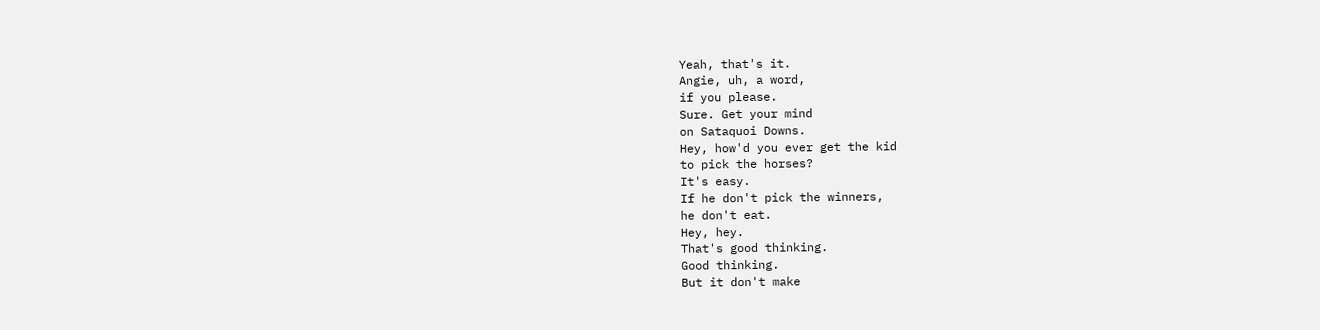Yeah, that's it.
Angie, uh, a word,
if you please.
Sure. Get your mind
on Sataquoi Downs.
Hey, how'd you ever get the kid
to pick the horses?
It's easy.
If he don't pick the winners,
he don't eat.
Hey, hey.
That's good thinking.
Good thinking.
But it don't make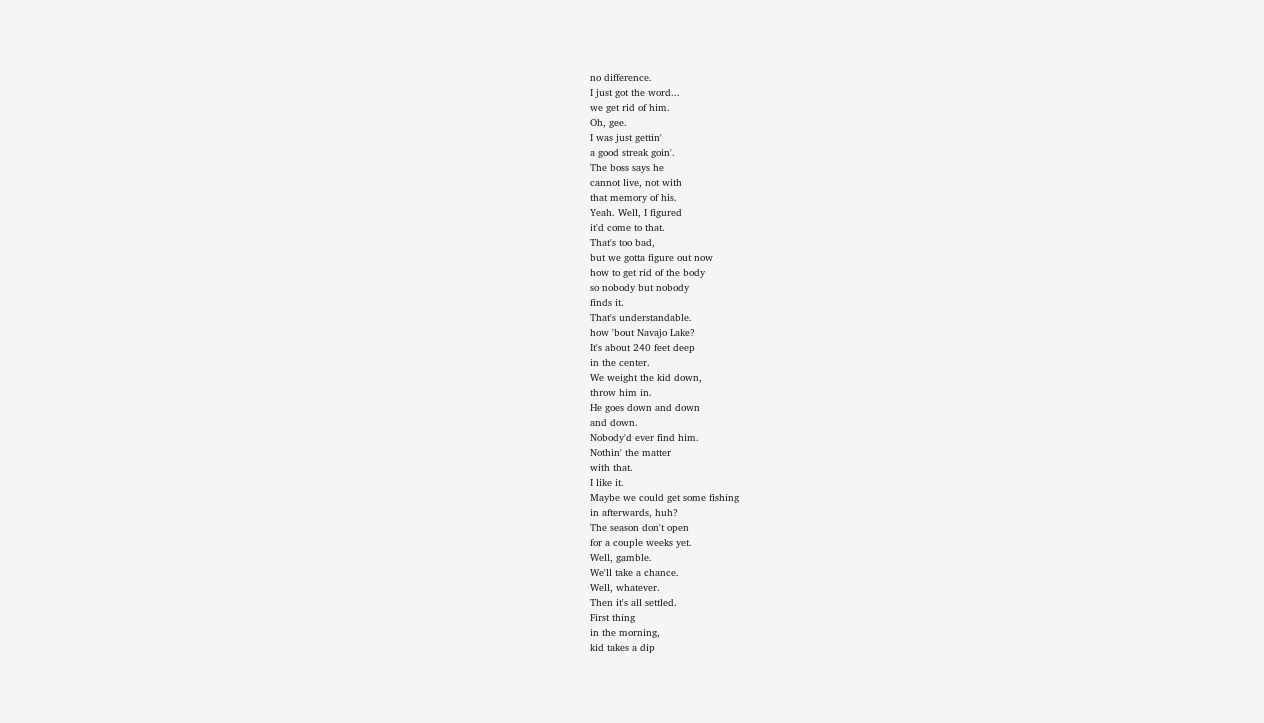no difference.
I just got the word...
we get rid of him.
Oh, gee.
I was just gettin'
a good streak goin'.
The boss says he
cannot live, not with
that memory of his.
Yeah. Well, I figured
it'd come to that.
That's too bad,
but we gotta figure out now
how to get rid of the body
so nobody but nobody
finds it.
That's understandable.
how 'bout Navajo Lake?
It's about 240 feet deep
in the center.
We weight the kid down,
throw him in.
He goes down and down
and down.
Nobody'd ever find him.
Nothin' the matter
with that.
I like it.
Maybe we could get some fishing
in afterwards, huh?
The season don't open
for a couple weeks yet.
Well, gamble.
We'll take a chance.
Well, whatever.
Then it's all settled.
First thing
in the morning,
kid takes a dip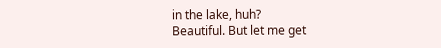in the lake, huh?
Beautiful. But let me get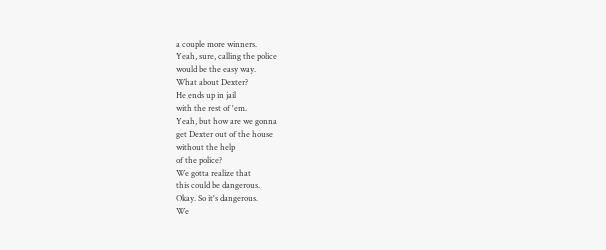a couple more winners.
Yeah, sure, calling the police
would be the easy way.
What about Dexter?
He ends up in jail
with the rest of 'em.
Yeah, but how are we gonna
get Dexter out of the house
without the help
of the police?
We gotta realize that
this could be dangerous.
Okay. So it's dangerous.
We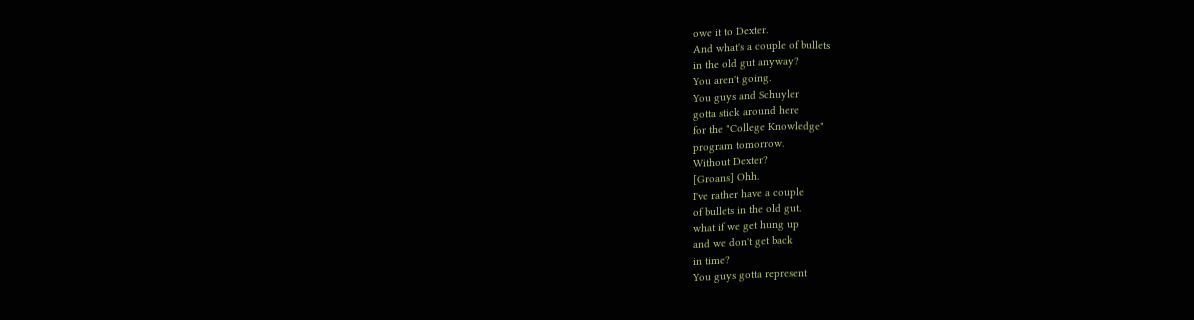owe it to Dexter.
And what's a couple of bullets
in the old gut anyway?
You aren't going.
You guys and Schuyler
gotta stick around here
for the "College Knowledge"
program tomorrow.
Without Dexter?
[Groans] Ohh.
I've rather have a couple
of bullets in the old gut.
what if we get hung up
and we don't get back
in time?
You guys gotta represent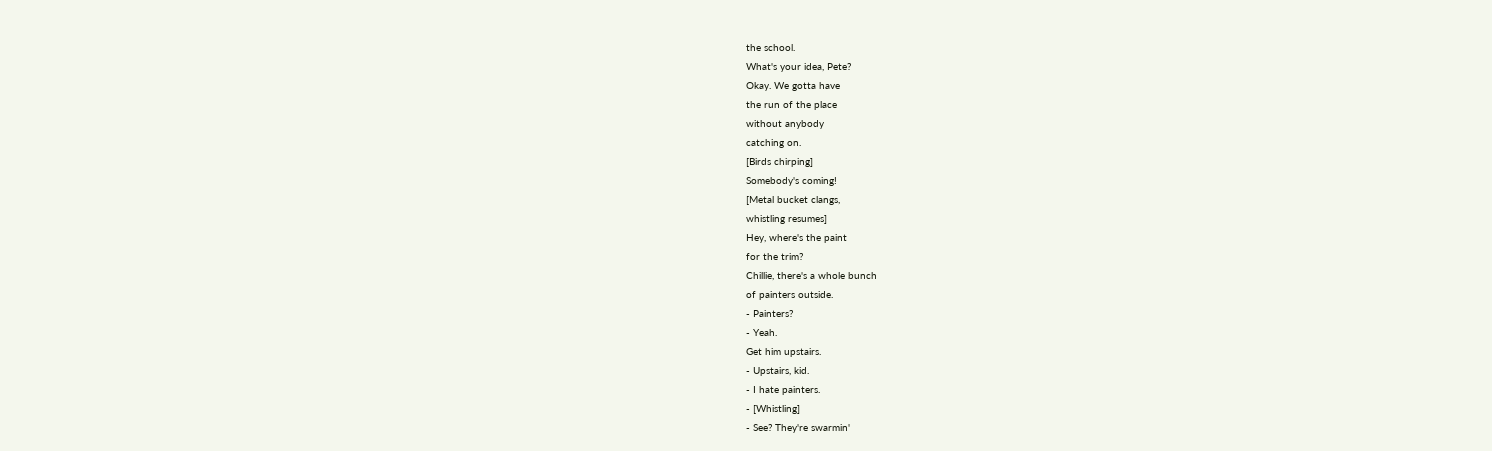the school.
What's your idea, Pete?
Okay. We gotta have
the run of the place
without anybody
catching on.
[Birds chirping]
Somebody's coming!
[Metal bucket clangs,
whistling resumes]
Hey, where's the paint
for the trim?
Chillie, there's a whole bunch
of painters outside.
- Painters?
- Yeah.
Get him upstairs.
- Upstairs, kid.
- I hate painters.
- [Whistling]
- See? They're swarmin'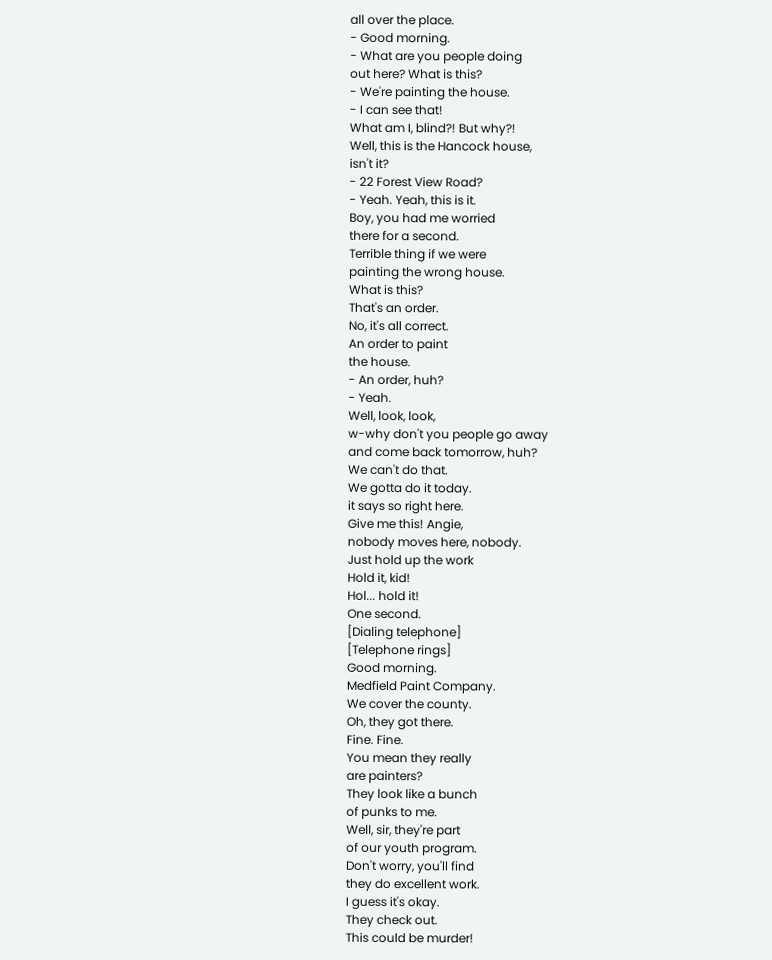all over the place.
- Good morning.
- What are you people doing
out here? What is this?
- We're painting the house.
- I can see that!
What am I, blind?! But why?!
Well, this is the Hancock house,
isn't it?
- 22 Forest View Road?
- Yeah. Yeah, this is it.
Boy, you had me worried
there for a second.
Terrible thing if we were
painting the wrong house.
What is this?
That's an order.
No, it's all correct.
An order to paint
the house.
- An order, huh?
- Yeah.
Well, look, look,
w-why don't you people go away
and come back tomorrow, huh?
We can't do that.
We gotta do it today.
it says so right here.
Give me this! Angie,
nobody moves here, nobody.
Just hold up the work
Hold it, kid!
Hol... hold it!
One second.
[Dialing telephone]
[Telephone rings]
Good morning.
Medfield Paint Company.
We cover the county.
Oh, they got there.
Fine. Fine.
You mean they really
are painters?
They look like a bunch
of punks to me.
Well, sir, they're part
of our youth program.
Don't worry, you'll find
they do excellent work.
I guess it's okay.
They check out.
This could be murder!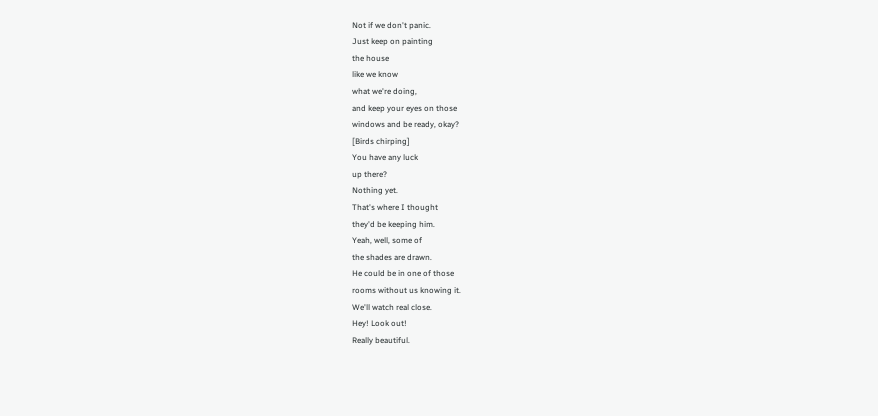Not if we don't panic.
Just keep on painting
the house
like we know
what we're doing,
and keep your eyes on those
windows and be ready, okay?
[Birds chirping]
You have any luck
up there?
Nothing yet.
That's where I thought
they'd be keeping him.
Yeah, well, some of
the shades are drawn.
He could be in one of those
rooms without us knowing it.
We'll watch real close.
Hey! Look out!
Really beautiful.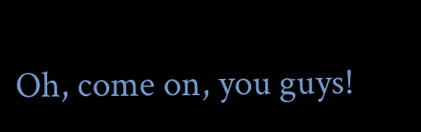Oh, come on, you guys!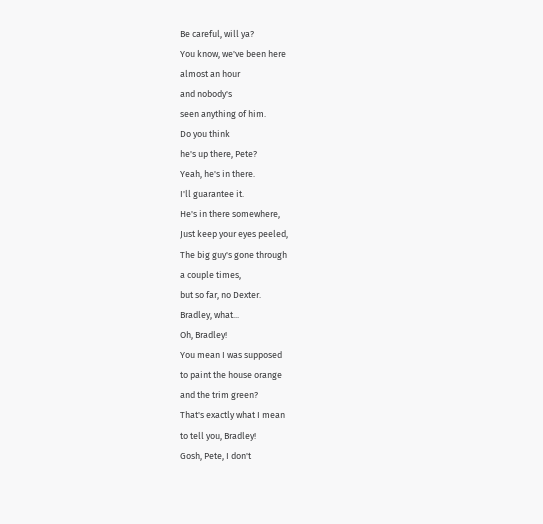Be careful, will ya?
You know, we've been here
almost an hour
and nobody's
seen anything of him.
Do you think
he's up there, Pete?
Yeah, he's in there.
I'll guarantee it.
He's in there somewhere,
Just keep your eyes peeled,
The big guy's gone through
a couple times,
but so far, no Dexter.
Bradley, what...
Oh, Bradley!
You mean I was supposed
to paint the house orange
and the trim green?
That's exactly what I mean
to tell you, Bradley!
Gosh, Pete, I don't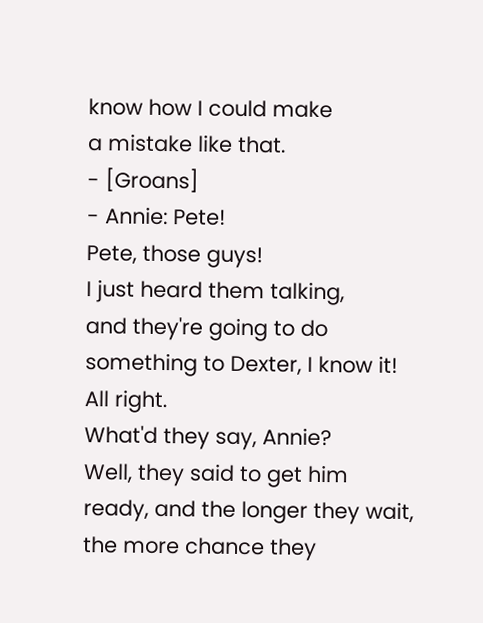know how I could make
a mistake like that.
- [Groans]
- Annie: Pete!
Pete, those guys!
I just heard them talking,
and they're going to do
something to Dexter, I know it!
All right.
What'd they say, Annie?
Well, they said to get him
ready, and the longer they wait,
the more chance they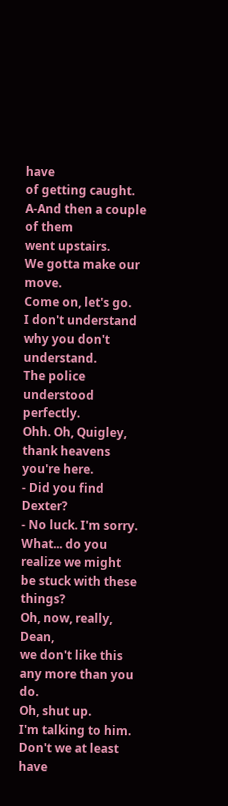have
of getting caught.
A-And then a couple of them
went upstairs.
We gotta make our move.
Come on, let's go.
I don't understand
why you don't understand.
The police
understood perfectly.
Ohh. Oh, Quigley,
thank heavens you're here.
- Did you find Dexter?
- No luck. I'm sorry.
What... do you realize we might
be stuck with these things?
Oh, now, really, Dean,
we don't like this
any more than you do.
Oh, shut up.
I'm talking to him.
Don't we at least have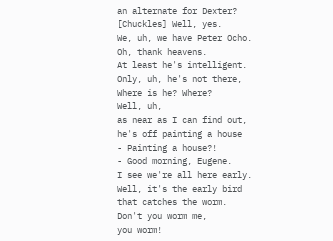an alternate for Dexter?
[Chuckles] Well, yes.
We, uh, we have Peter Ocho.
Oh, thank heavens.
At least he's intelligent.
Only, uh, he's not there,
Where is he? Where?
Well, uh,
as near as I can find out,
he's off painting a house
- Painting a house?!
- Good morning, Eugene.
I see we're all here early.
Well, it's the early bird
that catches the worm.
Don't you worm me,
you worm!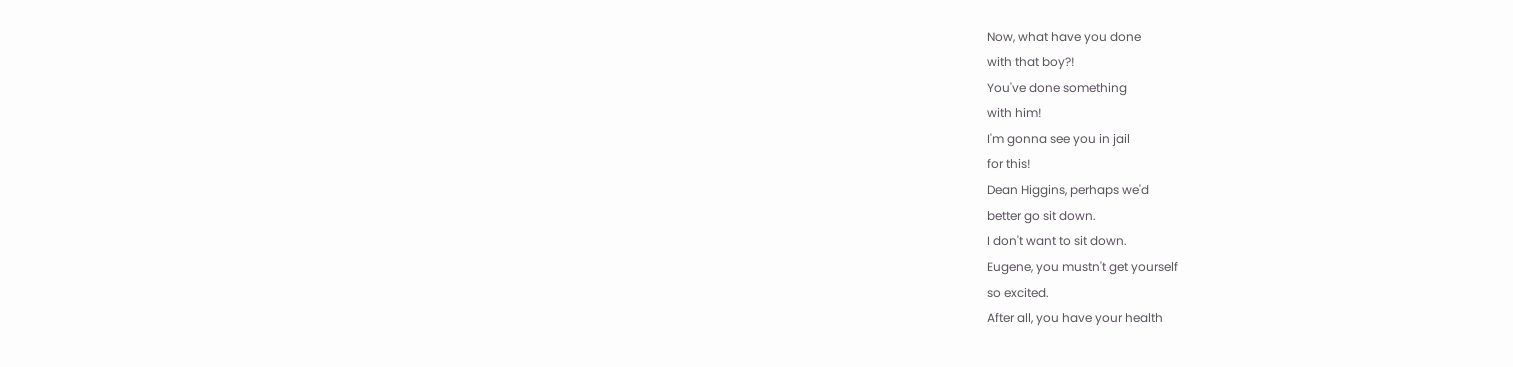Now, what have you done
with that boy?!
You've done something
with him!
I'm gonna see you in jail
for this!
Dean Higgins, perhaps we'd
better go sit down.
I don't want to sit down.
Eugene, you mustn't get yourself
so excited.
After all, you have your health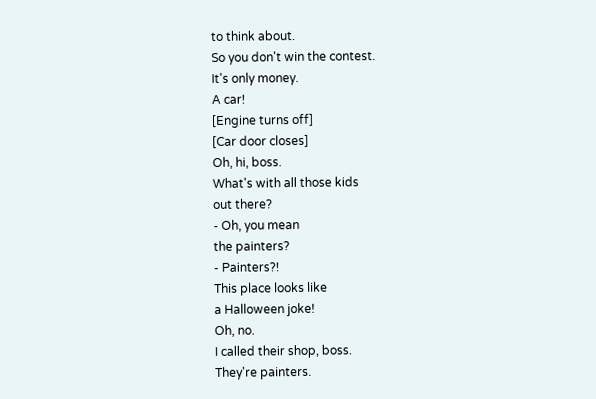to think about.
So you don't win the contest.
It's only money.
A car!
[Engine turns off]
[Car door closes]
Oh, hi, boss.
What's with all those kids
out there?
- Oh, you mean
the painters?
- Painters?!
This place looks like
a Halloween joke!
Oh, no.
I called their shop, boss.
They're painters.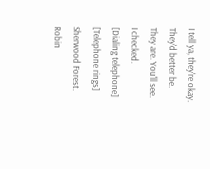I tell ya, they're okay.
They'd better be.
They are. You'll see.
I checked.
[Dialing telephone]
[Telephone rings]
Sherwood Forest.
Robin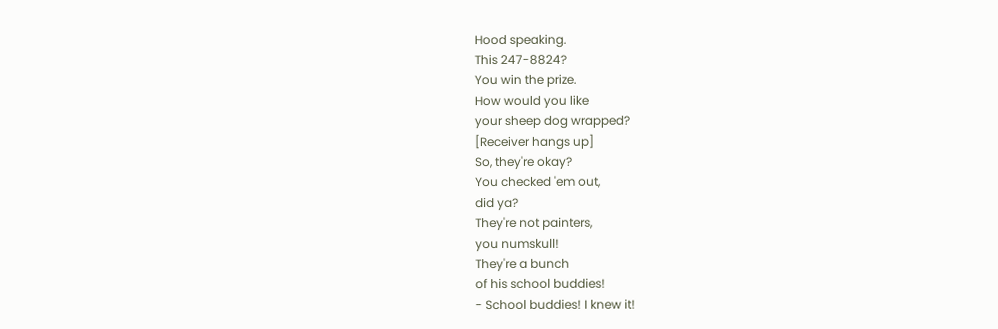Hood speaking.
This 247-8824?
You win the prize.
How would you like
your sheep dog wrapped?
[Receiver hangs up]
So, they're okay?
You checked 'em out,
did ya?
They're not painters,
you numskull!
They're a bunch
of his school buddies!
- School buddies! I knew it!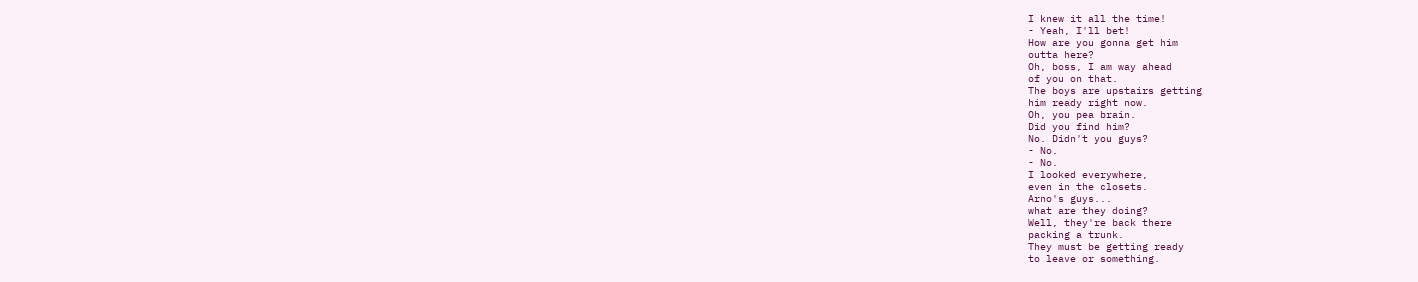I knew it all the time!
- Yeah, I'll bet!
How are you gonna get him
outta here?
Oh, boss, I am way ahead
of you on that.
The boys are upstairs getting
him ready right now.
Oh, you pea brain.
Did you find him?
No. Didn't you guys?
- No.
- No.
I looked everywhere,
even in the closets.
Arno's guys...
what are they doing?
Well, they're back there
packing a trunk.
They must be getting ready
to leave or something.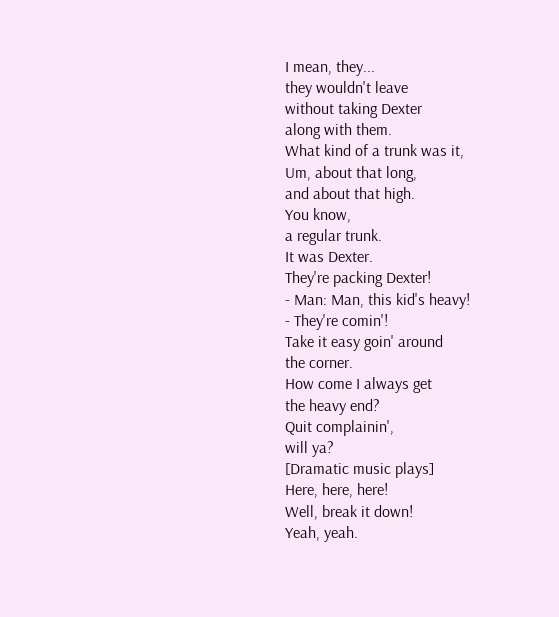I mean, they...
they wouldn't leave
without taking Dexter
along with them.
What kind of a trunk was it,
Um, about that long,
and about that high.
You know,
a regular trunk.
It was Dexter.
They're packing Dexter!
- Man: Man, this kid's heavy!
- They're comin'!
Take it easy goin' around
the corner.
How come I always get
the heavy end?
Quit complainin',
will ya?
[Dramatic music plays]
Here, here, here!
Well, break it down!
Yeah, yeah.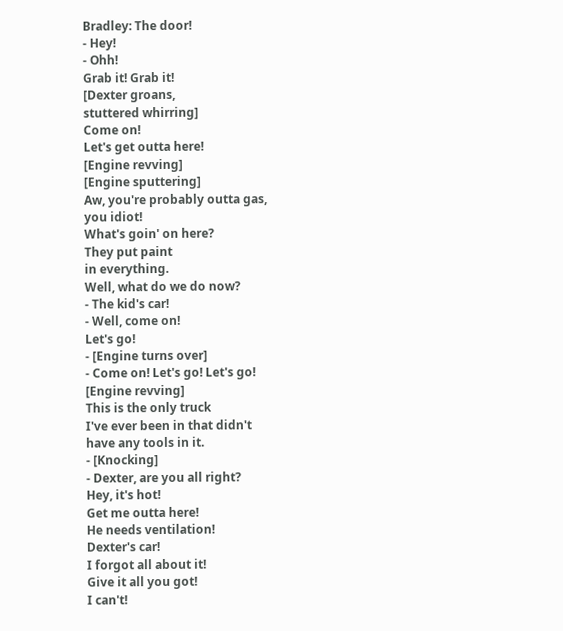Bradley: The door!
- Hey!
- Ohh!
Grab it! Grab it!
[Dexter groans,
stuttered whirring]
Come on!
Let's get outta here!
[Engine revving]
[Engine sputtering]
Aw, you're probably outta gas,
you idiot!
What's goin' on here?
They put paint
in everything.
Well, what do we do now?
- The kid's car!
- Well, come on!
Let's go!
- [Engine turns over]
- Come on! Let's go! Let's go!
[Engine revving]
This is the only truck
I've ever been in that didn't
have any tools in it.
- [Knocking]
- Dexter, are you all right?
Hey, it's hot!
Get me outta here!
He needs ventilation!
Dexter's car!
I forgot all about it!
Give it all you got!
I can't!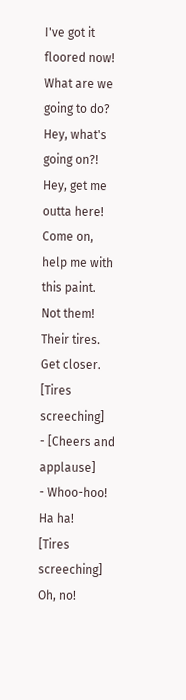I've got it floored now!
What are we going to do?
Hey, what's going on?!
Hey, get me outta here!
Come on,
help me with this paint.
Not them!
Their tires.
Get closer.
[Tires screeching]
- [Cheers and applause]
- Whoo-hoo! Ha ha!
[Tires screeching]
Oh, no!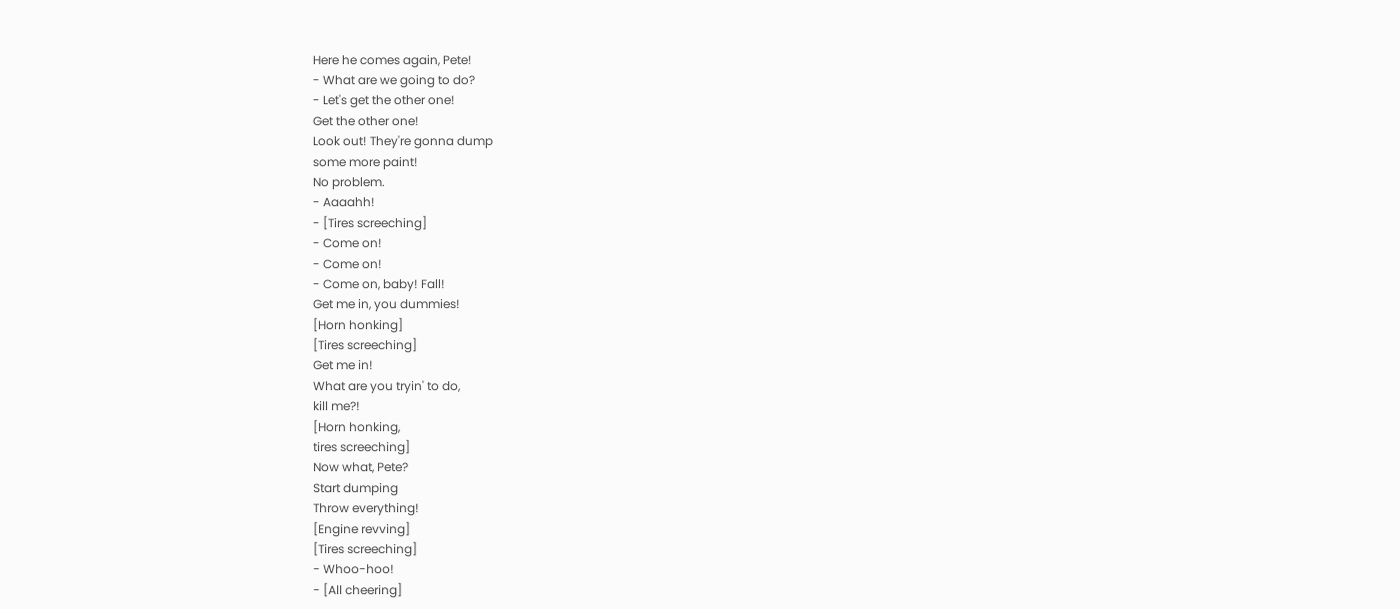Here he comes again, Pete!
- What are we going to do?
- Let's get the other one!
Get the other one!
Look out! They're gonna dump
some more paint!
No problem.
- Aaaahh!
- [Tires screeching]
- Come on!
- Come on!
- Come on, baby! Fall!
Get me in, you dummies!
[Horn honking]
[Tires screeching]
Get me in!
What are you tryin' to do,
kill me?!
[Horn honking,
tires screeching]
Now what, Pete?
Start dumping
Throw everything!
[Engine revving]
[Tires screeching]
- Whoo-hoo!
- [All cheering]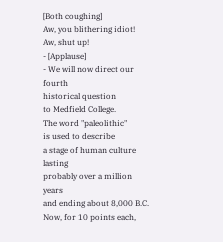[Both coughing]
Aw, you blithering idiot!
Aw, shut up!
- [Applause]
- We will now direct our fourth
historical question
to Medfield College.
The word "paleolithic"
is used to describe
a stage of human culture lasting
probably over a million years
and ending about 8,000 B.C.
Now, for 10 points each,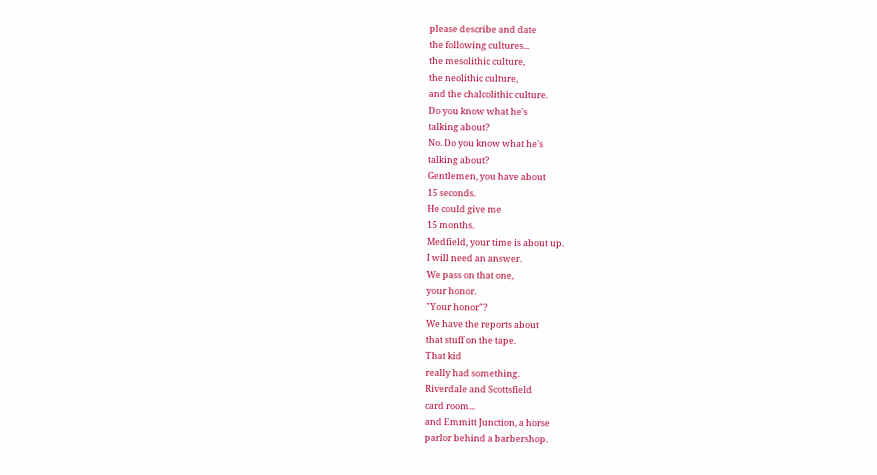please describe and date
the following cultures...
the mesolithic culture,
the neolithic culture,
and the chalcolithic culture.
Do you know what he's
talking about?
No. Do you know what he's
talking about?
Gentlemen, you have about
15 seconds.
He could give me
15 months.
Medfield, your time is about up.
I will need an answer.
We pass on that one,
your honor.
"Your honor"?
We have the reports about
that stuff on the tape.
That kid
really had something.
Riverdale and Scottsfield
card room...
and Emmitt Junction, a horse
parlor behind a barbershop.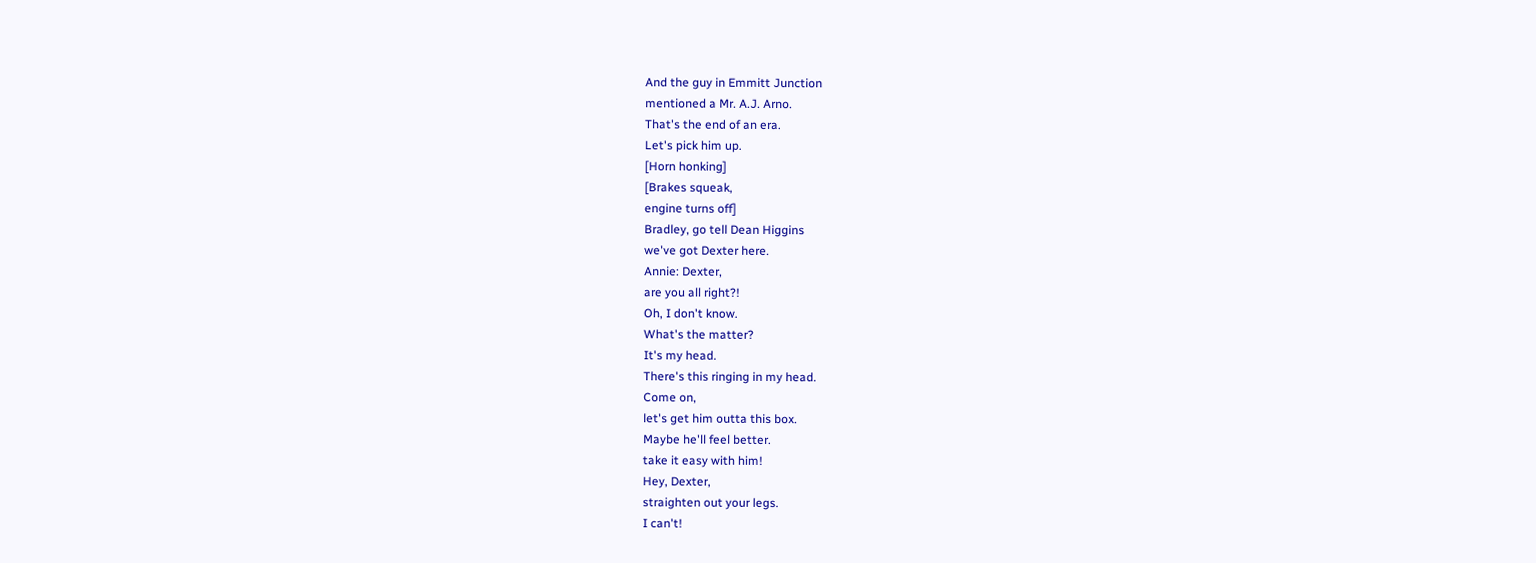And the guy in Emmitt Junction
mentioned a Mr. A.J. Arno.
That's the end of an era.
Let's pick him up.
[Horn honking]
[Brakes squeak,
engine turns off]
Bradley, go tell Dean Higgins
we've got Dexter here.
Annie: Dexter,
are you all right?!
Oh, I don't know.
What's the matter?
It's my head.
There's this ringing in my head.
Come on,
let's get him outta this box.
Maybe he'll feel better.
take it easy with him!
Hey, Dexter,
straighten out your legs.
I can't!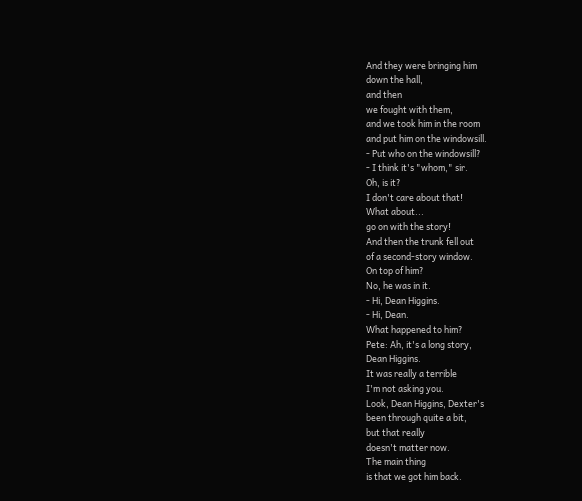And they were bringing him
down the hall,
and then
we fought with them,
and we took him in the room
and put him on the windowsill.
- Put who on the windowsill?
- I think it's "whom," sir.
Oh, is it?
I don't care about that!
What about...
go on with the story!
And then the trunk fell out
of a second-story window.
On top of him?
No, he was in it.
- Hi, Dean Higgins.
- Hi, Dean.
What happened to him?
Pete: Ah, it's a long story,
Dean Higgins.
It was really a terrible
I'm not asking you.
Look, Dean Higgins, Dexter's
been through quite a bit,
but that really
doesn't matter now.
The main thing
is that we got him back.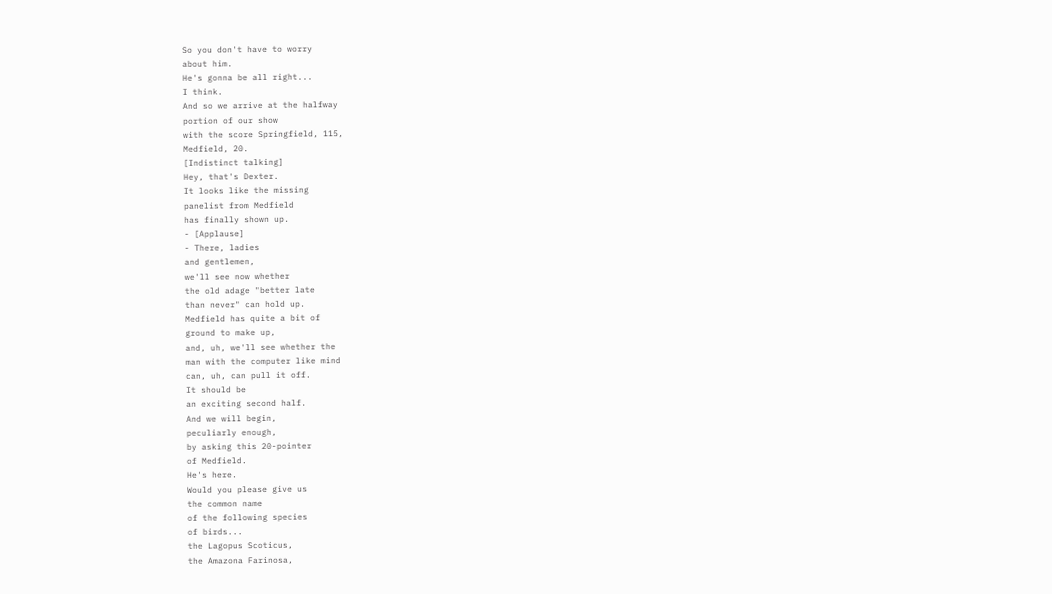So you don't have to worry
about him.
He's gonna be all right...
I think.
And so we arrive at the halfway
portion of our show
with the score Springfield, 115,
Medfield, 20.
[Indistinct talking]
Hey, that's Dexter.
It looks like the missing
panelist from Medfield
has finally shown up.
- [Applause]
- There, ladies
and gentlemen,
we'll see now whether
the old adage "better late
than never" can hold up.
Medfield has quite a bit of
ground to make up,
and, uh, we'll see whether the
man with the computer like mind
can, uh, can pull it off.
It should be
an exciting second half.
And we will begin,
peculiarly enough,
by asking this 20-pointer
of Medfield.
He's here.
Would you please give us
the common name
of the following species
of birds...
the Lagopus Scoticus,
the Amazona Farinosa,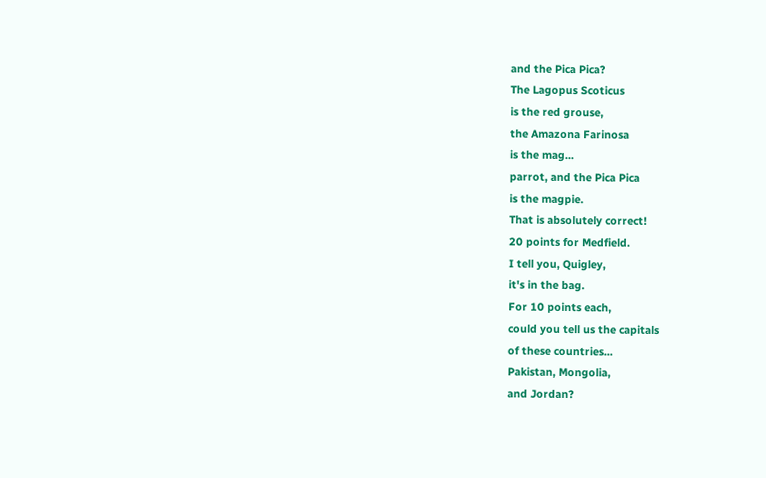and the Pica Pica?
The Lagopus Scoticus
is the red grouse,
the Amazona Farinosa
is the mag...
parrot, and the Pica Pica
is the magpie.
That is absolutely correct!
20 points for Medfield.
I tell you, Quigley,
it's in the bag.
For 10 points each,
could you tell us the capitals
of these countries...
Pakistan, Mongolia,
and Jordan?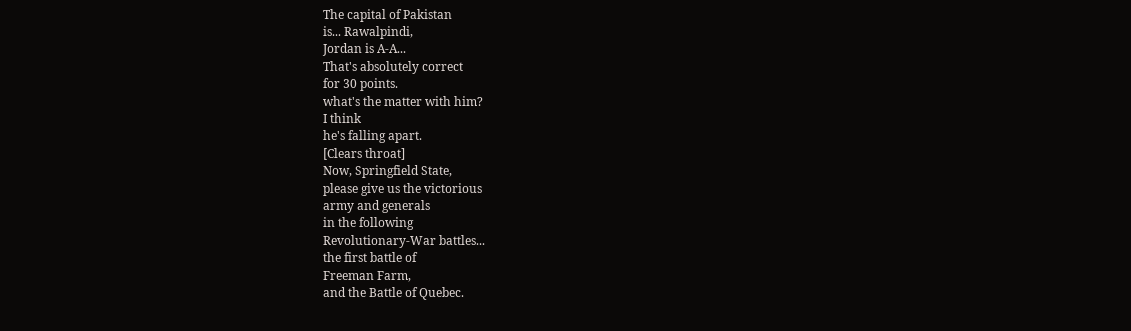The capital of Pakistan
is... Rawalpindi,
Jordan is A-A...
That's absolutely correct
for 30 points.
what's the matter with him?
I think
he's falling apart.
[Clears throat]
Now, Springfield State,
please give us the victorious
army and generals
in the following
Revolutionary-War battles...
the first battle of
Freeman Farm,
and the Battle of Quebec.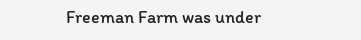Freeman Farm was under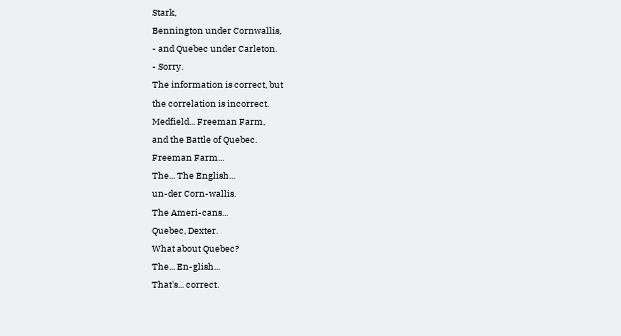Stark,
Bennington under Cornwallis,
- and Quebec under Carleton.
- Sorry.
The information is correct, but
the correlation is incorrect.
Medfield... Freeman Farm,
and the Battle of Quebec.
Freeman Farm...
The... The English...
un-der Corn-wallis.
The Ameri-cans...
Quebec, Dexter.
What about Quebec?
The... En-glish...
That's... correct.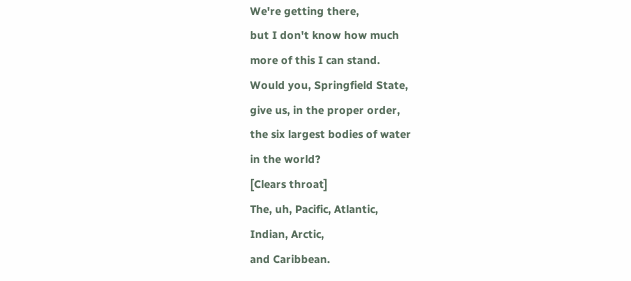We're getting there,
but I don't know how much
more of this I can stand.
Would you, Springfield State,
give us, in the proper order,
the six largest bodies of water
in the world?
[Clears throat]
The, uh, Pacific, Atlantic,
Indian, Arctic,
and Caribbean.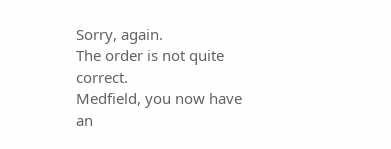Sorry, again.
The order is not quite correct.
Medfield, you now have
an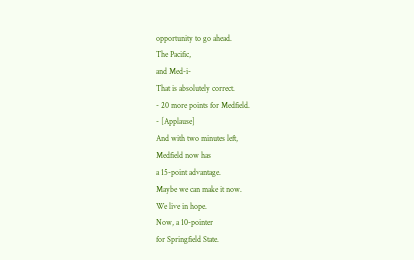opportunity to go ahead.
The Pacific,
and Med-i-
That is absolutely correct.
- 20 more points for Medfield.
- [Applause]
And with two minutes left,
Medfield now has
a 15-point advantage.
Maybe we can make it now.
We live in hope.
Now, a 10-pointer
for Springfield State.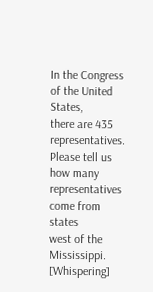In the Congress
of the United States,
there are 435 representatives.
Please tell us
how many representatives
come from states
west of the Mississippi.
[Whispering]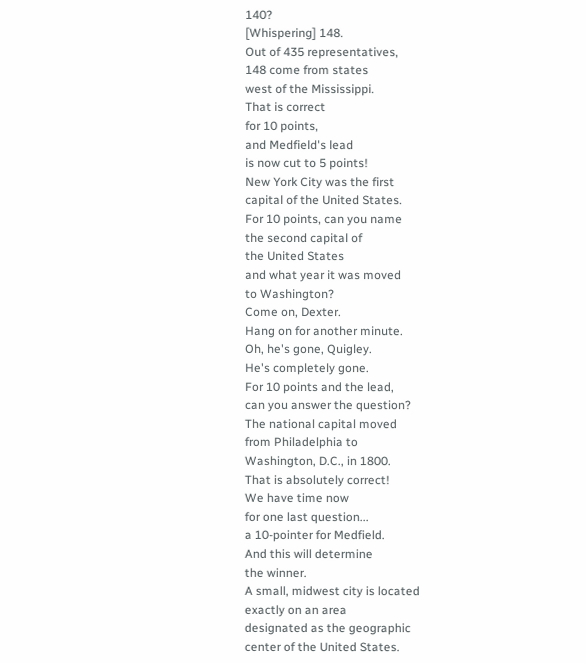140?
[Whispering] 148.
Out of 435 representatives,
148 come from states
west of the Mississippi.
That is correct
for 10 points,
and Medfield's lead
is now cut to 5 points!
New York City was the first
capital of the United States.
For 10 points, can you name
the second capital of
the United States
and what year it was moved
to Washington?
Come on, Dexter.
Hang on for another minute.
Oh, he's gone, Quigley.
He's completely gone.
For 10 points and the lead,
can you answer the question?
The national capital moved
from Philadelphia to
Washington, D.C., in 1800.
That is absolutely correct!
We have time now
for one last question...
a 10-pointer for Medfield.
And this will determine
the winner.
A small, midwest city is located
exactly on an area
designated as the geographic
center of the United States.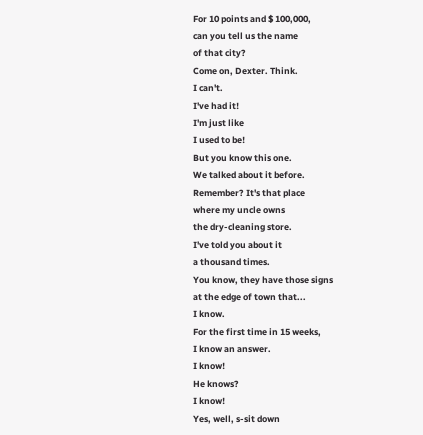For 10 points and $ 100,000,
can you tell us the name
of that city?
Come on, Dexter. Think.
I can't.
I've had it!
I'm just like
I used to be!
But you know this one.
We talked about it before.
Remember? It's that place
where my uncle owns
the dry-cleaning store.
I've told you about it
a thousand times.
You know, they have those signs
at the edge of town that...
I know.
For the first time in 15 weeks,
I know an answer.
I know!
He knows?
I know!
Yes, well, s-sit down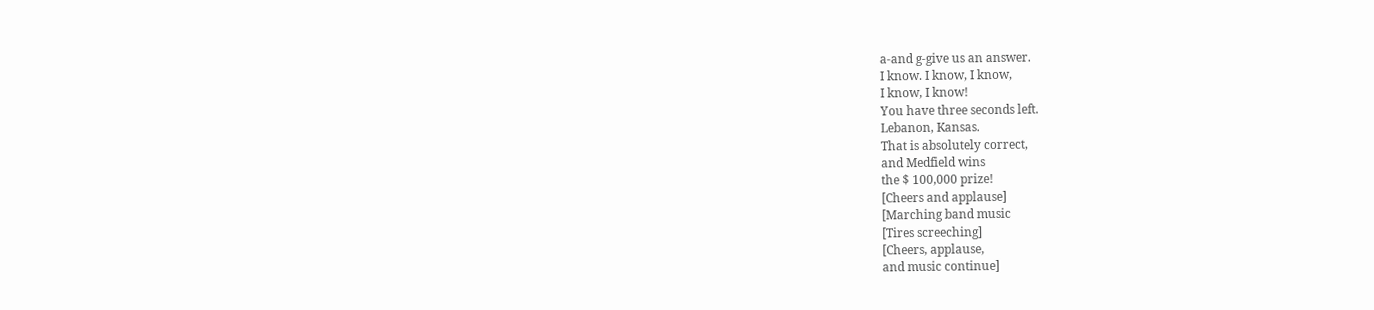a-and g-give us an answer.
I know. I know, I know,
I know, I know!
You have three seconds left.
Lebanon, Kansas.
That is absolutely correct,
and Medfield wins
the $ 100,000 prize!
[Cheers and applause]
[Marching band music
[Tires screeching]
[Cheers, applause,
and music continue]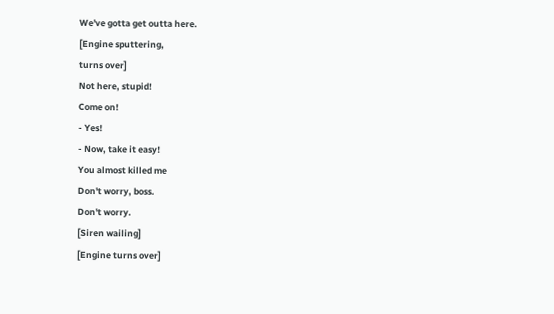We've gotta get outta here.
[Engine sputtering,
turns over]
Not here, stupid!
Come on!
- Yes!
- Now, take it easy!
You almost killed me
Don't worry, boss.
Don't worry.
[Siren wailing]
[Engine turns over]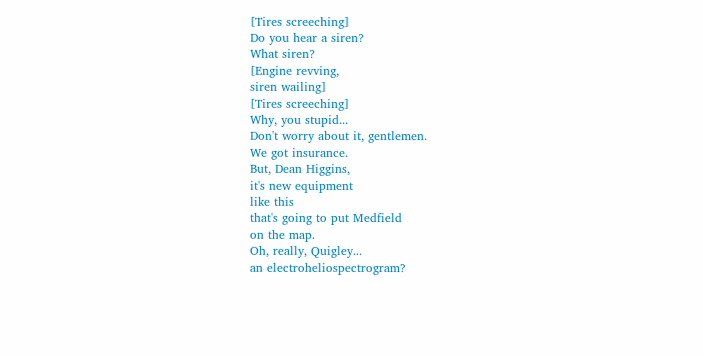[Tires screeching]
Do you hear a siren?
What siren?
[Engine revving,
siren wailing]
[Tires screeching]
Why, you stupid...
Don't worry about it, gentlemen.
We got insurance.
But, Dean Higgins,
it's new equipment
like this
that's going to put Medfield
on the map.
Oh, really, Quigley...
an electroheliospectrogram?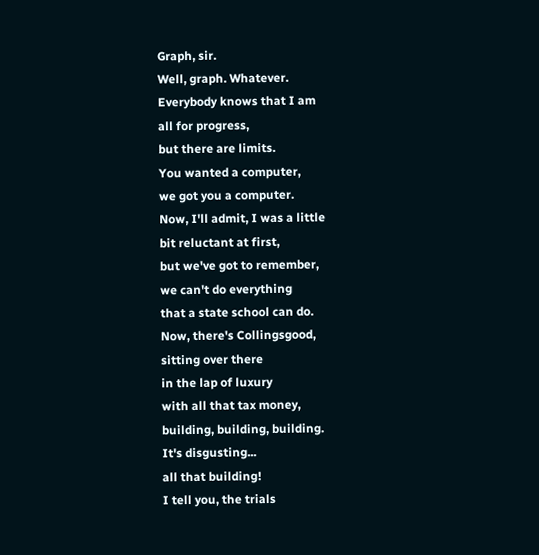Graph, sir.
Well, graph. Whatever.
Everybody knows that I am
all for progress,
but there are limits.
You wanted a computer,
we got you a computer.
Now, I'll admit, I was a little
bit reluctant at first,
but we've got to remember,
we can't do everything
that a state school can do.
Now, there's Collingsgood,
sitting over there
in the lap of luxury
with all that tax money,
building, building, building.
It's disgusting...
all that building!
I tell you, the trials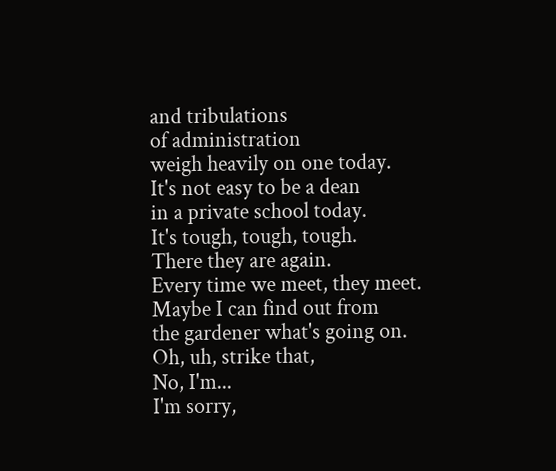and tribulations
of administration
weigh heavily on one today.
It's not easy to be a dean
in a private school today.
It's tough, tough, tough.
There they are again.
Every time we meet, they meet.
Maybe I can find out from
the gardener what's going on.
Oh, uh, strike that,
No, I'm...
I'm sorry,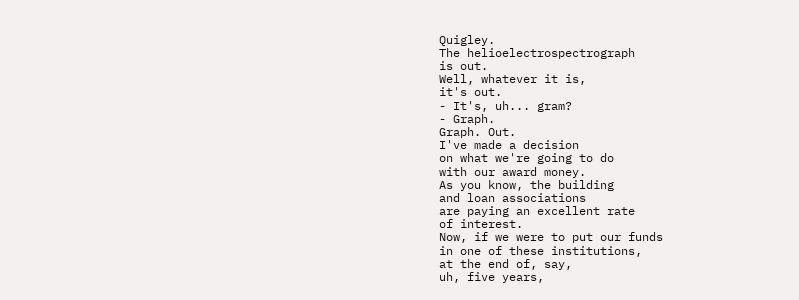Quigley.
The helioelectrospectrograph
is out.
Well, whatever it is,
it's out.
- It's, uh... gram?
- Graph.
Graph. Out.
I've made a decision
on what we're going to do
with our award money.
As you know, the building
and loan associations
are paying an excellent rate
of interest.
Now, if we were to put our funds
in one of these institutions,
at the end of, say,
uh, five years,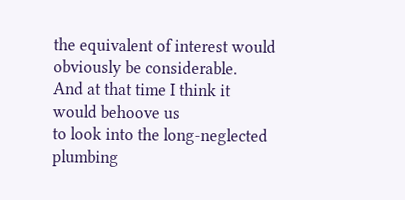the equivalent of interest would
obviously be considerable.
And at that time I think it
would behoove us
to look into the long-neglected
plumbing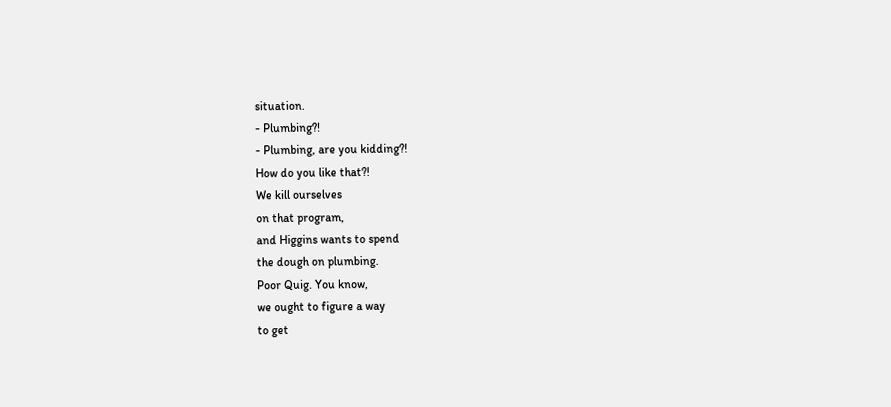situation.
- Plumbing?!
- Plumbing, are you kidding?!
How do you like that?!
We kill ourselves
on that program,
and Higgins wants to spend
the dough on plumbing.
Poor Quig. You know,
we ought to figure a way
to get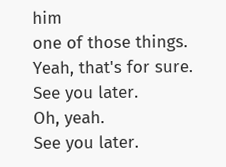him
one of those things.
Yeah, that's for sure.
See you later.
Oh, yeah.
See you later.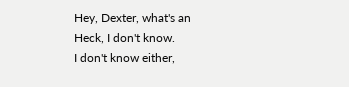Hey, Dexter, what's an
Heck, I don't know.
I don't know either,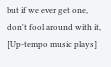but if we ever get one,
don't fool around with it,
[Up-tempo music plays]